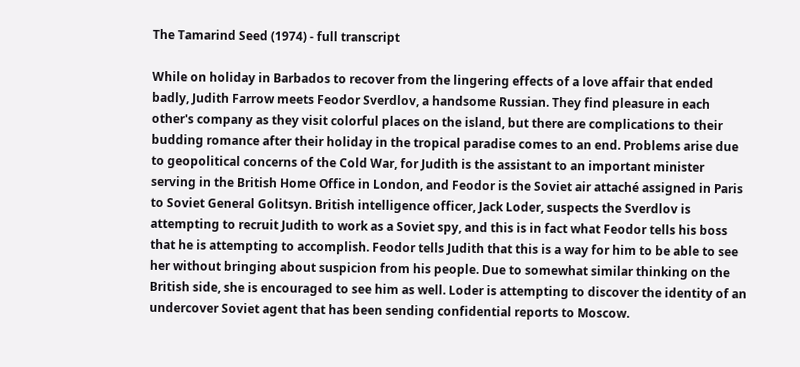The Tamarind Seed (1974) - full transcript

While on holiday in Barbados to recover from the lingering effects of a love affair that ended badly, Judith Farrow meets Feodor Sverdlov, a handsome Russian. They find pleasure in each other's company as they visit colorful places on the island, but there are complications to their budding romance after their holiday in the tropical paradise comes to an end. Problems arise due to geopolitical concerns of the Cold War, for Judith is the assistant to an important minister serving in the British Home Office in London, and Feodor is the Soviet air attaché assigned in Paris to Soviet General Golitsyn. British intelligence officer, Jack Loder, suspects the Sverdlov is attempting to recruit Judith to work as a Soviet spy, and this is in fact what Feodor tells his boss that he is attempting to accomplish. Feodor tells Judith that this is a way for him to be able to see her without bringing about suspicion from his people. Due to somewhat similar thinking on the British side, she is encouraged to see him as well. Loder is attempting to discover the identity of an undercover Soviet agent that has been sending confidential reports to Moscow.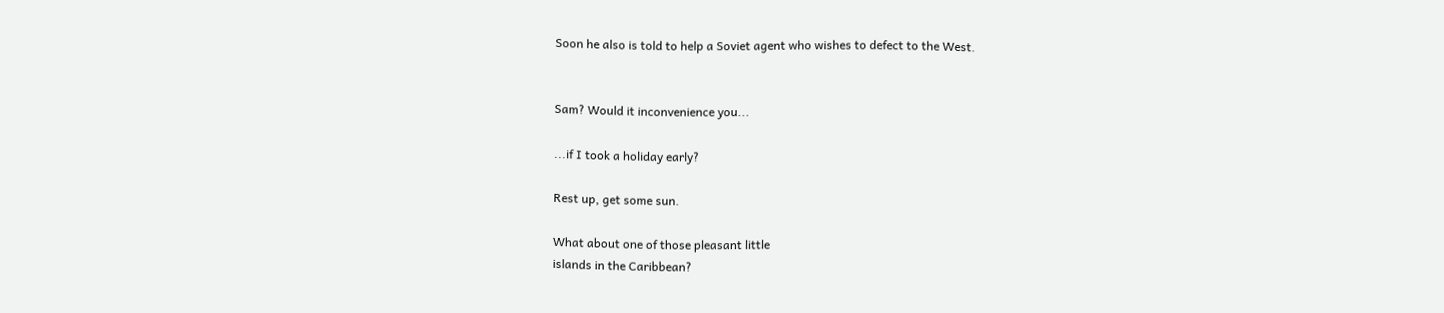Soon he also is told to help a Soviet agent who wishes to defect to the West.


Sam? Would it inconvenience you...

...if I took a holiday early?

Rest up, get some sun.

What about one of those pleasant little
islands in the Caribbean?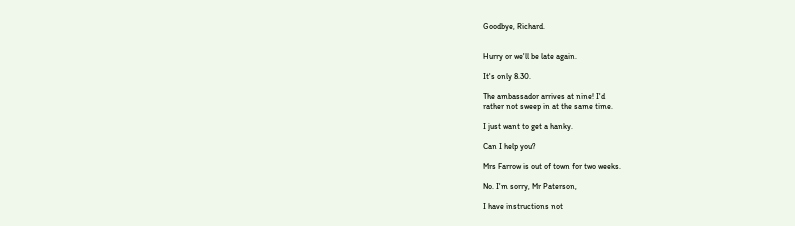Goodbye, Richard.


Hurry or we'll be late again.

It's only 8.30.

The ambassador arrives at nine! I'd
rather not sweep in at the same time.

I just want to get a hanky.

Can I help you?

Mrs Farrow is out of town for two weeks.

No. I'm sorry, Mr Paterson,

I have instructions not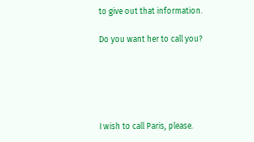to give out that information.

Do you want her to call you?





I wish to call Paris, please.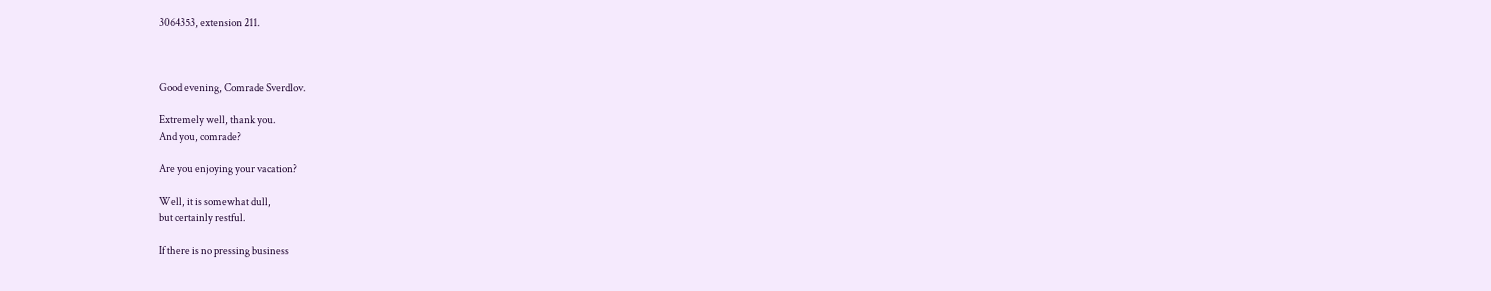3064353, extension 211.



Good evening, Comrade Sverdlov.

Extremely well, thank you.
And you, comrade?

Are you enjoying your vacation?

Well, it is somewhat dull,
but certainly restful.

If there is no pressing business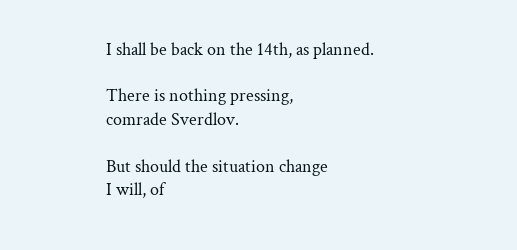I shall be back on the 14th, as planned.

There is nothing pressing,
comrade Sverdlov.

But should the situation change
I will, of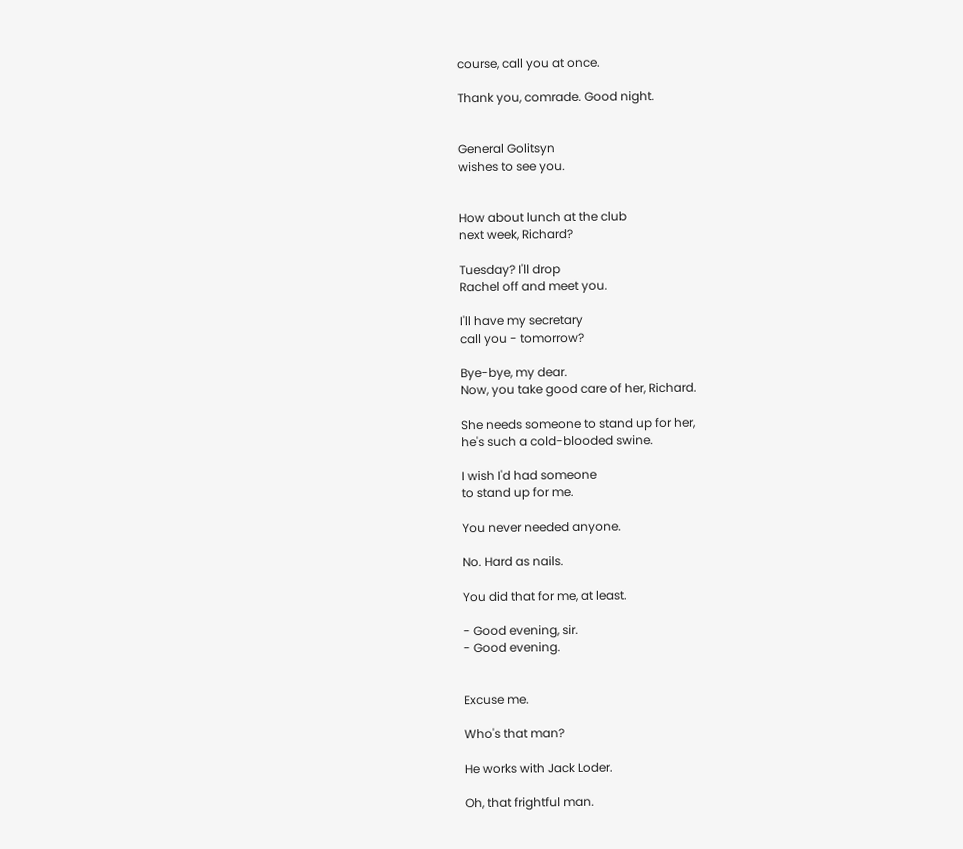course, call you at once.

Thank you, comrade. Good night.


General Golitsyn
wishes to see you.


How about lunch at the club
next week, Richard?

Tuesday? I'll drop
Rachel off and meet you.

I'll have my secretary
call you - tomorrow?

Bye-bye, my dear.
Now, you take good care of her, Richard.

She needs someone to stand up for her,
he's such a cold-blooded swine.

I wish I'd had someone
to stand up for me.

You never needed anyone.

No. Hard as nails.

You did that for me, at least.

- Good evening, sir.
- Good evening.


Excuse me.

Who's that man?

He works with Jack Loder.

Oh, that frightful man.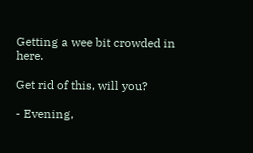Getting a wee bit crowded in here.

Get rid of this, will you?

- Evening,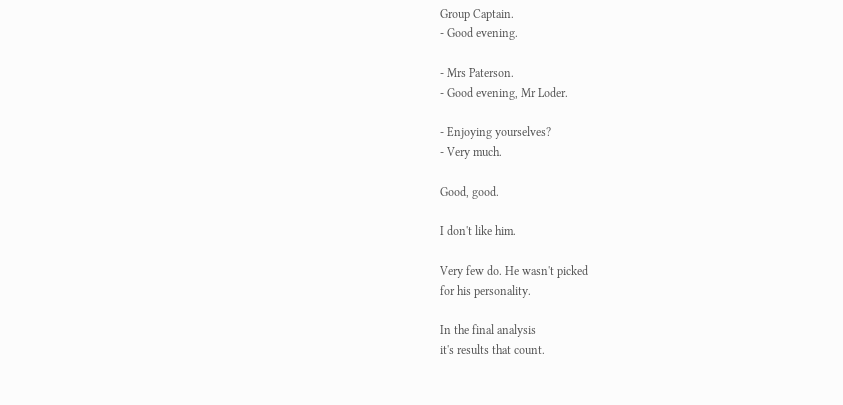Group Captain.
- Good evening.

- Mrs Paterson.
- Good evening, Mr Loder.

- Enjoying yourselves?
- Very much.

Good, good.

I don't like him.

Very few do. He wasn't picked
for his personality.

In the final analysis
it's results that count.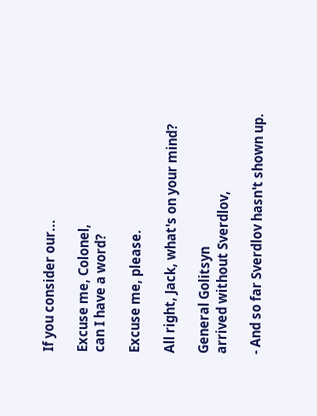If you consider our...

Excuse me, Colonel,
can I have a word?

Excuse me, please.

All right, Jack, what's on your mind?

General Golitsyn
arrived without Sverdlov,

- And so far Sverdlov hasn't shown up.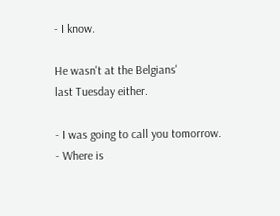- I know.

He wasn't at the Belgians'
last Tuesday either.

- I was going to call you tomorrow.
- Where is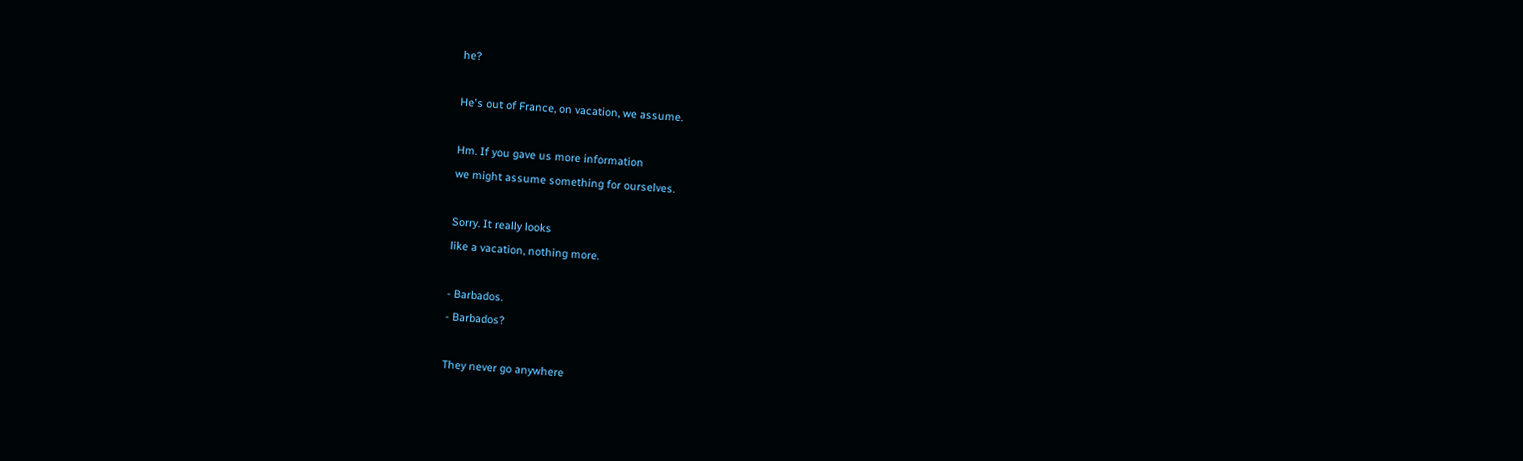he?

He's out of France, on vacation, we assume.

Hm. If you gave us more information
we might assume something for ourselves.

Sorry. It really looks
like a vacation, nothing more.

- Barbados.
- Barbados?

They never go anywhere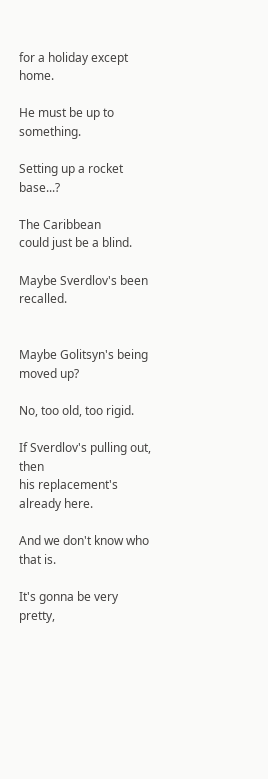for a holiday except home.

He must be up to something.

Setting up a rocket base...?

The Caribbean
could just be a blind.

Maybe Sverdlov's been recalled.


Maybe Golitsyn's being moved up?

No, too old, too rigid.

If Sverdlov's pulling out, then
his replacement's already here.

And we don't know who that is.

It's gonna be very pretty,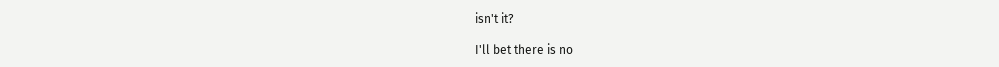isn't it?

I'll bet there is no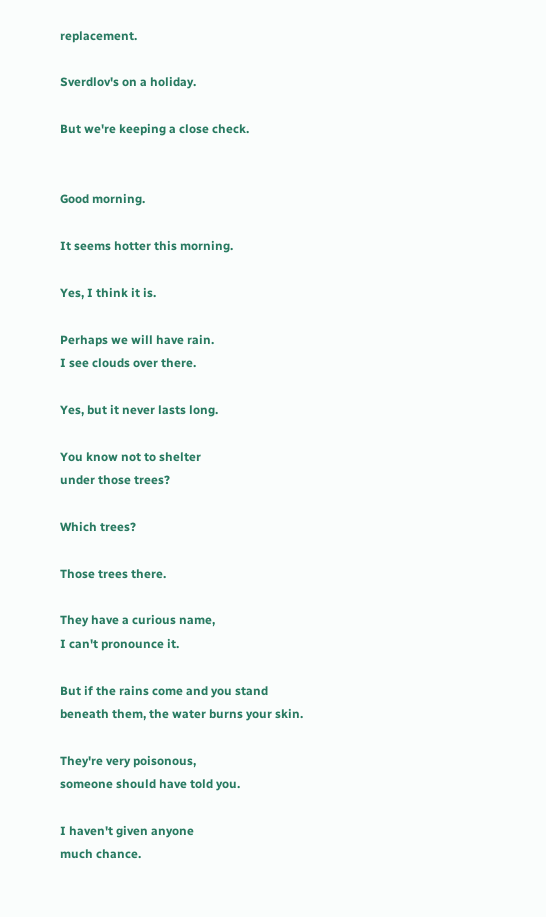replacement.

Sverdlov's on a holiday.

But we're keeping a close check.


Good morning.

It seems hotter this morning.

Yes, I think it is.

Perhaps we will have rain.
I see clouds over there.

Yes, but it never lasts long.

You know not to shelter
under those trees?

Which trees?

Those trees there.

They have a curious name,
I can't pronounce it.

But if the rains come and you stand
beneath them, the water burns your skin.

They're very poisonous,
someone should have told you.

I haven't given anyone
much chance.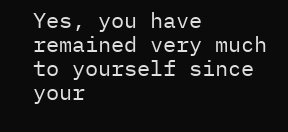Yes, you have remained very much
to yourself since your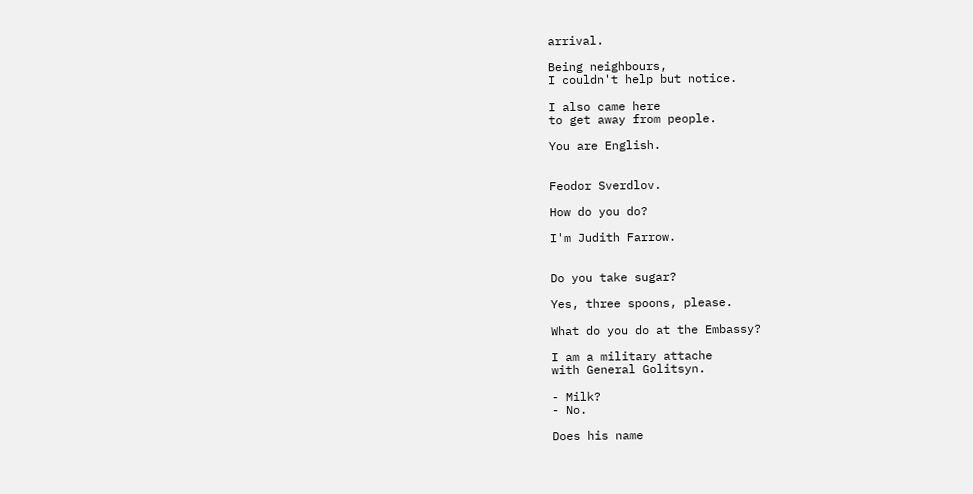arrival.

Being neighbours,
I couldn't help but notice.

I also came here
to get away from people.

You are English.


Feodor Sverdlov.

How do you do?

I'm Judith Farrow.


Do you take sugar?

Yes, three spoons, please.

What do you do at the Embassy?

I am a military attache
with General Golitsyn.

- Milk?
- No.

Does his name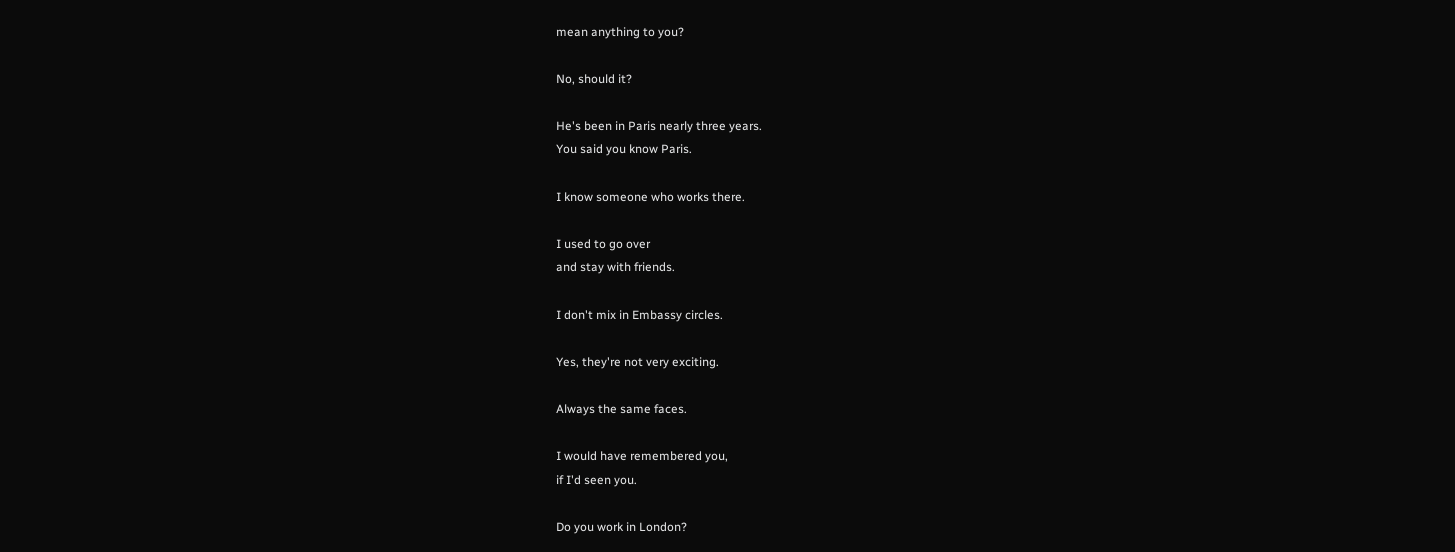mean anything to you?

No, should it?

He's been in Paris nearly three years.
You said you know Paris.

I know someone who works there.

I used to go over
and stay with friends.

I don't mix in Embassy circles.

Yes, they're not very exciting.

Always the same faces.

I would have remembered you,
if I'd seen you.

Do you work in London?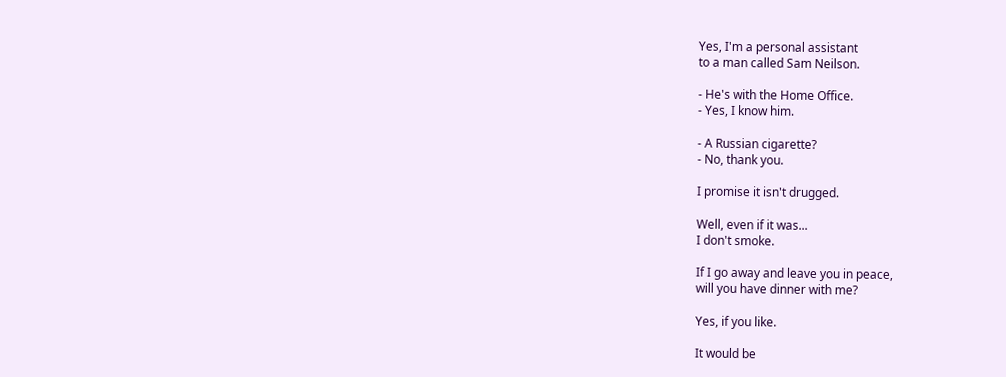Yes, I'm a personal assistant
to a man called Sam Neilson.

- He's with the Home Office.
- Yes, I know him.

- A Russian cigarette?
- No, thank you.

I promise it isn't drugged.

Well, even if it was...
I don't smoke.

If I go away and leave you in peace,
will you have dinner with me?

Yes, if you like.

It would be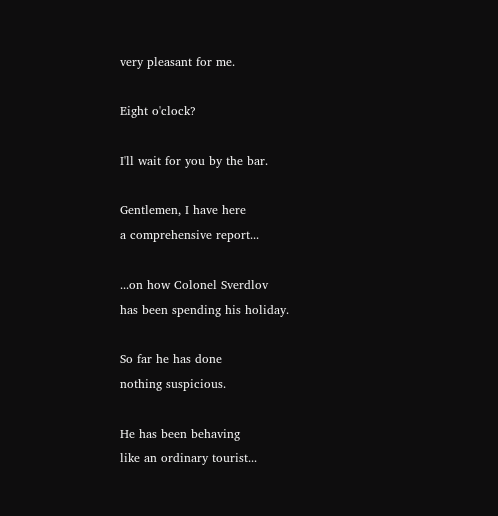very pleasant for me.

Eight o'clock?

I'll wait for you by the bar.

Gentlemen, I have here
a comprehensive report...

...on how Colonel Sverdlov
has been spending his holiday.

So far he has done
nothing suspicious.

He has been behaving
like an ordinary tourist...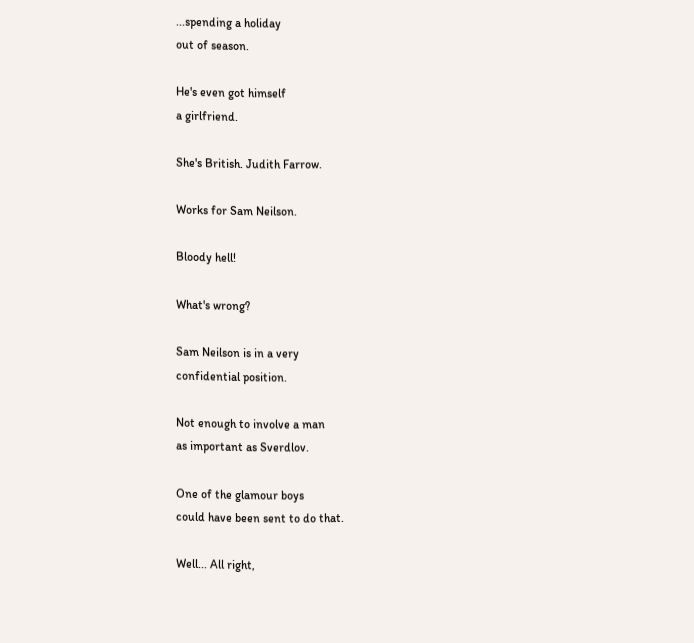...spending a holiday
out of season.

He's even got himself
a girlfriend.

She's British. Judith Farrow.

Works for Sam Neilson.

Bloody hell!

What's wrong?

Sam Neilson is in a very
confidential position.

Not enough to involve a man
as important as Sverdlov.

One of the glamour boys
could have been sent to do that.

Well... All right,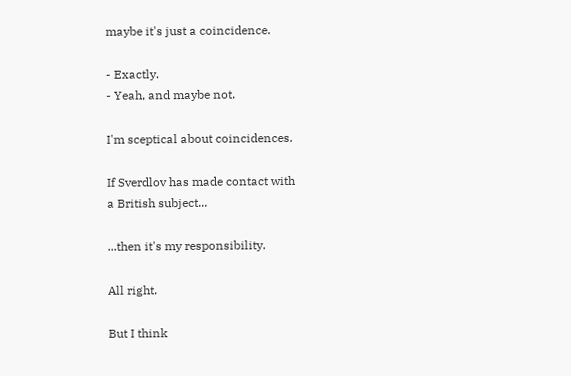maybe it's just a coincidence.

- Exactly.
- Yeah, and maybe not.

I'm sceptical about coincidences.

If Sverdlov has made contact with
a British subject...

...then it's my responsibility.

All right.

But I think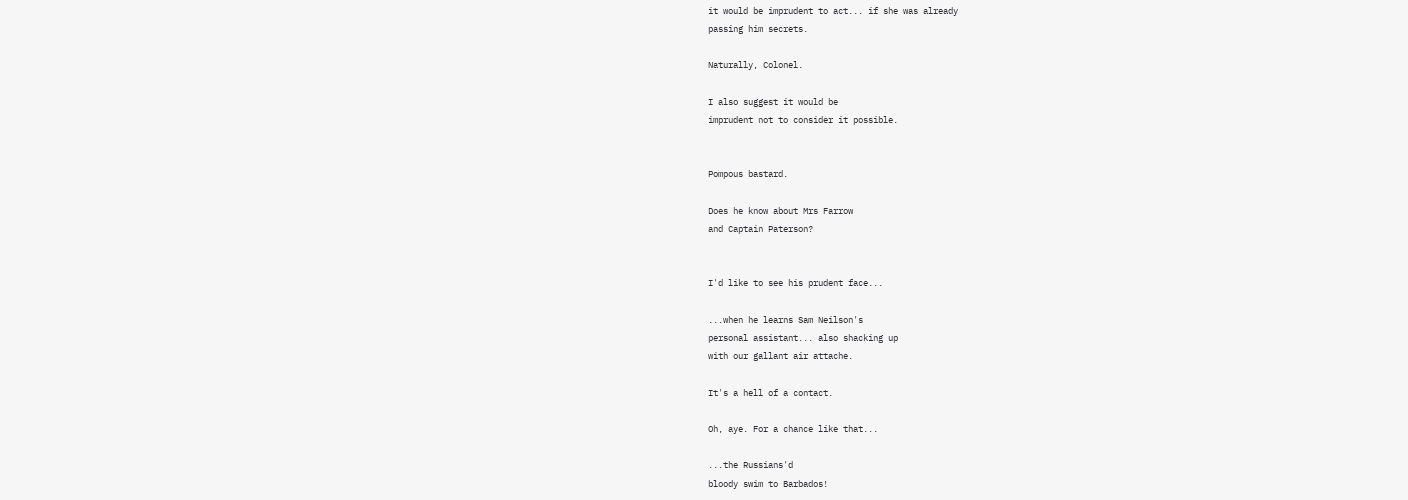it would be imprudent to act... if she was already
passing him secrets.

Naturally, Colonel.

I also suggest it would be
imprudent not to consider it possible.


Pompous bastard.

Does he know about Mrs Farrow
and Captain Paterson?


I'd like to see his prudent face...

...when he learns Sam Neilson's
personal assistant... also shacking up
with our gallant air attache.

It's a hell of a contact.

Oh, aye. For a chance like that...

...the Russians'd
bloody swim to Barbados!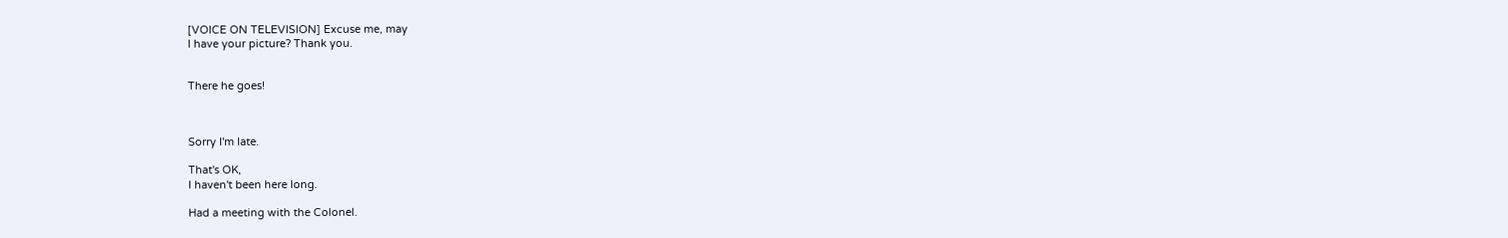[VOICE ON TELEVISION] Excuse me, may
I have your picture? Thank you.


There he goes!



Sorry I'm late.

That's OK,
I haven't been here long.

Had a meeting with the Colonel.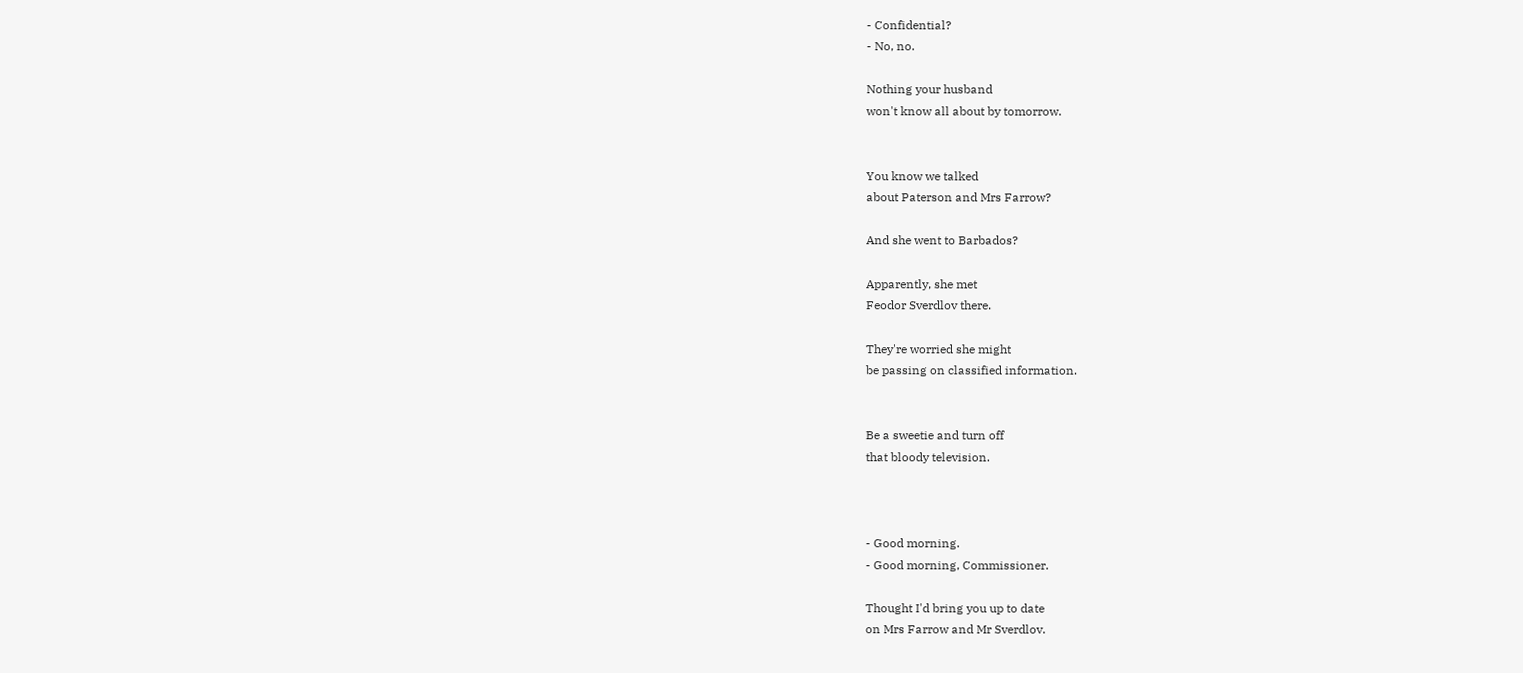- Confidential?
- No, no.

Nothing your husband
won't know all about by tomorrow.


You know we talked
about Paterson and Mrs Farrow?

And she went to Barbados?

Apparently, she met
Feodor Sverdlov there.

They're worried she might
be passing on classified information.


Be a sweetie and turn off
that bloody television.



- Good morning.
- Good morning, Commissioner.

Thought I'd bring you up to date
on Mrs Farrow and Mr Sverdlov.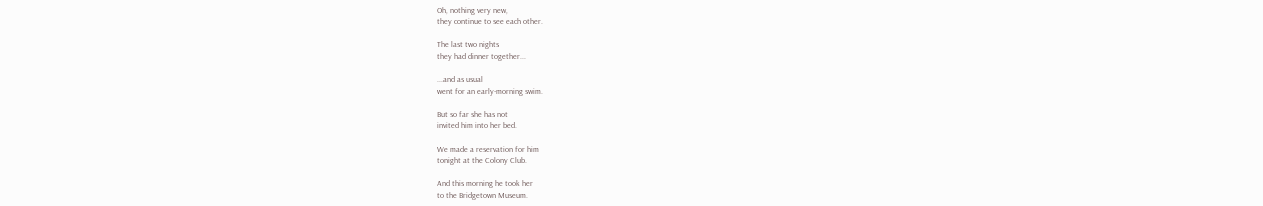Oh, nothing very new,
they continue to see each other.

The last two nights
they had dinner together...

...and as usual
went for an early-morning swim.

But so far she has not
invited him into her bed.

We made a reservation for him
tonight at the Colony Club.

And this morning he took her
to the Bridgetown Museum.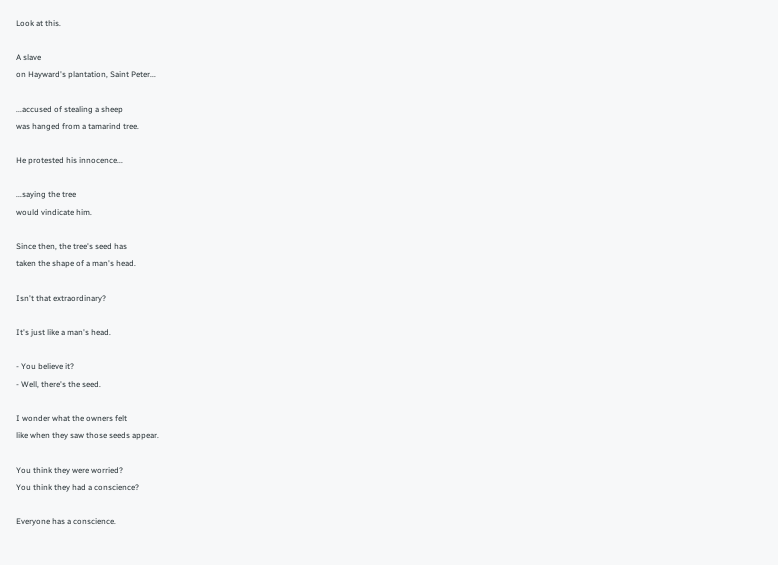Look at this.

A slave
on Hayward's plantation, Saint Peter...

...accused of stealing a sheep
was hanged from a tamarind tree.

He protested his innocence...

...saying the tree
would vindicate him.

Since then, the tree's seed has
taken the shape of a man's head.

Isn't that extraordinary?

It's just like a man's head.

- You believe it?
- Well, there's the seed.

I wonder what the owners felt
like when they saw those seeds appear.

You think they were worried?
You think they had a conscience?

Everyone has a conscience.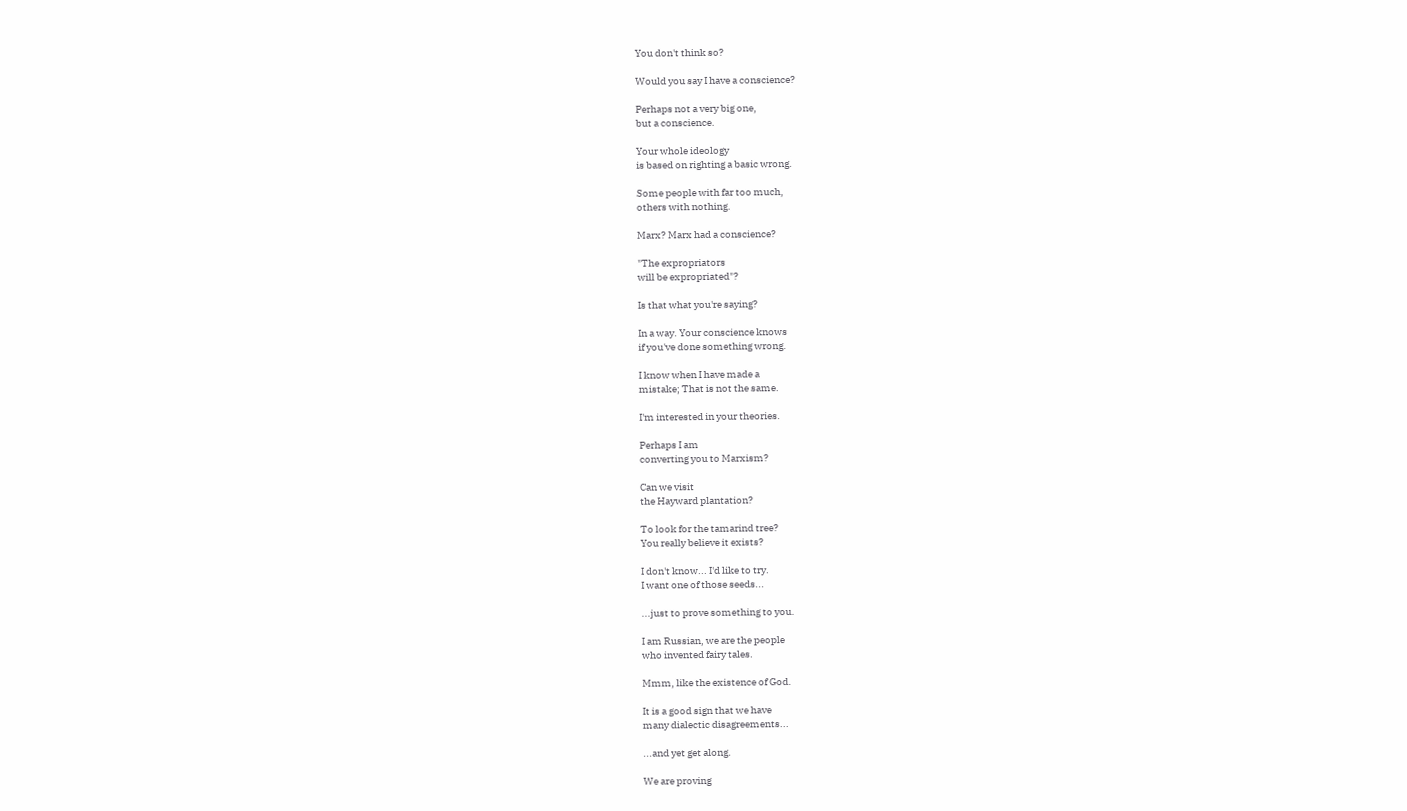You don't think so?

Would you say I have a conscience?

Perhaps not a very big one,
but a conscience.

Your whole ideology
is based on righting a basic wrong.

Some people with far too much,
others with nothing.

Marx? Marx had a conscience?

"The expropriators
will be expropriated"?

Is that what you're saying?

In a way. Your conscience knows
if you've done something wrong.

I know when I have made a
mistake; That is not the same.

I'm interested in your theories.

Perhaps I am
converting you to Marxism?

Can we visit
the Hayward plantation?

To look for the tamarind tree?
You really believe it exists?

I don't know... I'd like to try.
I want one of those seeds...

...just to prove something to you.

I am Russian, we are the people
who invented fairy tales.

Mmm, like the existence of God.

It is a good sign that we have
many dialectic disagreements...

...and yet get along.

We are proving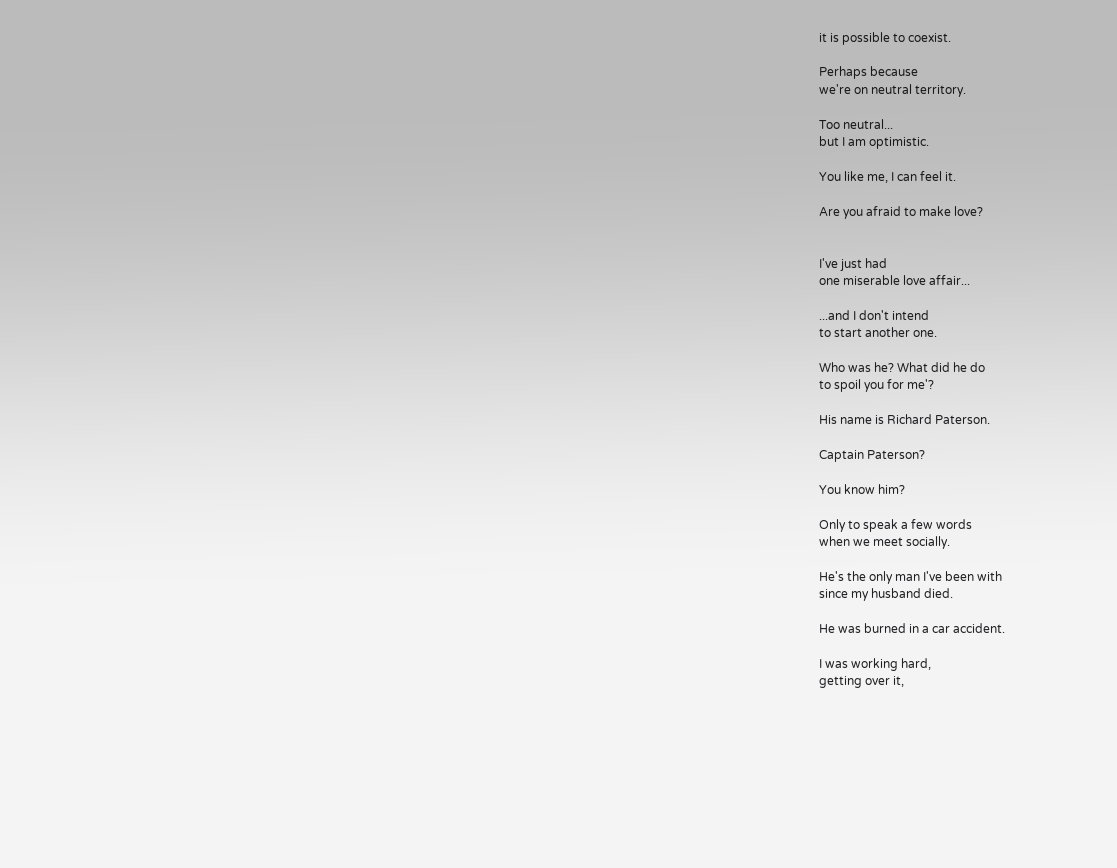it is possible to coexist.

Perhaps because
we're on neutral territory.

Too neutral...
but I am optimistic.

You like me, I can feel it.

Are you afraid to make love?


I've just had
one miserable love affair...

...and I don't intend
to start another one.

Who was he? What did he do
to spoil you for me'?

His name is Richard Paterson.

Captain Paterson?

You know him?

Only to speak a few words
when we meet socially.

He's the only man I've been with
since my husband died.

He was burned in a car accident.

I was working hard,
getting over it,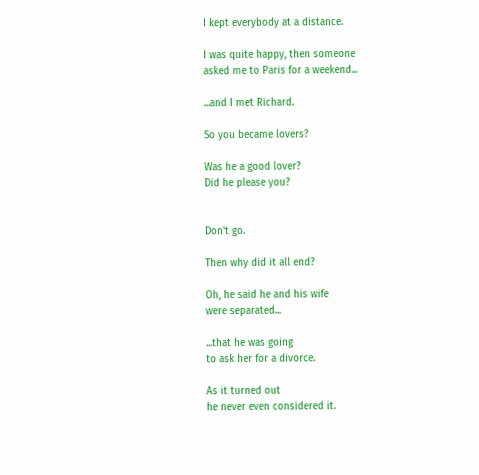I kept everybody at a distance.

I was quite happy, then someone
asked me to Paris for a weekend...

...and I met Richard.

So you became lovers?

Was he a good lover?
Did he please you?


Don't go.

Then why did it all end?

Oh, he said he and his wife
were separated...

...that he was going
to ask her for a divorce.

As it turned out
he never even considered it.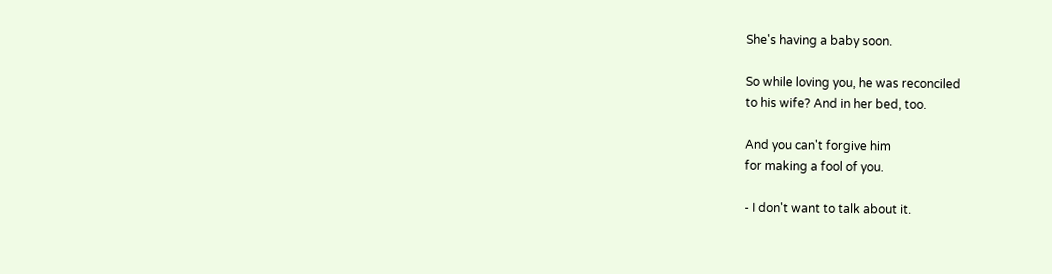She's having a baby soon.

So while loving you, he was reconciled
to his wife? And in her bed, too.

And you can't forgive him
for making a fool of you.

- I don't want to talk about it.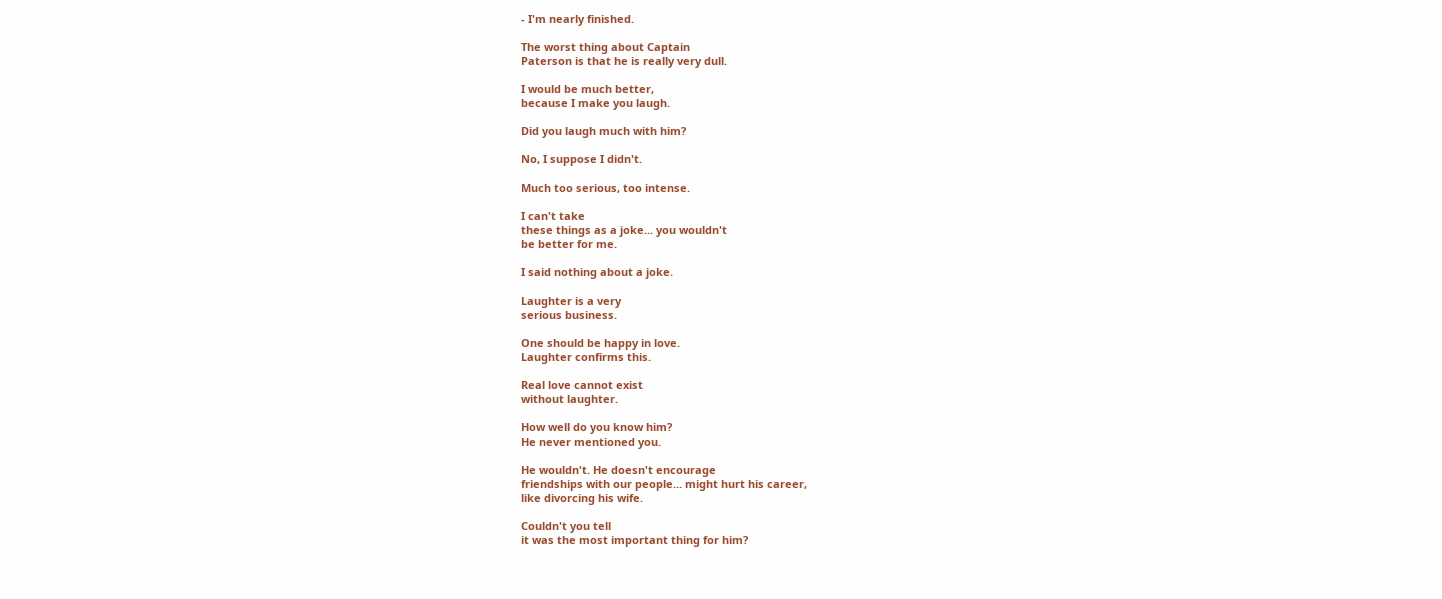- I'm nearly finished.

The worst thing about Captain
Paterson is that he is really very dull.

I would be much better,
because I make you laugh.

Did you laugh much with him?

No, I suppose I didn't.

Much too serious, too intense.

I can't take
these things as a joke... you wouldn't
be better for me.

I said nothing about a joke.

Laughter is a very
serious business.

One should be happy in love.
Laughter confirms this.

Real love cannot exist
without laughter.

How well do you know him?
He never mentioned you.

He wouldn't. He doesn't encourage
friendships with our people... might hurt his career,
like divorcing his wife.

Couldn't you tell
it was the most important thing for him?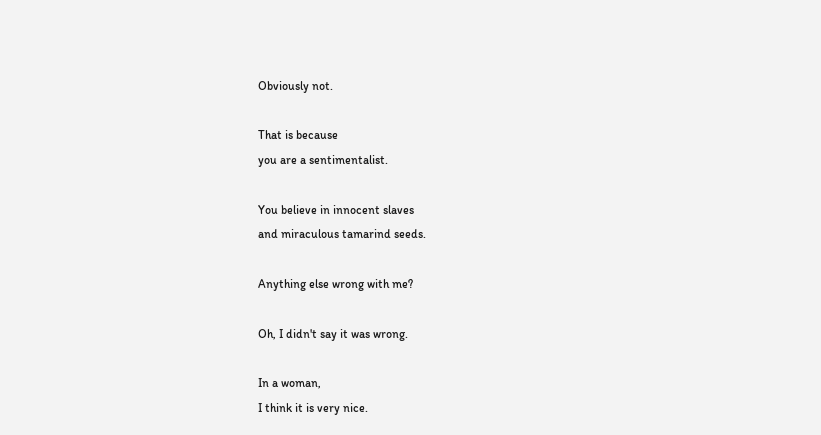Obviously not.

That is because
you are a sentimentalist.

You believe in innocent slaves
and miraculous tamarind seeds.

Anything else wrong with me?

Oh, I didn't say it was wrong.

In a woman,
I think it is very nice.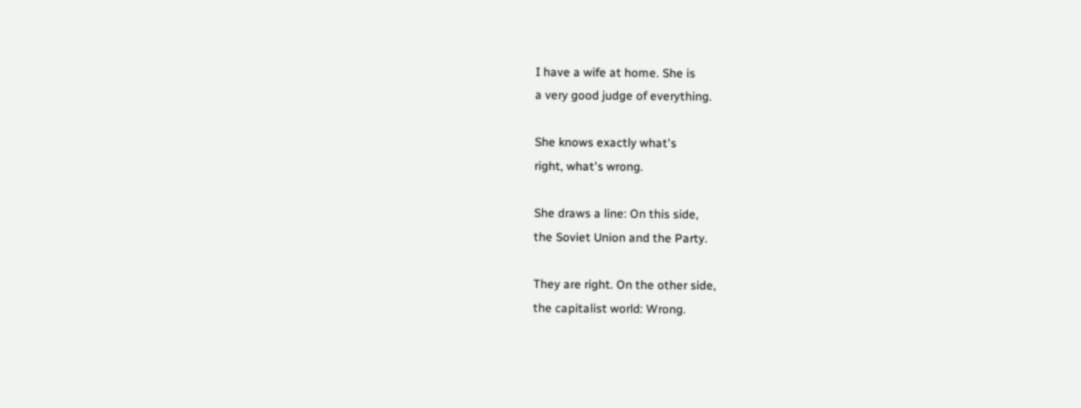I have a wife at home. She is
a very good judge of everything.

She knows exactly what's
right, what's wrong.

She draws a line: On this side,
the Soviet Union and the Party.

They are right. On the other side,
the capitalist world: Wrong.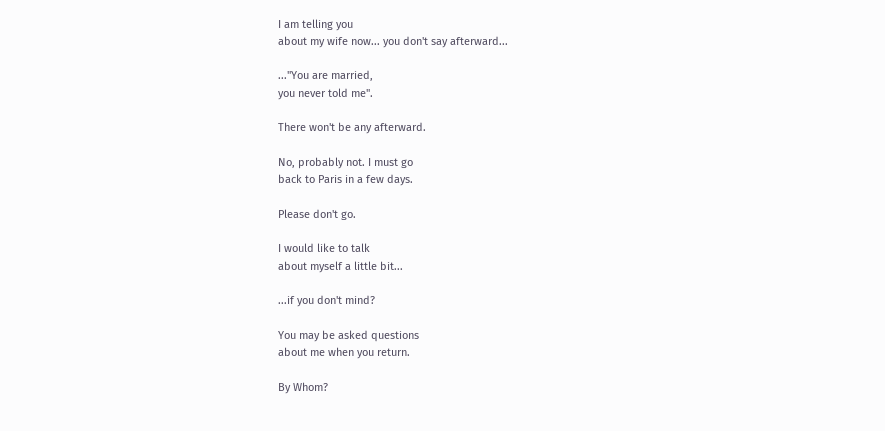I am telling you
about my wife now... you don't say afterward...

..."You are married,
you never told me".

There won't be any afterward.

No, probably not. I must go
back to Paris in a few days.

Please don't go.

I would like to talk
about myself a little bit...

...if you don't mind?

You may be asked questions
about me when you return.

By Whom?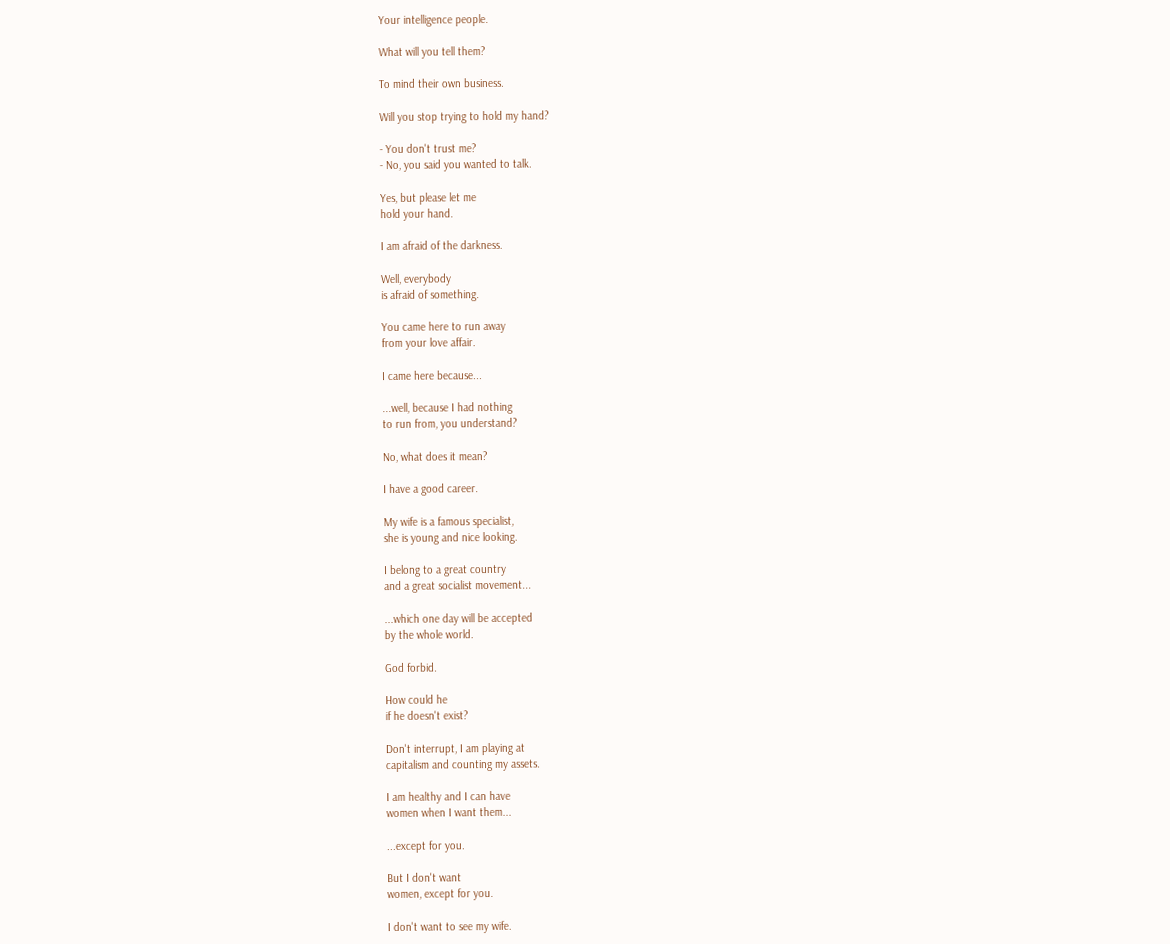Your intelligence people.

What will you tell them?

To mind their own business.

Will you stop trying to hold my hand?

- You don't trust me?
- No, you said you wanted to talk.

Yes, but please let me
hold your hand.

I am afraid of the darkness.

Well, everybody
is afraid of something.

You came here to run away
from your love affair.

I came here because...

...well, because I had nothing
to run from, you understand?

No, what does it mean?

I have a good career.

My wife is a famous specialist,
she is young and nice looking.

I belong to a great country
and a great socialist movement...

...which one day will be accepted
by the whole world.

God forbid.

How could he
if he doesn't exist?

Don't interrupt, I am playing at
capitalism and counting my assets.

I am healthy and I can have
women when I want them...

...except for you.

But I don't want
women, except for you.

I don't want to see my wife.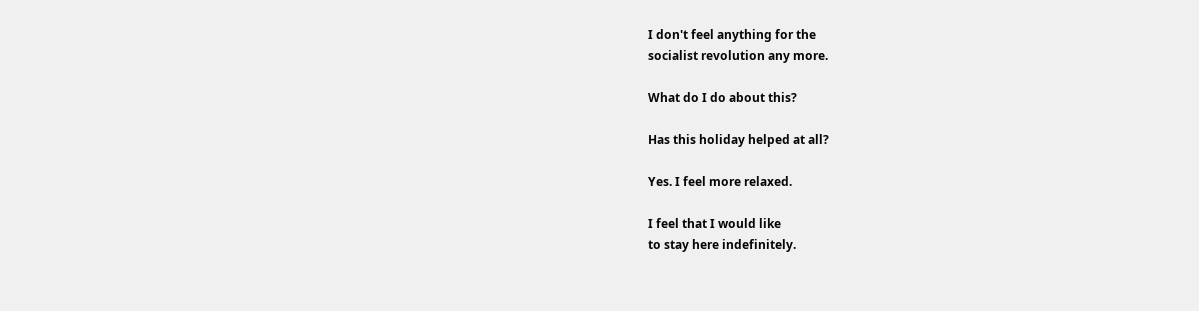I don't feel anything for the
socialist revolution any more.

What do I do about this?

Has this holiday helped at all?

Yes. I feel more relaxed.

I feel that I would like
to stay here indefinitely.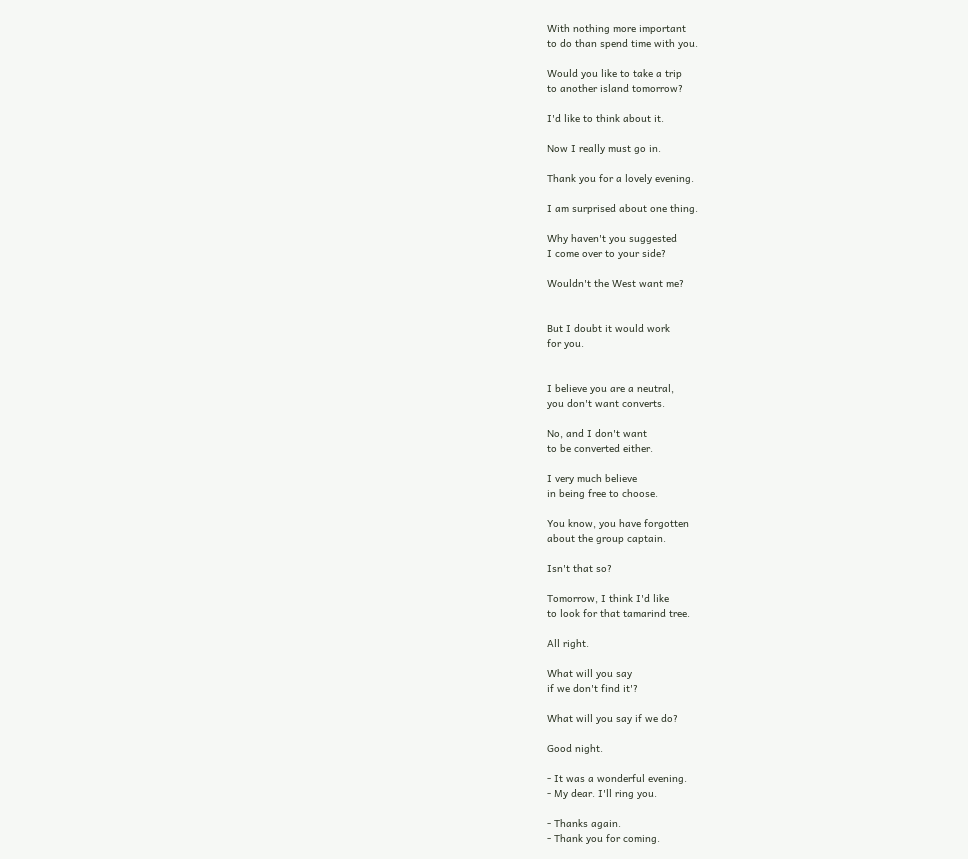With nothing more important
to do than spend time with you.

Would you like to take a trip
to another island tomorrow?

I'd like to think about it.

Now I really must go in.

Thank you for a lovely evening.

I am surprised about one thing.

Why haven't you suggested
I come over to your side?

Wouldn't the West want me?


But I doubt it would work
for you.


I believe you are a neutral,
you don't want converts.

No, and I don't want
to be converted either.

I very much believe
in being free to choose.

You know, you have forgotten
about the group captain.

Isn't that so?

Tomorrow, I think I'd like
to look for that tamarind tree.

All right.

What will you say
if we don't find it'?

What will you say if we do?

Good night.

- It was a wonderful evening.
- My dear. I'll ring you.

- Thanks again.
- Thank you for coming.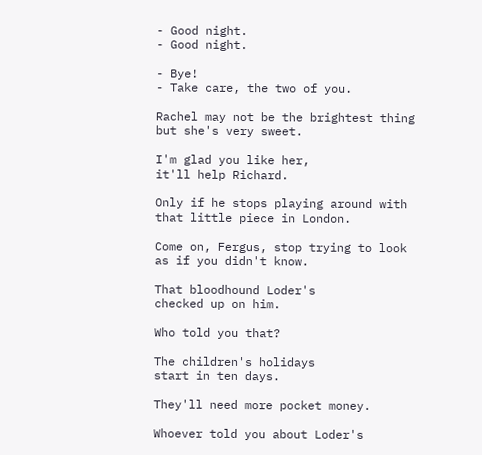- Good night.
- Good night.

- Bye!
- Take care, the two of you.

Rachel may not be the brightest thing
but she's very sweet.

I'm glad you like her,
it'll help Richard.

Only if he stops playing around with
that little piece in London.

Come on, Fergus, stop trying to look
as if you didn't know.

That bloodhound Loder's
checked up on him.

Who told you that?

The children's holidays
start in ten days.

They'll need more pocket money.

Whoever told you about Loder's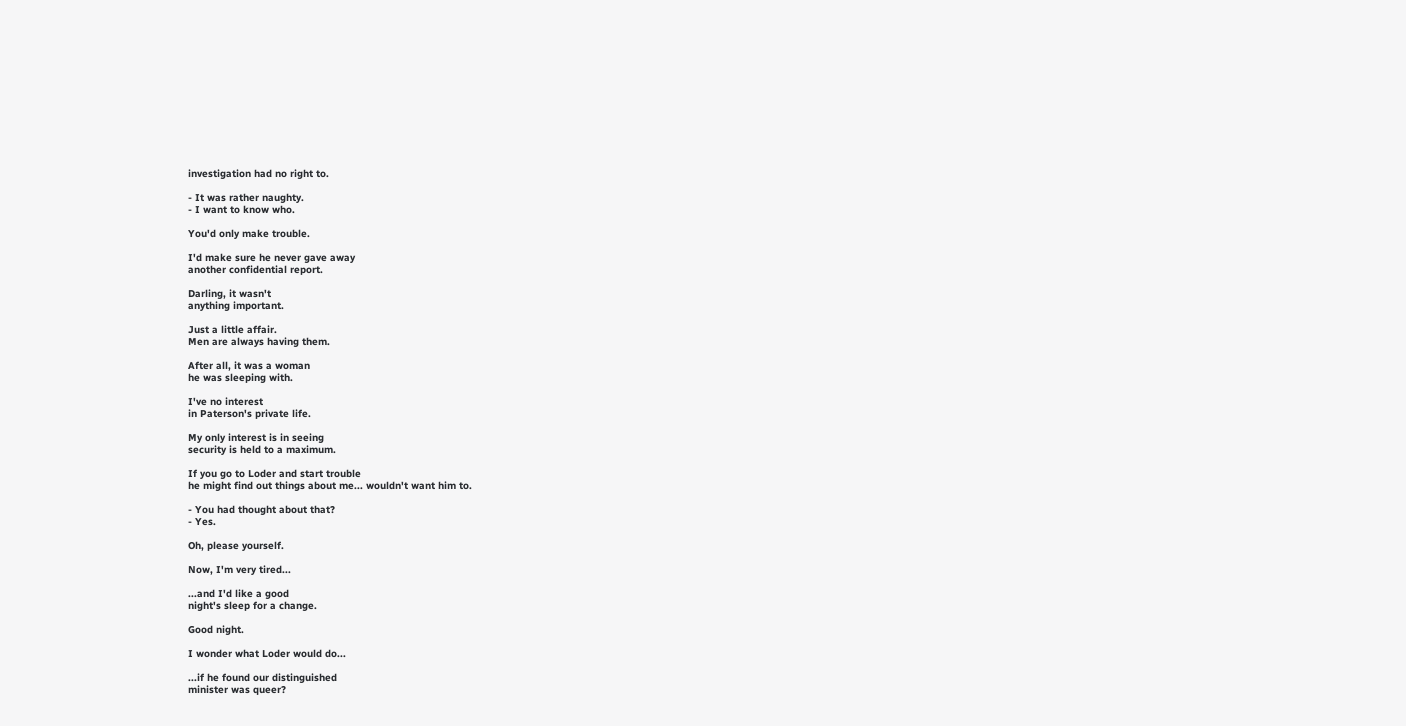investigation had no right to.

- It was rather naughty.
- I want to know who.

You'd only make trouble.

I'd make sure he never gave away
another confidential report.

Darling, it wasn't
anything important.

Just a little affair.
Men are always having them.

After all, it was a woman
he was sleeping with.

I've no interest
in Paterson's private life.

My only interest is in seeing
security is held to a maximum.

If you go to Loder and start trouble
he might find out things about me... wouldn't want him to.

- You had thought about that?
- Yes.

Oh, please yourself.

Now, I'm very tired...

...and I'd like a good
night's sleep for a change.

Good night.

I wonder what Loder would do...

...if he found our distinguished
minister was queer?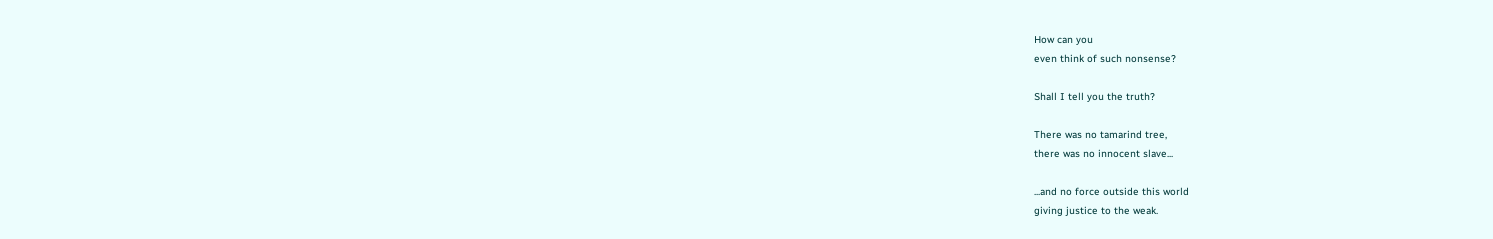How can you
even think of such nonsense?

Shall I tell you the truth?

There was no tamarind tree,
there was no innocent slave...

...and no force outside this world
giving justice to the weak.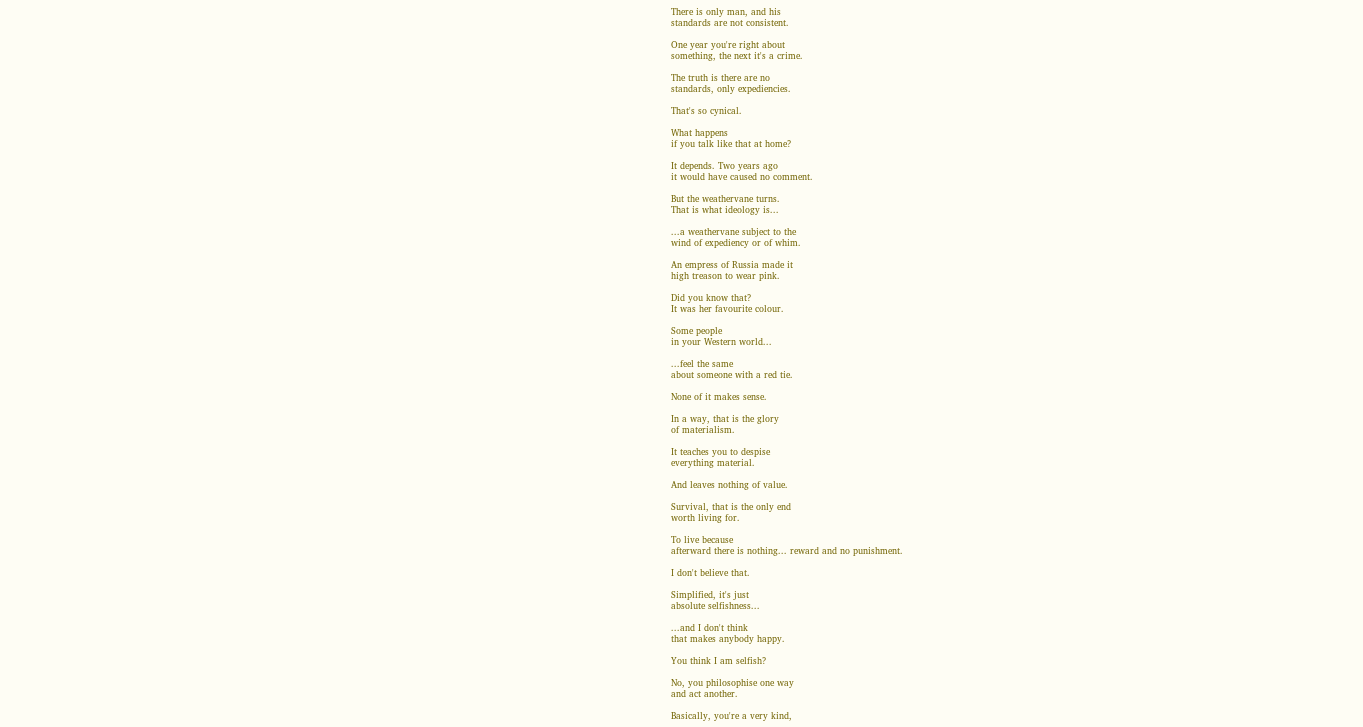There is only man, and his
standards are not consistent.

One year you're right about
something, the next it's a crime.

The truth is there are no
standards, only expediencies.

That's so cynical.

What happens
if you talk like that at home?

It depends. Two years ago
it would have caused no comment.

But the weathervane turns.
That is what ideology is...

...a weathervane subject to the
wind of expediency or of whim.

An empress of Russia made it
high treason to wear pink.

Did you know that?
It was her favourite colour.

Some people
in your Western world...

...feel the same
about someone with a red tie.

None of it makes sense.

In a way, that is the glory
of materialism.

It teaches you to despise
everything material.

And leaves nothing of value.

Survival, that is the only end
worth living for.

To live because
afterward there is nothing... reward and no punishment.

I don't believe that.

Simplified, it's just
absolute selfishness...

...and I don't think
that makes anybody happy.

You think I am selfish?

No, you philosophise one way
and act another.

Basically, you're a very kind,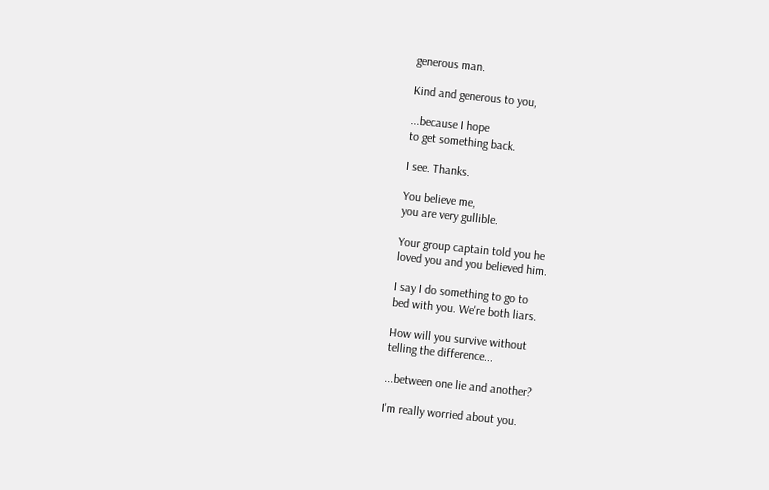generous man.

Kind and generous to you,

...because I hope
to get something back.

I see. Thanks.

You believe me,
you are very gullible.

Your group captain told you he
loved you and you believed him.

I say I do something to go to
bed with you. We're both liars.

How will you survive without
telling the difference...

...between one lie and another?

I'm really worried about you.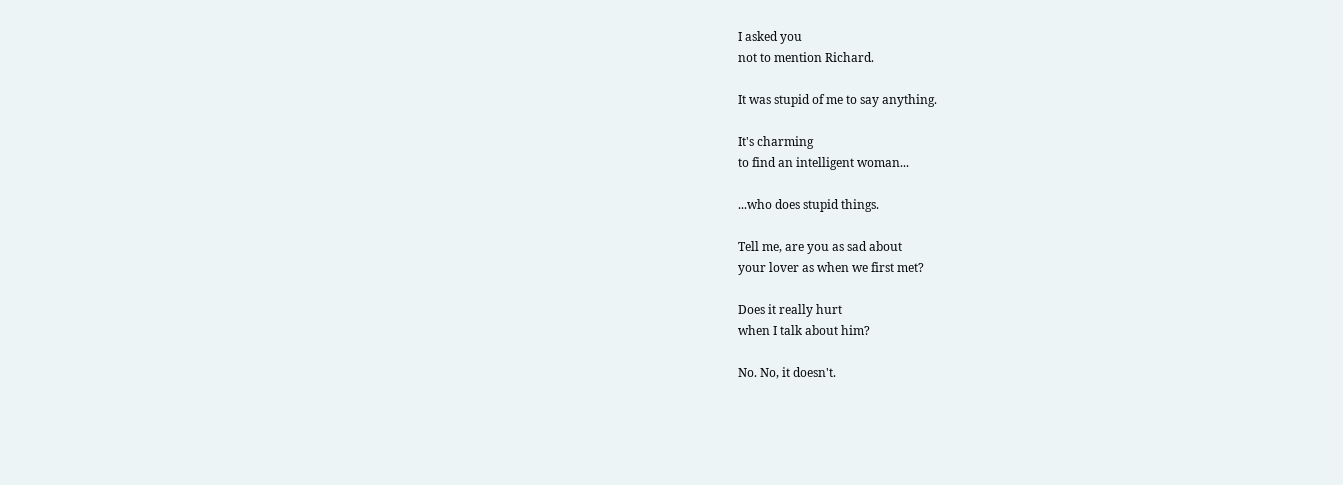I asked you
not to mention Richard.

It was stupid of me to say anything.

It's charming
to find an intelligent woman...

...who does stupid things.

Tell me, are you as sad about
your lover as when we first met?

Does it really hurt
when I talk about him?

No. No, it doesn't.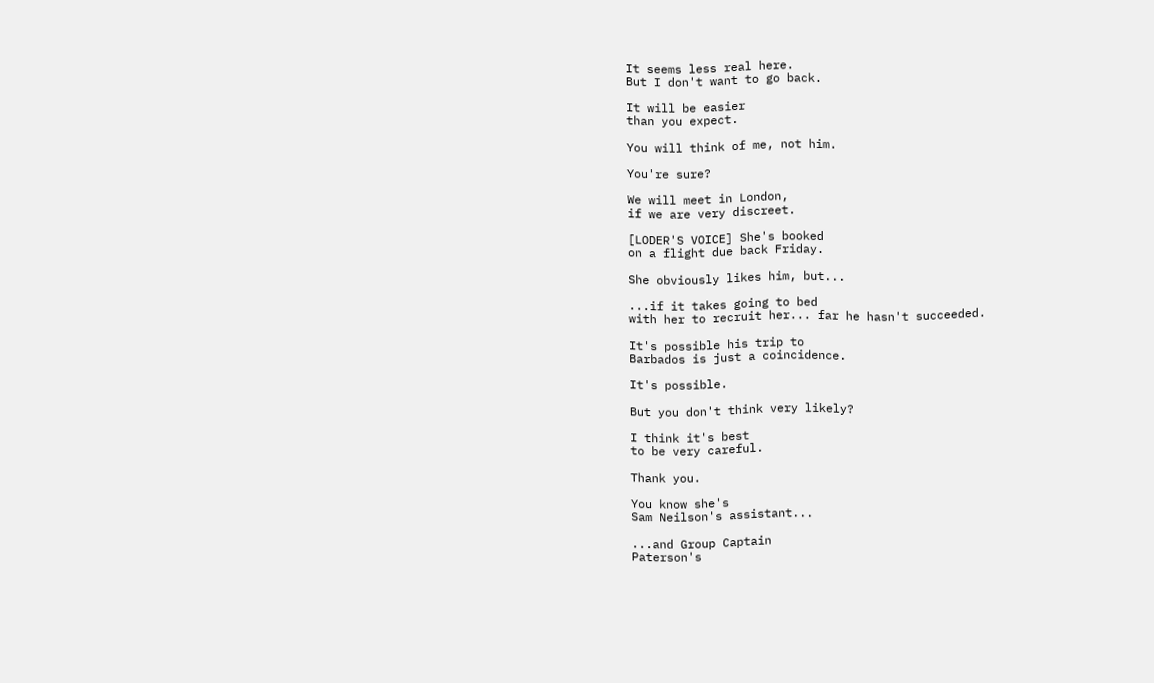It seems less real here.
But I don't want to go back.

It will be easier
than you expect.

You will think of me, not him.

You're sure?

We will meet in London,
if we are very discreet.

[LODER'S VOICE] She's booked
on a flight due back Friday.

She obviously likes him, but...

...if it takes going to bed
with her to recruit her... far he hasn't succeeded.

It's possible his trip to
Barbados is just a coincidence.

It's possible.

But you don't think very likely?

I think it's best
to be very careful.

Thank you.

You know she's
Sam Neilson's assistant...

...and Group Captain
Paterson's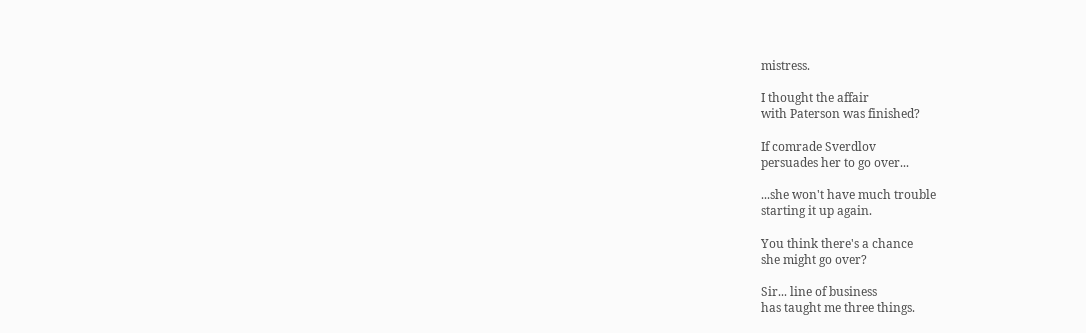mistress.

I thought the affair
with Paterson was finished?

If comrade Sverdlov
persuades her to go over...

...she won't have much trouble
starting it up again.

You think there's a chance
she might go over?

Sir... line of business
has taught me three things.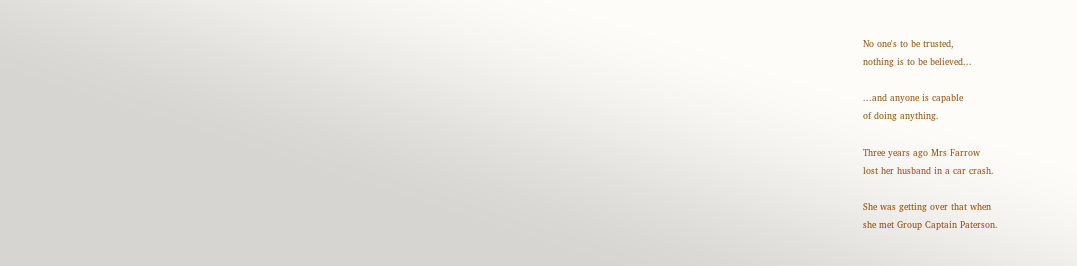No one's to be trusted,
nothing is to be believed...

...and anyone is capable
of doing anything.

Three years ago Mrs Farrow
lost her husband in a car crash.

She was getting over that when
she met Group Captain Paterson.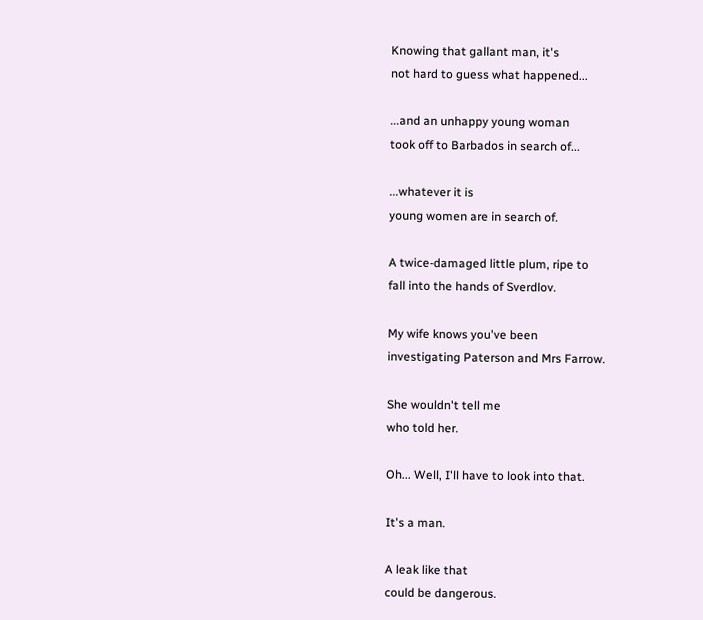Knowing that gallant man, it's
not hard to guess what happened...

...and an unhappy young woman
took off to Barbados in search of...

...whatever it is
young women are in search of.

A twice-damaged little plum, ripe to
fall into the hands of Sverdlov.

My wife knows you've been
investigating Paterson and Mrs Farrow.

She wouldn't tell me
who told her.

Oh... Well, I'll have to look into that.

It's a man.

A leak like that
could be dangerous.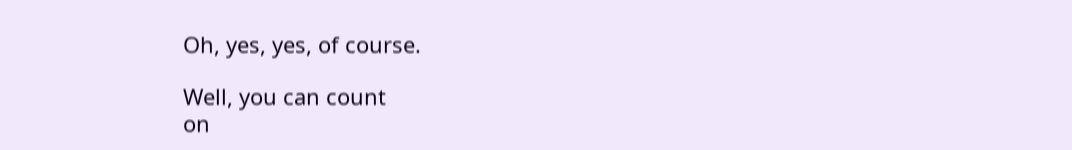Oh, yes, yes, of course.

Well, you can count
on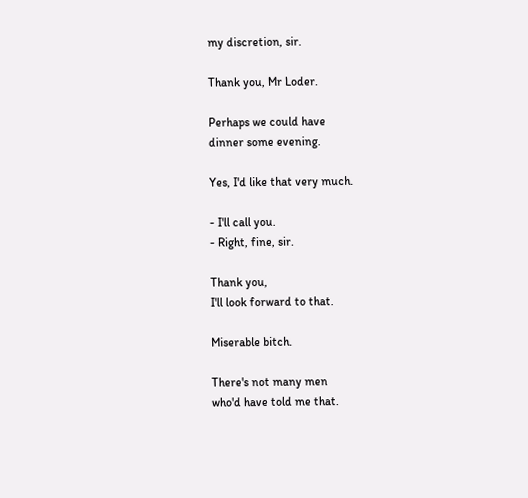my discretion, sir.

Thank you, Mr Loder.

Perhaps we could have
dinner some evening.

Yes, I'd like that very much.

- I'll call you.
- Right, fine, sir.

Thank you,
I'll look forward to that.

Miserable bitch.

There's not many men
who'd have told me that.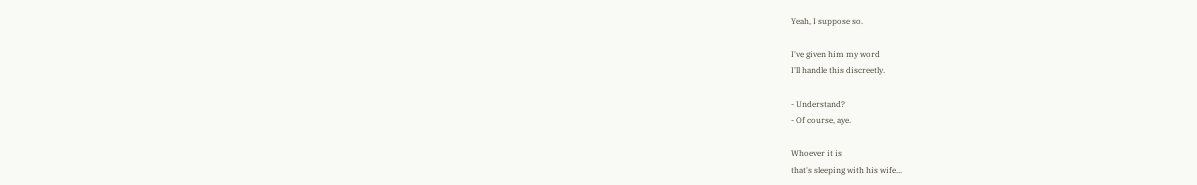Yeah, I suppose so.

I've given him my word
I'll handle this discreetly.

- Understand?
- Of course, aye.

Whoever it is
that's sleeping with his wife...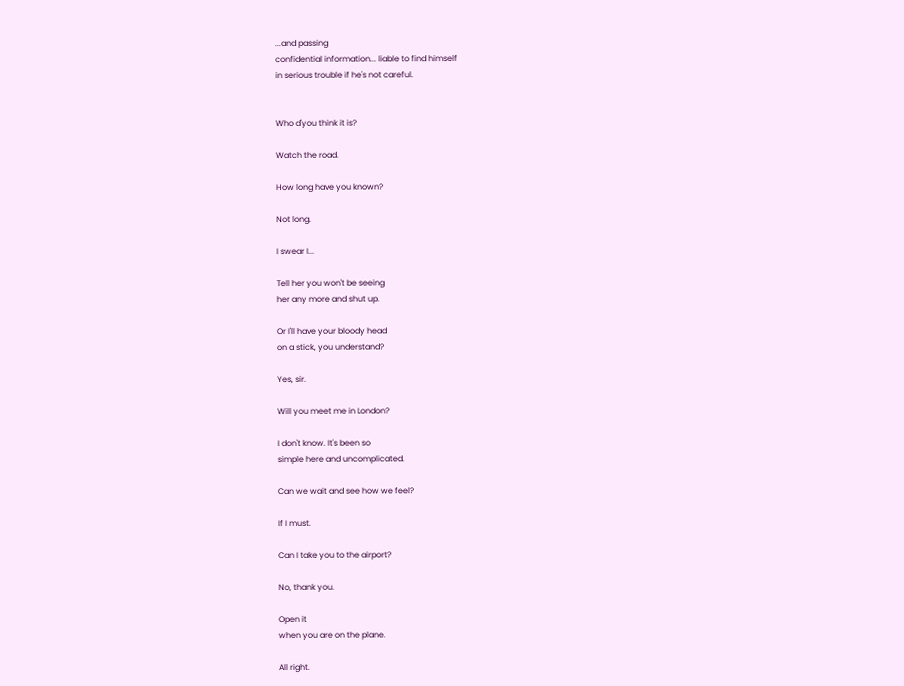...and passing
confidential information... liable to find himself
in serious trouble if he's not careful.


Who d'you think it is?

Watch the road.

How long have you known?

Not long.

I swear I...

Tell her you won't be seeing
her any more and shut up.

Or I'll have your bloody head
on a stick, you understand?

Yes, sir.

Will you meet me in London?

I don't know. It's been so
simple here and uncomplicated.

Can we wait and see how we feel?

If I must.

Can I take you to the airport?

No, thank you.

Open it
when you are on the plane.

All right.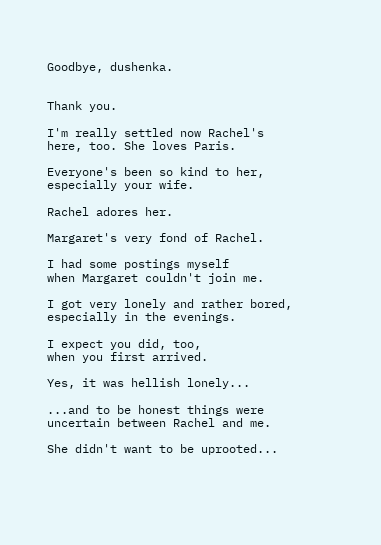Goodbye, dushenka.


Thank you.

I'm really settled now Rachel's
here, too. She loves Paris.

Everyone's been so kind to her,
especially your wife.

Rachel adores her.

Margaret's very fond of Rachel.

I had some postings myself
when Margaret couldn't join me.

I got very lonely and rather bored,
especially in the evenings.

I expect you did, too,
when you first arrived.

Yes, it was hellish lonely...

...and to be honest things were
uncertain between Rachel and me.

She didn't want to be uprooted...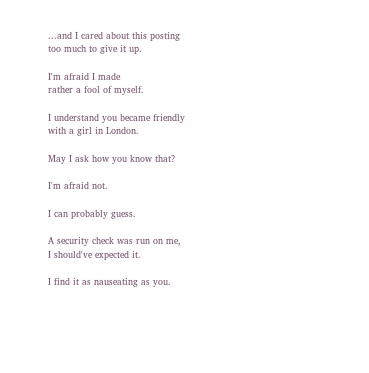...and I cared about this posting
too much to give it up.

I'm afraid I made
rather a fool of myself.

I understand you became friendly
with a girl in London.

May I ask how you know that?

I'm afraid not.

I can probably guess.

A security check was run on me,
I should've expected it.

I find it as nauseating as you.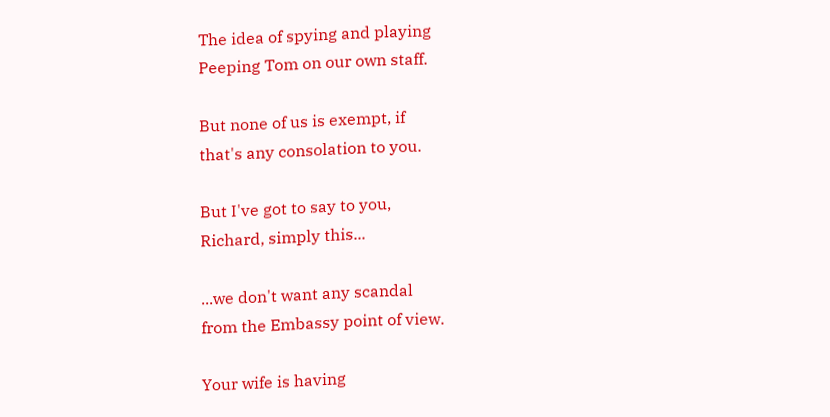The idea of spying and playing
Peeping Tom on our own staff.

But none of us is exempt, if
that's any consolation to you.

But I've got to say to you,
Richard, simply this...

...we don't want any scandal
from the Embassy point of view.

Your wife is having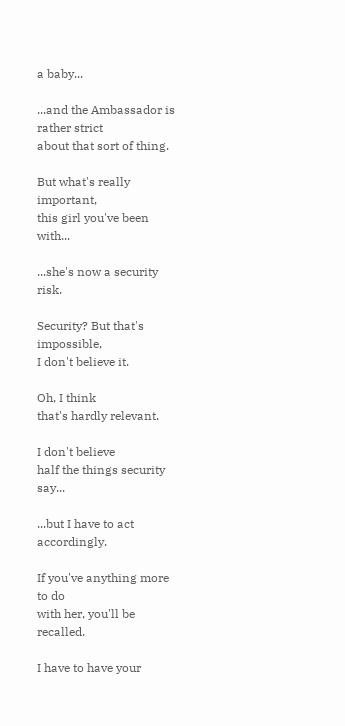a baby...

...and the Ambassador is rather strict
about that sort of thing.

But what's really important,
this girl you've been with...

...she's now a security risk.

Security? But that's impossible,
I don't believe it.

Oh, I think
that's hardly relevant.

I don't believe
half the things security say...

...but I have to act accordingly.

If you've anything more to do
with her, you'll be recalled.

I have to have your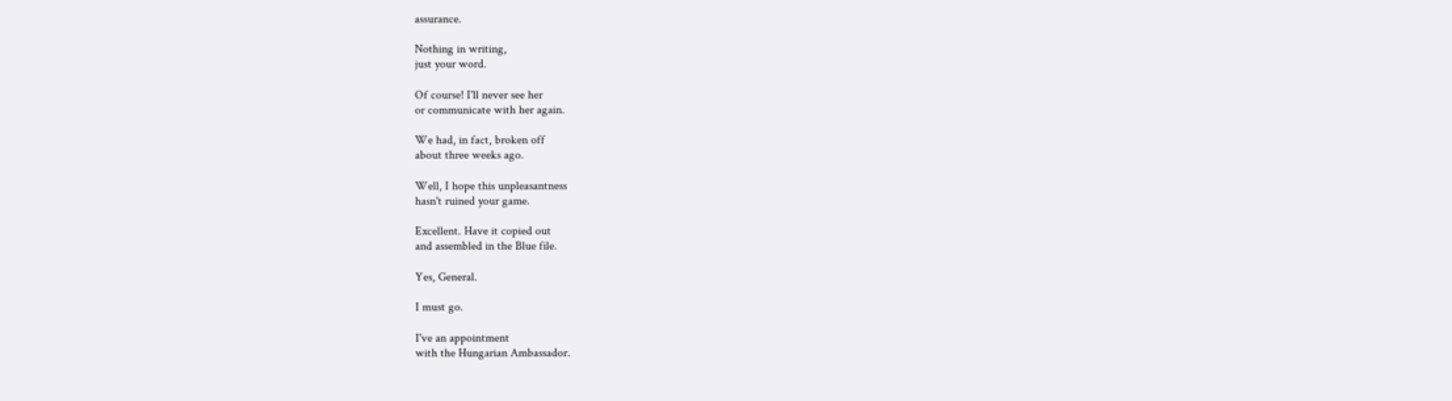assurance.

Nothing in writing,
just your word.

Of course! I'll never see her
or communicate with her again.

We had, in fact, broken off
about three weeks ago.

Well, I hope this unpleasantness
hasn't ruined your game.

Excellent. Have it copied out
and assembled in the Blue file.

Yes, General.

I must go.

I've an appointment
with the Hungarian Ambassador.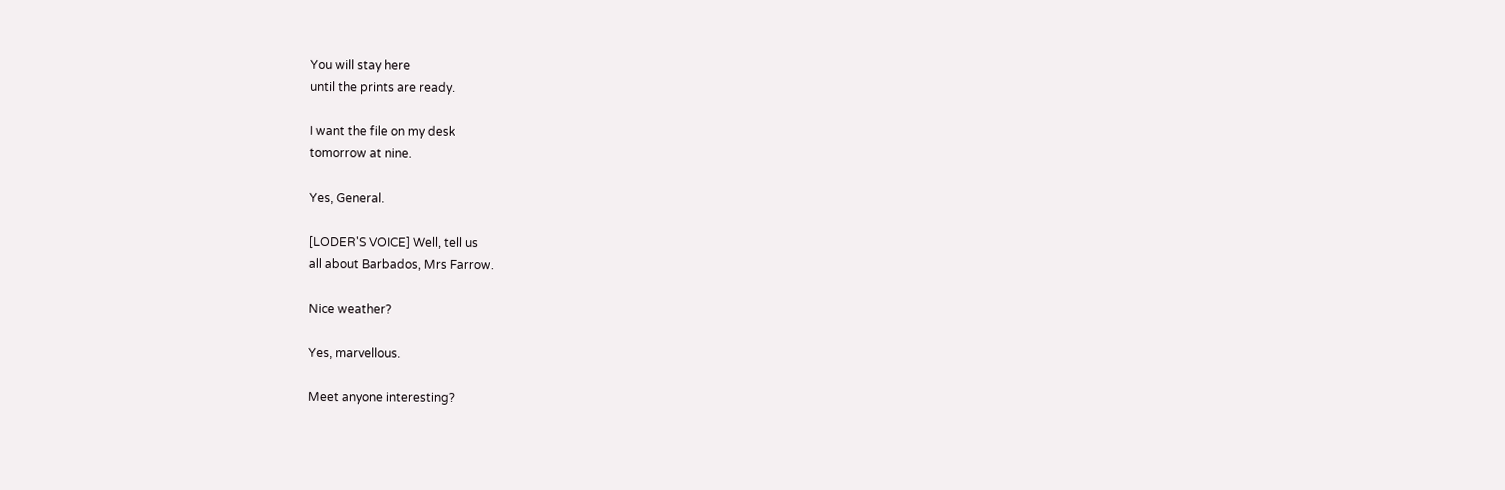You will stay here
until the prints are ready.

I want the file on my desk
tomorrow at nine.

Yes, General.

[LODER'S VOICE] Well, tell us
all about Barbados, Mrs Farrow.

Nice weather?

Yes, marvellous.

Meet anyone interesting?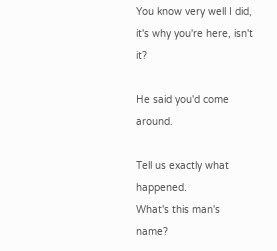You know very well I did,
it's why you're here, isn't it?

He said you'd come around.

Tell us exactly what happened.
What's this man's name?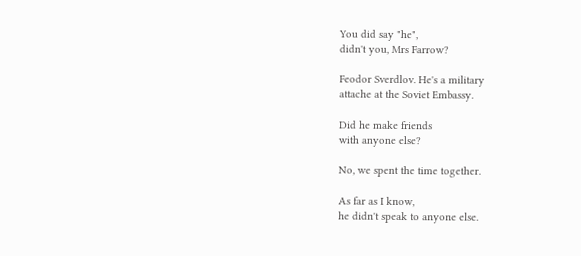You did say "he",
didn't you, Mrs Farrow?

Feodor Sverdlov. He's a military
attache at the Soviet Embassy.

Did he make friends
with anyone else?

No, we spent the time together.

As far as I know,
he didn't speak to anyone else.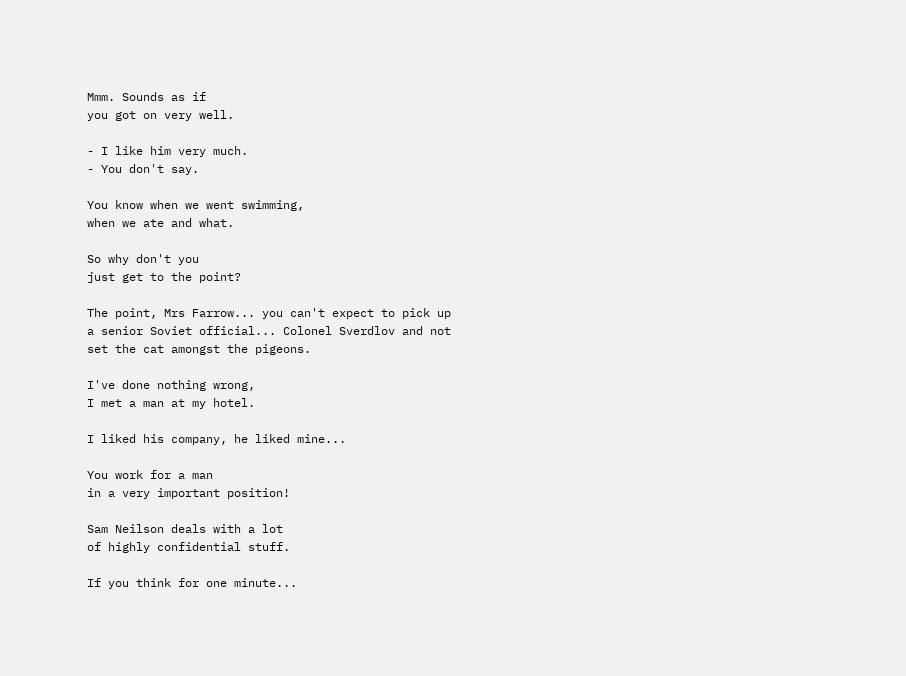Mmm. Sounds as if
you got on very well.

- I like him very much.
- You don't say.

You know when we went swimming,
when we ate and what.

So why don't you
just get to the point?

The point, Mrs Farrow... you can't expect to pick up
a senior Soviet official... Colonel Sverdlov and not
set the cat amongst the pigeons.

I've done nothing wrong,
I met a man at my hotel.

I liked his company, he liked mine...

You work for a man
in a very important position!

Sam Neilson deals with a lot
of highly confidential stuff.

If you think for one minute...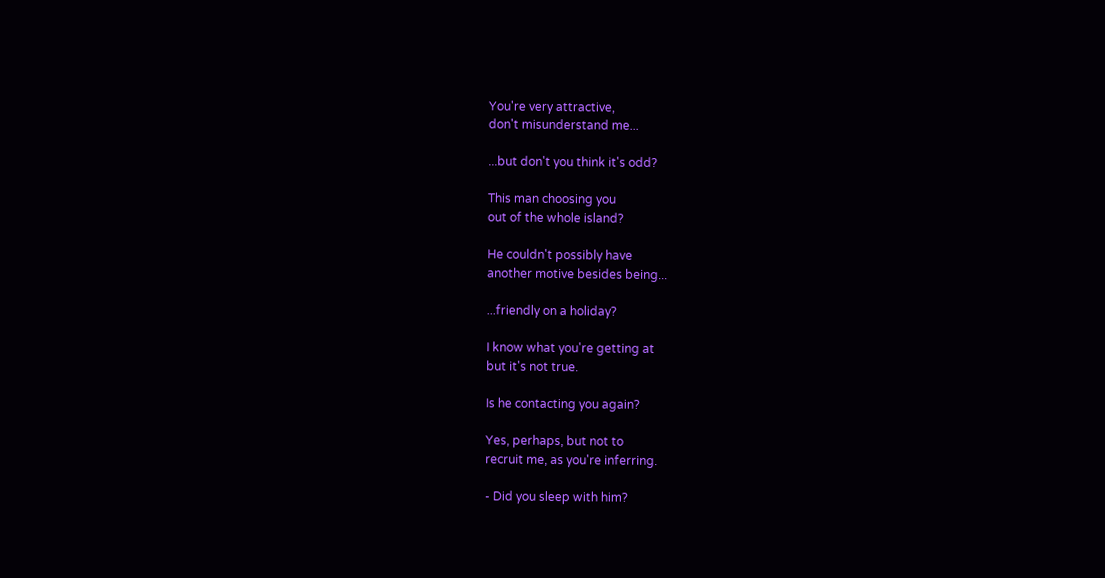You're very attractive,
don't misunderstand me...

...but don't you think it's odd?

This man choosing you
out of the whole island?

He couldn't possibly have
another motive besides being...

...friendly on a holiday?

I know what you're getting at
but it's not true.

Is he contacting you again?

Yes, perhaps, but not to
recruit me, as you're inferring.

- Did you sleep with him?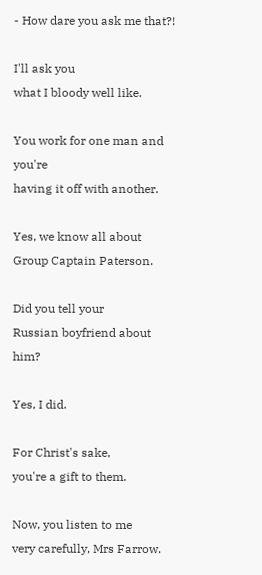- How dare you ask me that?!

I'll ask you
what I bloody well like.

You work for one man and you're
having it off with another.

Yes, we know all about
Group Captain Paterson.

Did you tell your
Russian boyfriend about him?

Yes, I did.

For Christ's sake,
you're a gift to them.

Now, you listen to me
very carefully, Mrs Farrow.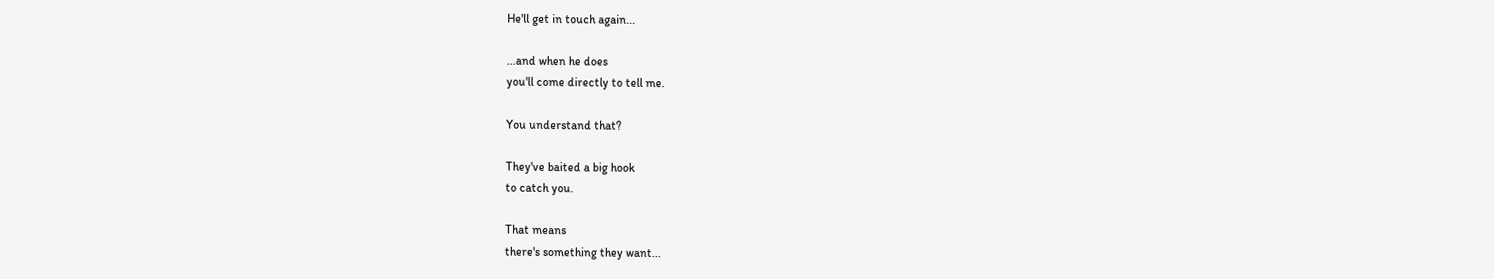He'll get in touch again...

...and when he does
you'll come directly to tell me.

You understand that?

They've baited a big hook
to catch you.

That means
there's something they want...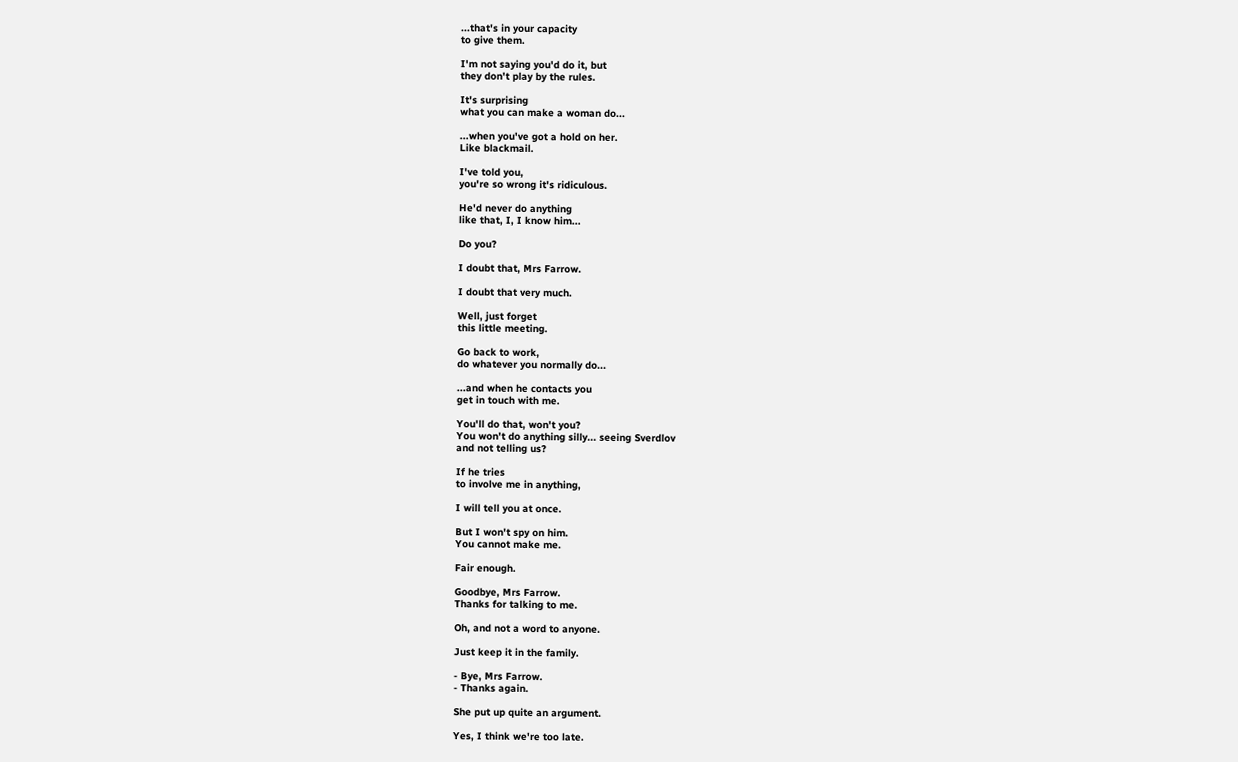...that's in your capacity
to give them.

I'm not saying you'd do it, but
they don't play by the rules.

It's surprising
what you can make a woman do...

...when you've got a hold on her.
Like blackmail.

I've told you,
you're so wrong it's ridiculous.

He'd never do anything
like that, I, I know him...

Do you?

I doubt that, Mrs Farrow.

I doubt that very much.

Well, just forget
this little meeting.

Go back to work,
do whatever you normally do...

...and when he contacts you
get in touch with me.

You'll do that, won't you?
You won't do anything silly... seeing Sverdlov
and not telling us?

If he tries
to involve me in anything,

I will tell you at once.

But I won't spy on him.
You cannot make me.

Fair enough.

Goodbye, Mrs Farrow.
Thanks for talking to me.

Oh, and not a word to anyone.

Just keep it in the family.

- Bye, Mrs Farrow.
- Thanks again.

She put up quite an argument.

Yes, I think we're too late.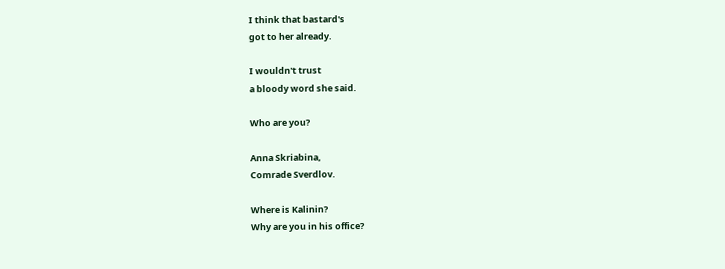I think that bastard's
got to her already.

I wouldn't trust
a bloody word she said.

Who are you?

Anna Skriabina,
Comrade Sverdlov.

Where is Kalinin?
Why are you in his office?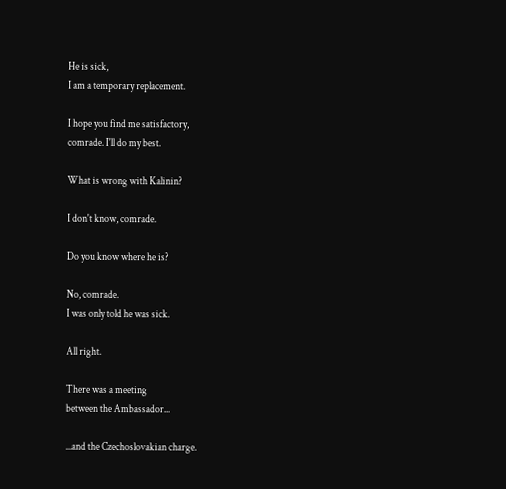He is sick,
I am a temporary replacement.

I hope you find me satisfactory,
comrade. I'll do my best.

What is wrong with Kalinin?

I don't know, comrade.

Do you know where he is?

No, comrade.
I was only told he was sick.

All right.

There was a meeting
between the Ambassador...

...and the Czechoslovakian charge.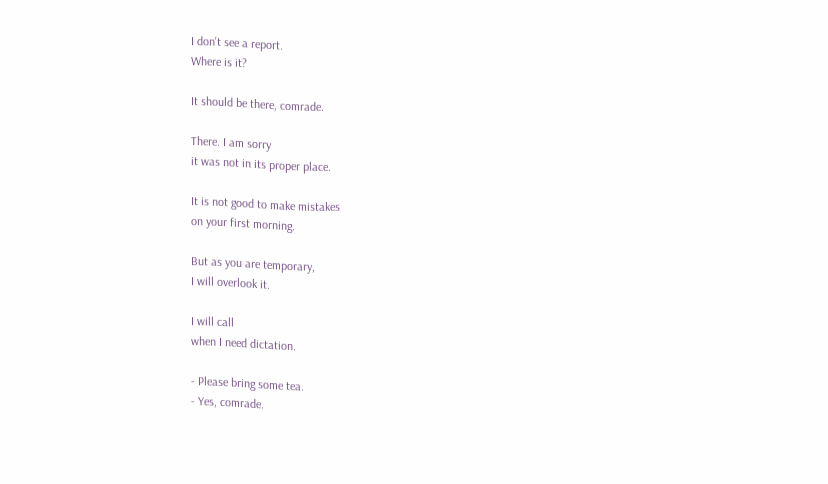I don't see a report.
Where is it?

It should be there, comrade.

There. I am sorry
it was not in its proper place.

It is not good to make mistakes
on your first morning.

But as you are temporary,
I will overlook it.

I will call
when I need dictation.

- Please bring some tea.
- Yes, comrade.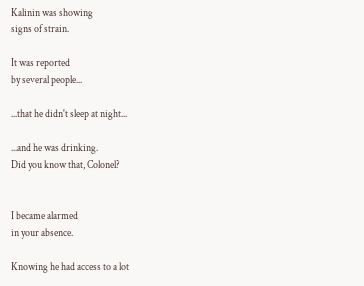Kalinin was showing
signs of strain.

It was reported
by several people...

...that he didn't sleep at night...

...and he was drinking.
Did you know that, Colonel?


I became alarmed
in your absence.

Knowing he had access to a lot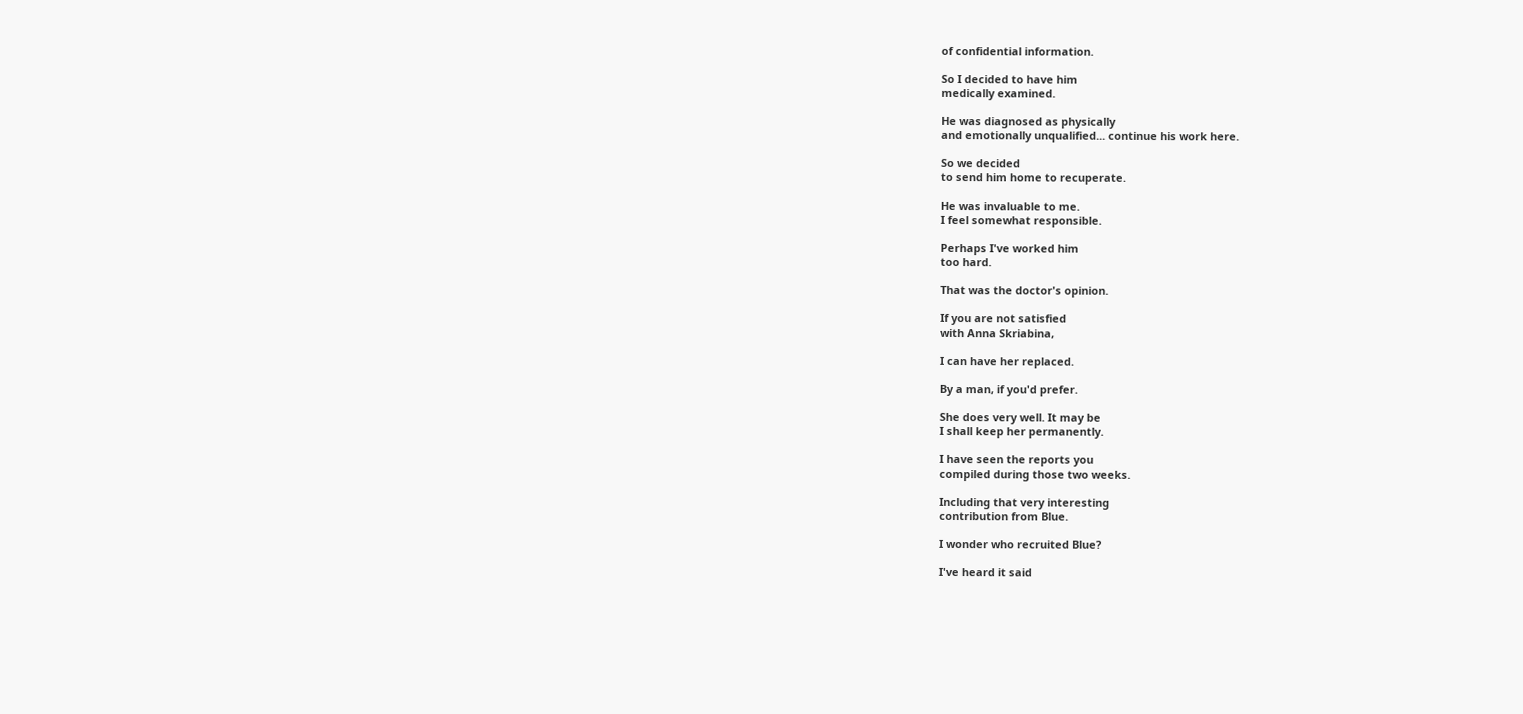of confidential information.

So I decided to have him
medically examined.

He was diagnosed as physically
and emotionally unqualified... continue his work here.

So we decided
to send him home to recuperate.

He was invaluable to me.
I feel somewhat responsible.

Perhaps I've worked him
too hard.

That was the doctor's opinion.

If you are not satisfied
with Anna Skriabina,

I can have her replaced.

By a man, if you'd prefer.

She does very well. It may be
I shall keep her permanently.

I have seen the reports you
compiled during those two weeks.

Including that very interesting
contribution from Blue.

I wonder who recruited Blue?

I've heard it said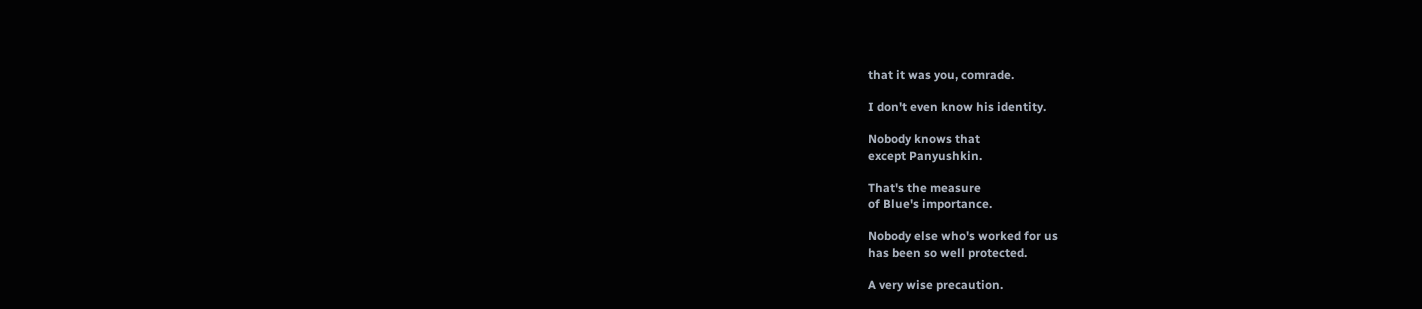that it was you, comrade.

I don't even know his identity.

Nobody knows that
except Panyushkin.

That's the measure
of Blue's importance.

Nobody else who's worked for us
has been so well protected.

A very wise precaution.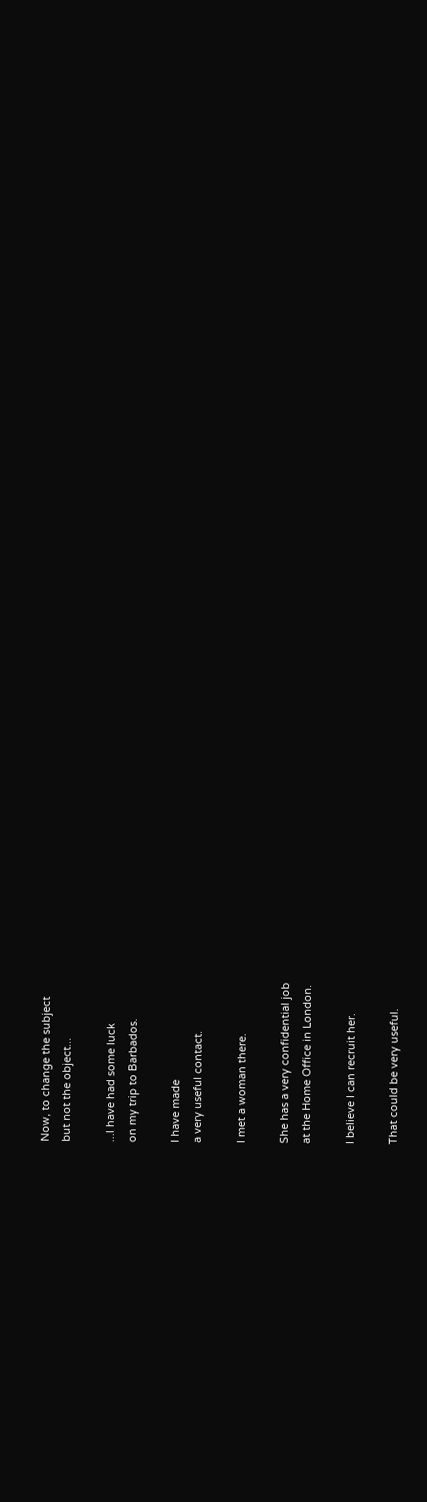Now, to change the subject
but not the object...

...l have had some luck
on my trip to Barbados.

I have made
a very useful contact.

I met a woman there.

She has a very confidential job
at the Home Office in London.

I believe I can recruit her.

That could be very useful.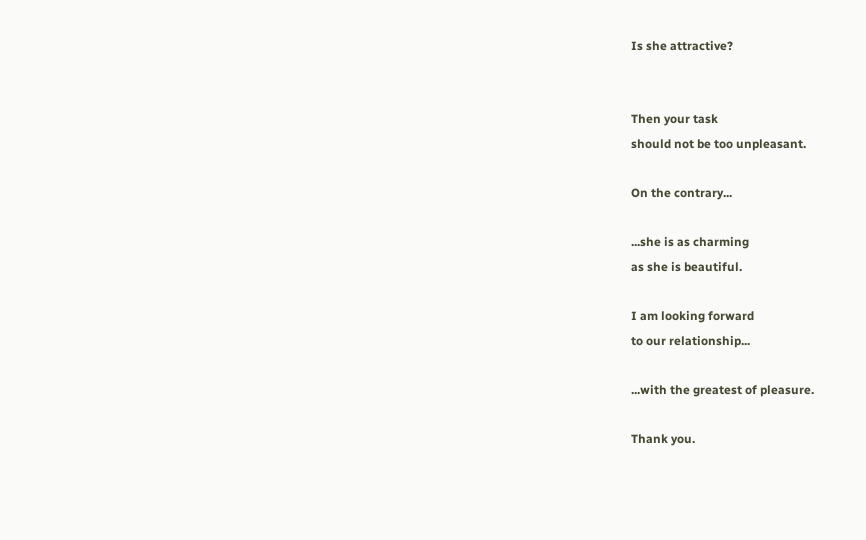Is she attractive?


Then your task
should not be too unpleasant.

On the contrary...

...she is as charming
as she is beautiful.

I am looking forward
to our relationship...

...with the greatest of pleasure.

Thank you.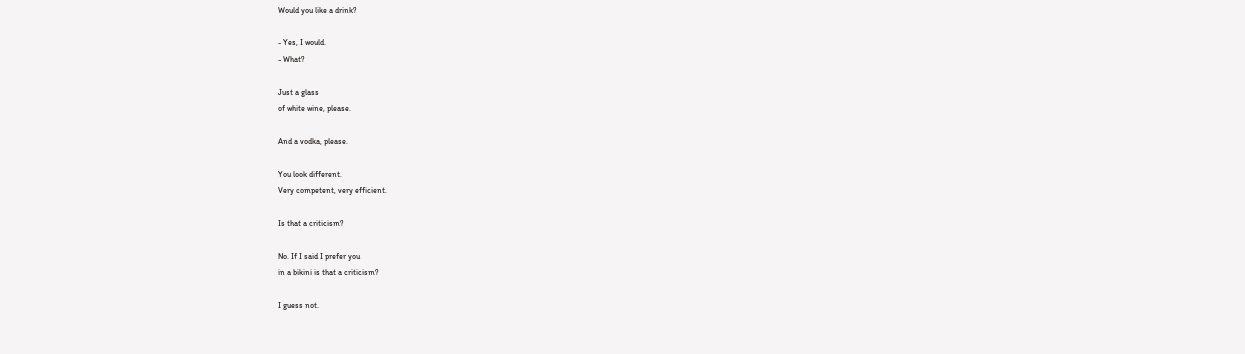Would you like a drink?

- Yes, I would.
- What?

Just a glass
of white wine, please.

And a vodka, please.

You look different.
Very competent, very efficient.

Is that a criticism?

No. If I said I prefer you
in a bikini is that a criticism?

I guess not.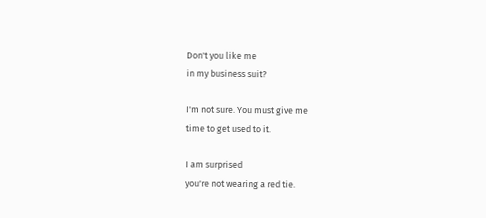Don't you like me
in my business suit?

I'm not sure. You must give me
time to get used to it.

I am surprised
you're not wearing a red tie.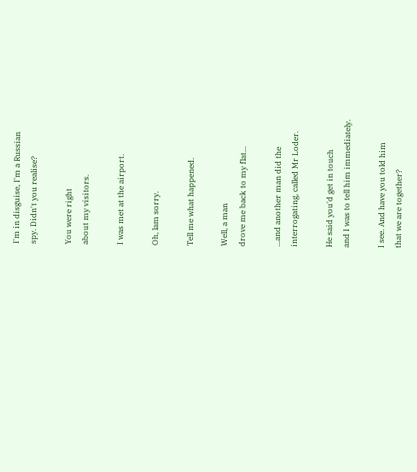I'm in disguise, I'm a Russian
spy. Didn't you realise?

You were right
about my visitors.

I was met at the airport.

Oh, lam sorry.

Tell me what happened.

Well, a man
drove me back to my flat...

...and another man did the
interrogating, called Mr Loder.

He said you'd get in touch
and I was to tell him immediately.

I see. And have you told him
that we are together?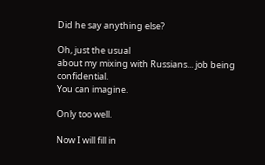Did he say anything else?

Oh, just the usual
about my mixing with Russians... job being confidential.
You can imagine.

Only too well.

Now I will fill in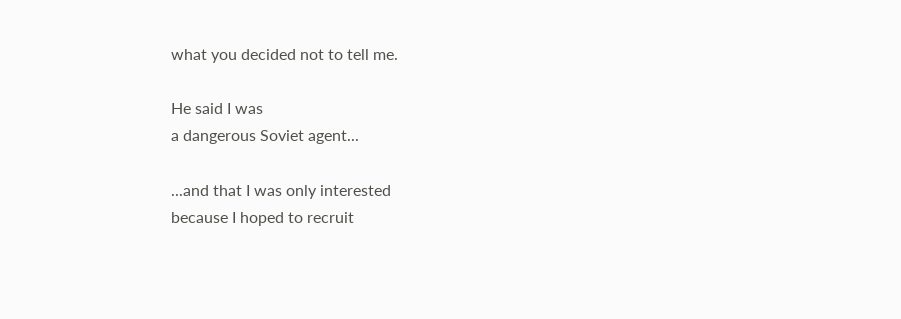what you decided not to tell me.

He said I was
a dangerous Soviet agent...

...and that I was only interested
because I hoped to recruit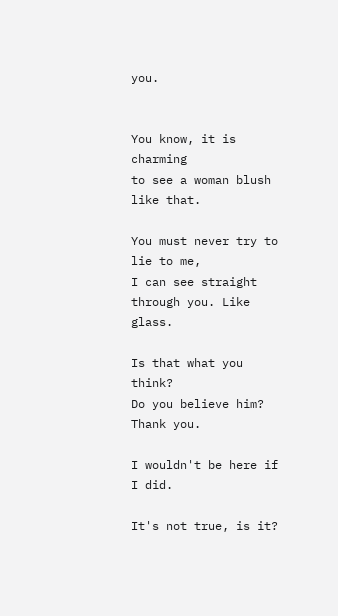you.


You know, it is charming
to see a woman blush like that.

You must never try to lie to me,
I can see straight through you. Like glass.

Is that what you think?
Do you believe him? Thank you.

I wouldn't be here if I did.

It's not true, is it?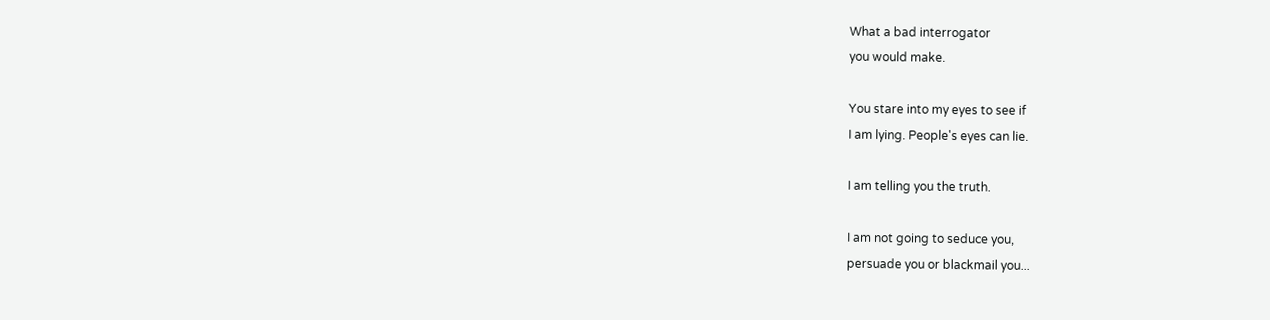What a bad interrogator
you would make.

You stare into my eyes to see if
I am lying. People's eyes can lie.

I am telling you the truth.

I am not going to seduce you,
persuade you or blackmail you...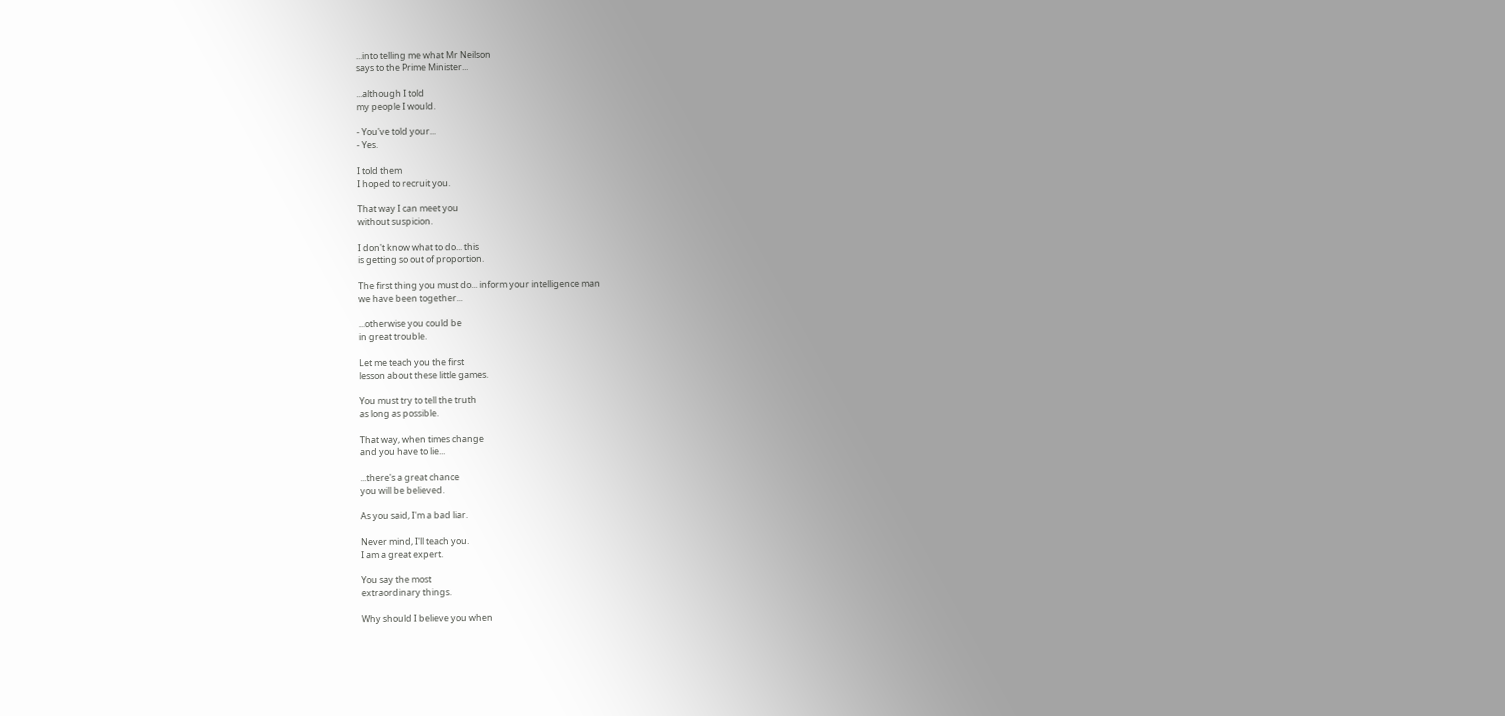...into telling me what Mr Neilson
says to the Prime Minister...

...although I told
my people I would.

- You've told your...
- Yes.

I told them
I hoped to recruit you.

That way I can meet you
without suspicion.

I don't know what to do... this
is getting so out of proportion.

The first thing you must do... inform your intelligence man
we have been together...

...otherwise you could be
in great trouble.

Let me teach you the first
lesson about these little games.

You must try to tell the truth
as long as possible.

That way, when times change
and you have to lie...

...there's a great chance
you will be believed.

As you said, I'm a bad liar.

Never mind, I'll teach you.
I am a great expert.

You say the most
extraordinary things.

Why should I believe you when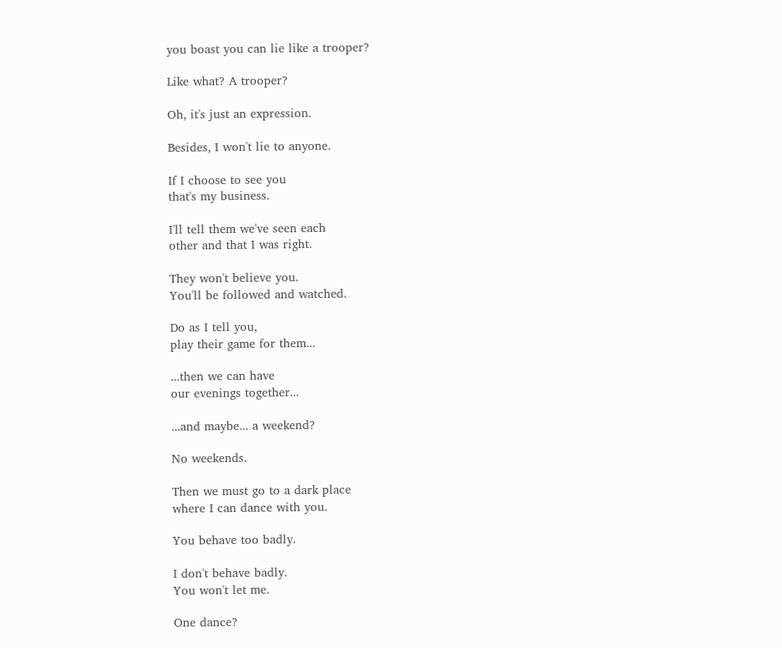you boast you can lie like a trooper?

Like what? A trooper?

Oh, it's just an expression.

Besides, I won't lie to anyone.

If I choose to see you
that's my business.

I'll tell them we've seen each
other and that I was right.

They won't believe you.
You'll be followed and watched.

Do as I tell you,
play their game for them...

...then we can have
our evenings together...

...and maybe... a weekend?

No weekends.

Then we must go to a dark place
where I can dance with you.

You behave too badly.

I don't behave badly.
You won't let me.

One dance?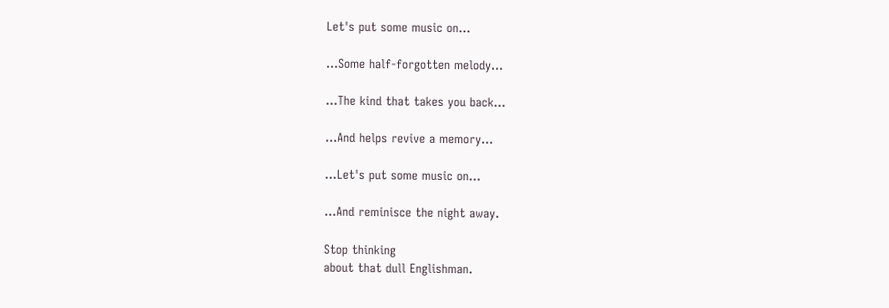Let's put some music on...

...Some half-forgotten melody...

...The kind that takes you back...

...And helps revive a memory...

...Let's put some music on...

...And reminisce the night away.

Stop thinking
about that dull Englishman.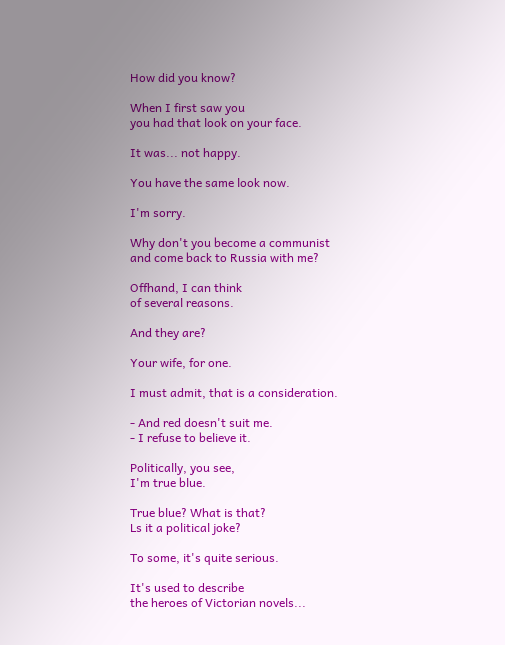How did you know?

When I first saw you
you had that look on your face.

It was... not happy.

You have the same look now.

I'm sorry.

Why don't you become a communist
and come back to Russia with me?

Offhand, I can think
of several reasons.

And they are?

Your wife, for one.

I must admit, that is a consideration.

- And red doesn't suit me.
- I refuse to believe it.

Politically, you see,
I'm true blue.

True blue? What is that?
Ls it a political joke?

To some, it's quite serious.

It's used to describe
the heroes of Victorian novels...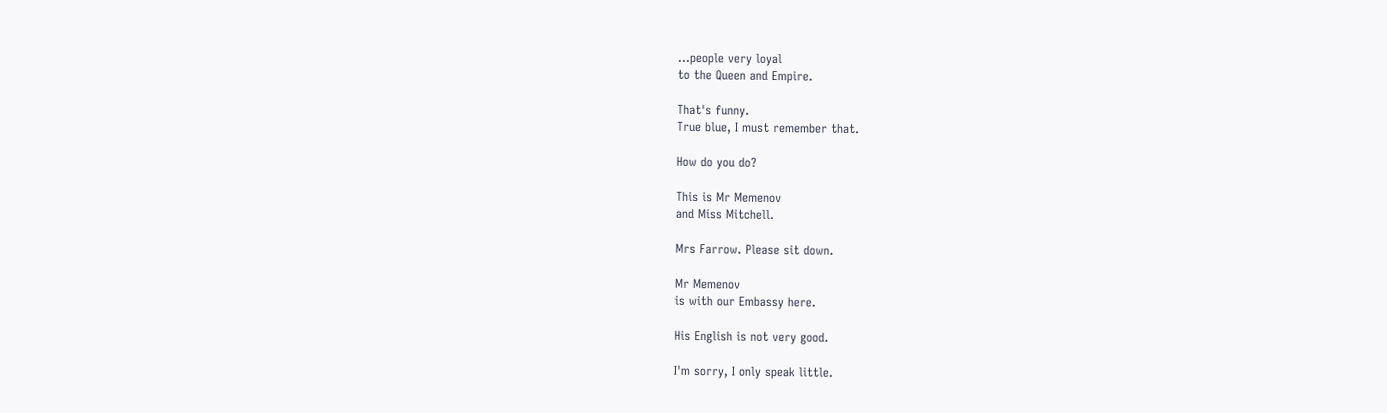...people very loyal
to the Queen and Empire.

That's funny.
True blue, I must remember that.

How do you do?

This is Mr Memenov
and Miss Mitchell.

Mrs Farrow. Please sit down.

Mr Memenov
is with our Embassy here.

His English is not very good.

I'm sorry, I only speak little.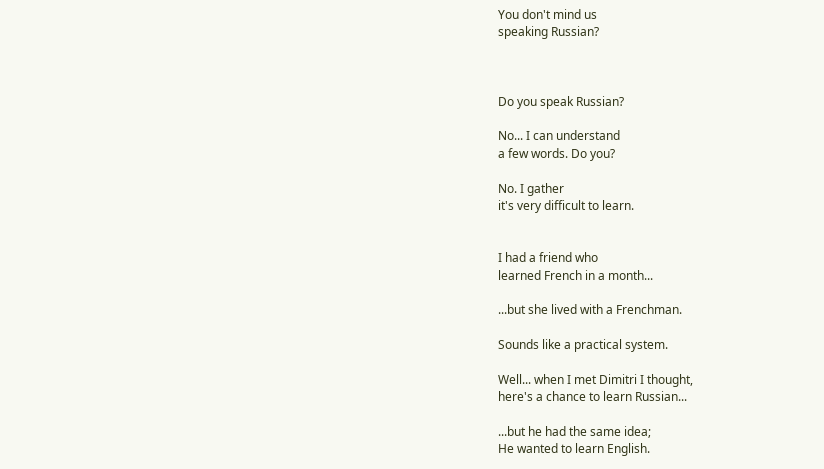You don't mind us
speaking Russian?



Do you speak Russian?

No... I can understand
a few words. Do you?

No. I gather
it's very difficult to learn.


I had a friend who
learned French in a month...

...but she lived with a Frenchman.

Sounds like a practical system.

Well... when I met Dimitri I thought,
here's a chance to learn Russian...

...but he had the same idea;
He wanted to learn English.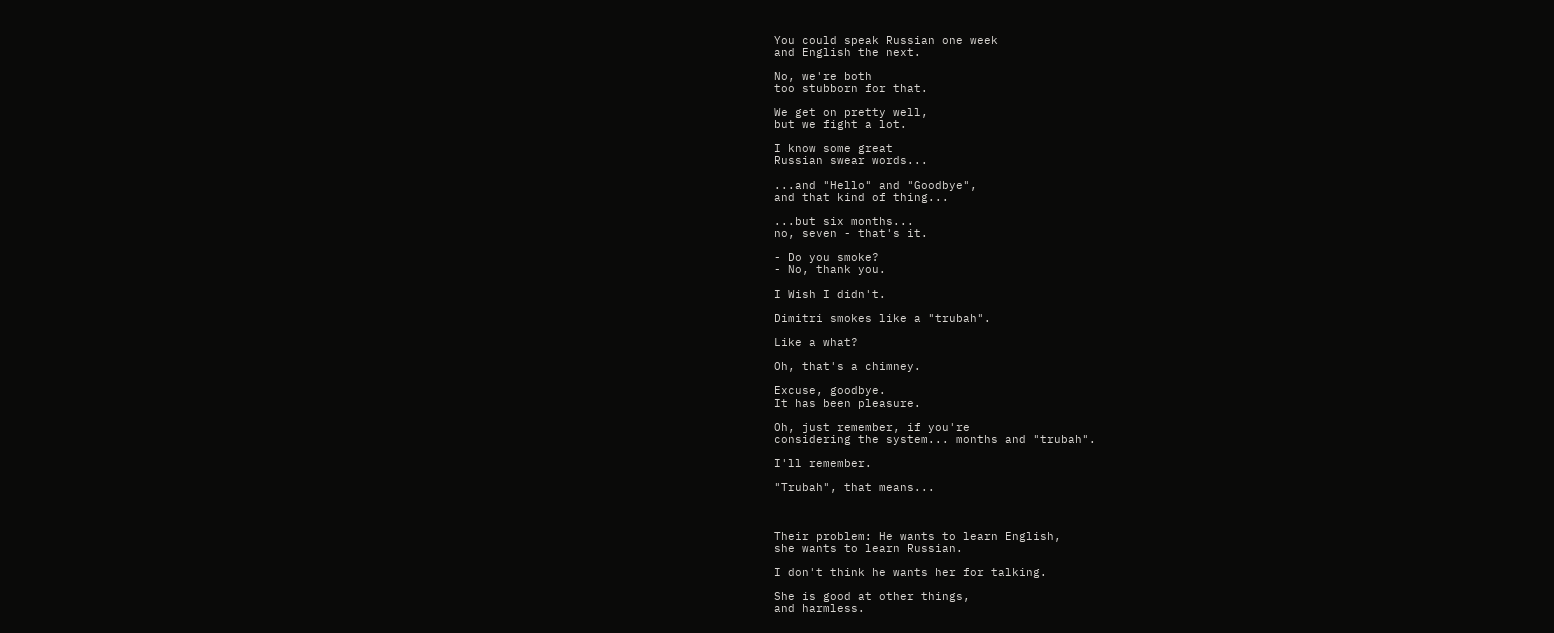You could speak Russian one week
and English the next.

No, we're both
too stubborn for that.

We get on pretty well,
but we fight a lot.

I know some great
Russian swear words...

...and "Hello" and "Goodbye",
and that kind of thing...

...but six months...
no, seven - that's it.

- Do you smoke?
- No, thank you.

I Wish I didn't.

Dimitri smokes like a "trubah".

Like a what?

Oh, that's a chimney.

Excuse, goodbye.
It has been pleasure.

Oh, just remember, if you're
considering the system... months and "trubah".

I'll remember.

"Trubah", that means...



Their problem: He wants to learn English,
she wants to learn Russian.

I don't think he wants her for talking.

She is good at other things,
and harmless.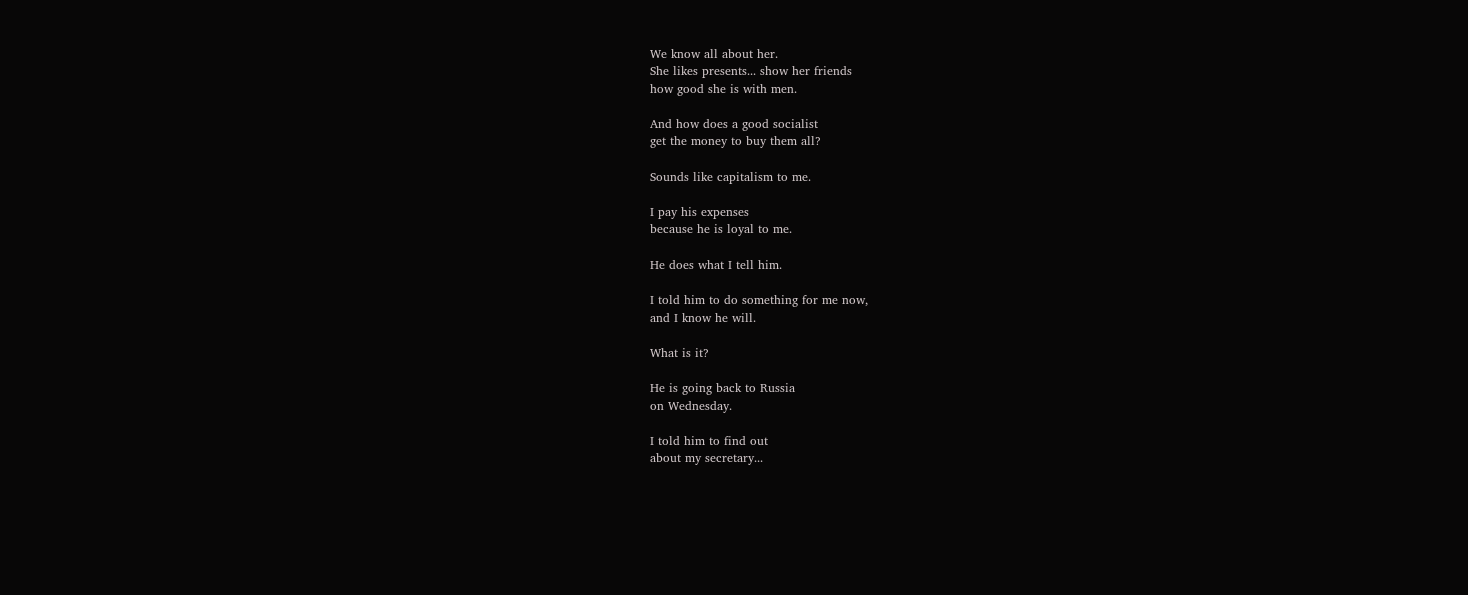We know all about her.
She likes presents... show her friends
how good she is with men.

And how does a good socialist
get the money to buy them all?

Sounds like capitalism to me.

I pay his expenses
because he is loyal to me.

He does what I tell him.

I told him to do something for me now,
and I know he will.

What is it?

He is going back to Russia
on Wednesday.

I told him to find out
about my secretary...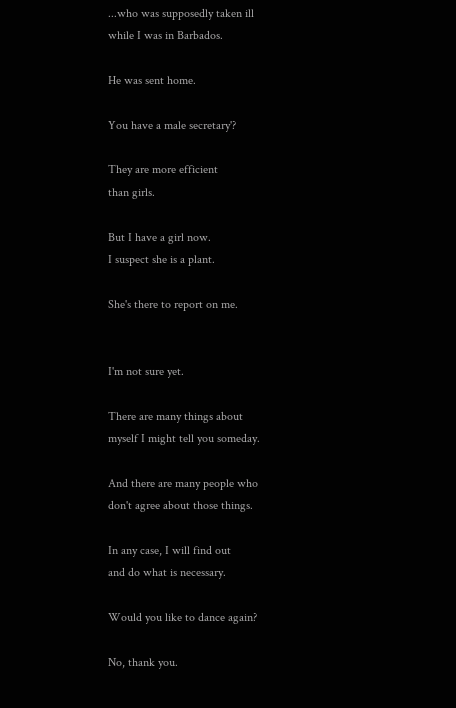...who was supposedly taken ill
while I was in Barbados.

He was sent home.

You have a male secretary'?

They are more efficient
than girls.

But I have a girl now.
I suspect she is a plant.

She's there to report on me.


I'm not sure yet.

There are many things about
myself I might tell you someday.

And there are many people who
don't agree about those things.

In any case, I will find out
and do what is necessary.

Would you like to dance again?

No, thank you.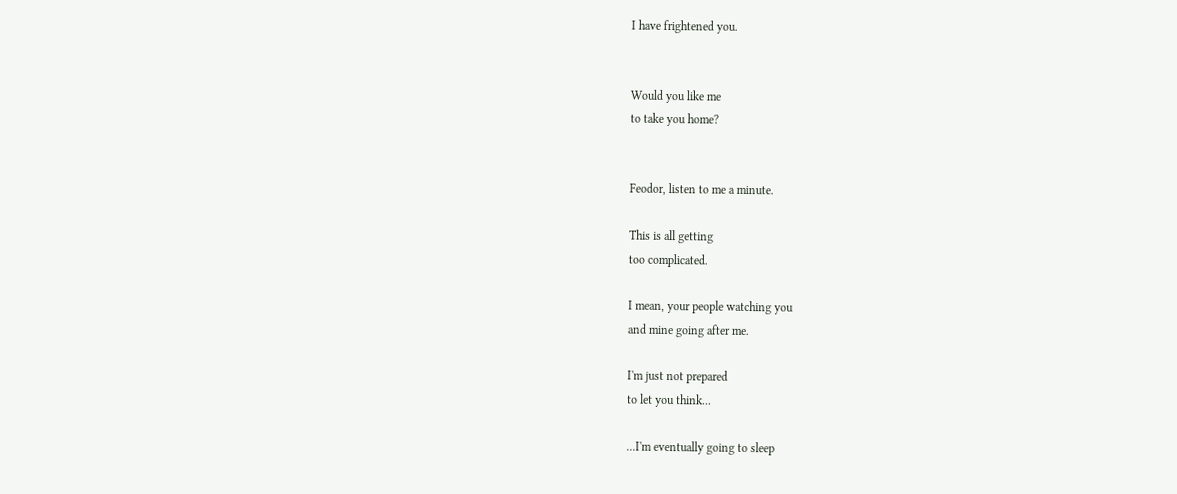I have frightened you.


Would you like me
to take you home?


Feodor, listen to me a minute.

This is all getting
too complicated.

I mean, your people watching you
and mine going after me.

I'm just not prepared
to let you think...

...I'm eventually going to sleep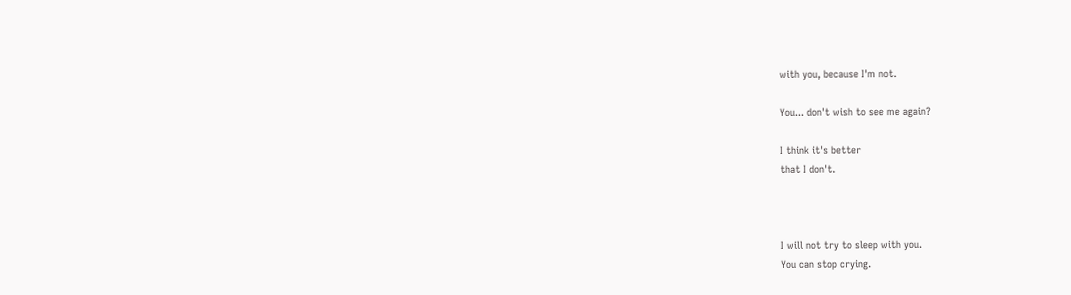with you, because I'm not.

You... don't wish to see me again?

I think it's better
that I don't.



I will not try to sleep with you.
You can stop crying.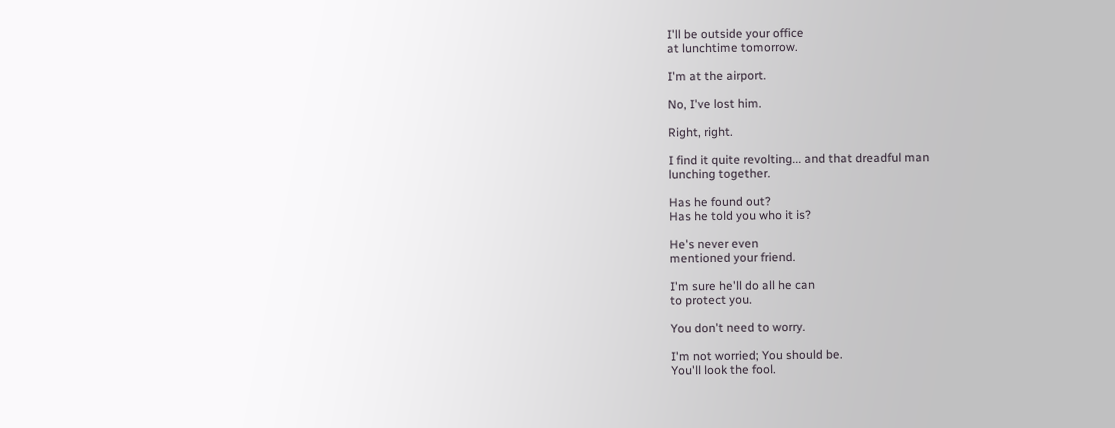I'll be outside your office
at lunchtime tomorrow.

I'm at the airport.

No, I've lost him.

Right, right.

I find it quite revolting... and that dreadful man
lunching together.

Has he found out?
Has he told you who it is?

He's never even
mentioned your friend.

I'm sure he'll do all he can
to protect you.

You don't need to worry.

I'm not worried; You should be.
You'll look the fool.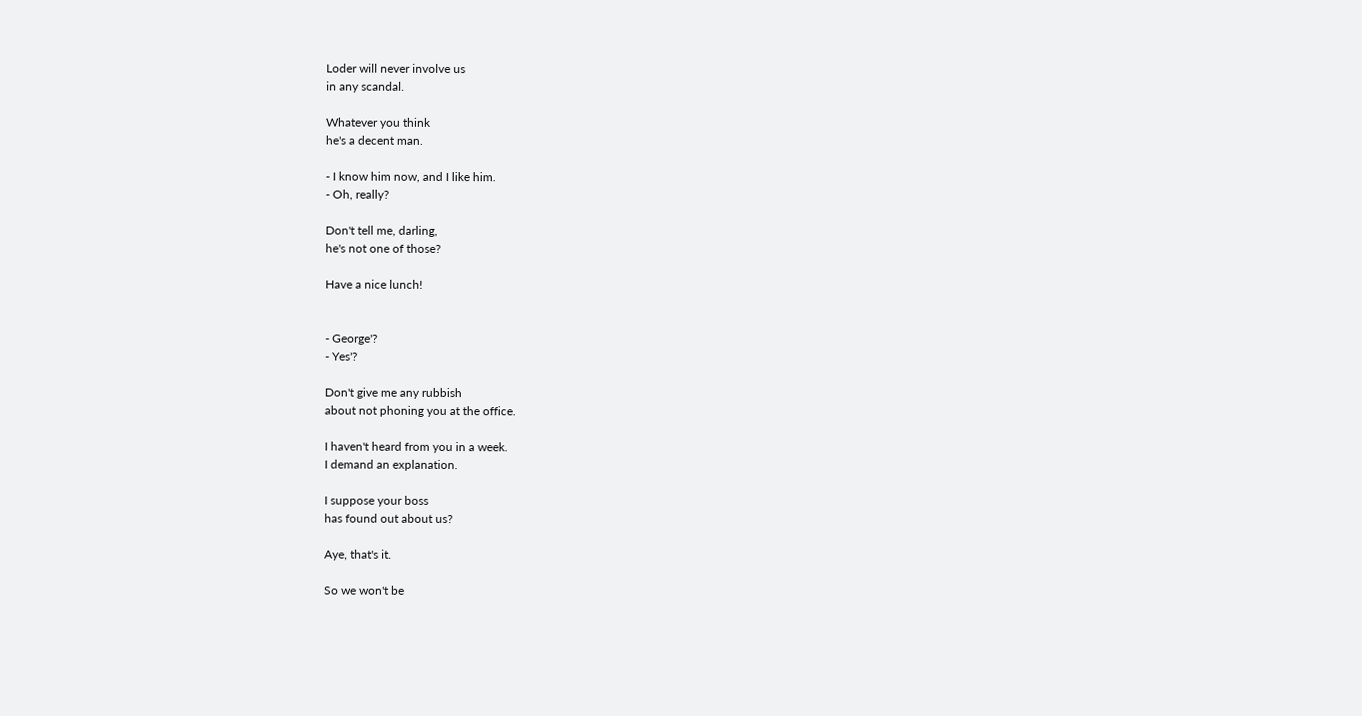Loder will never involve us
in any scandal.

Whatever you think
he's a decent man.

- I know him now, and I like him.
- Oh, really?

Don't tell me, darling,
he's not one of those?

Have a nice lunch!


- George'?
- Yes'?

Don't give me any rubbish
about not phoning you at the office.

I haven't heard from you in a week.
I demand an explanation.

I suppose your boss
has found out about us?

Aye, that's it.

So we won't be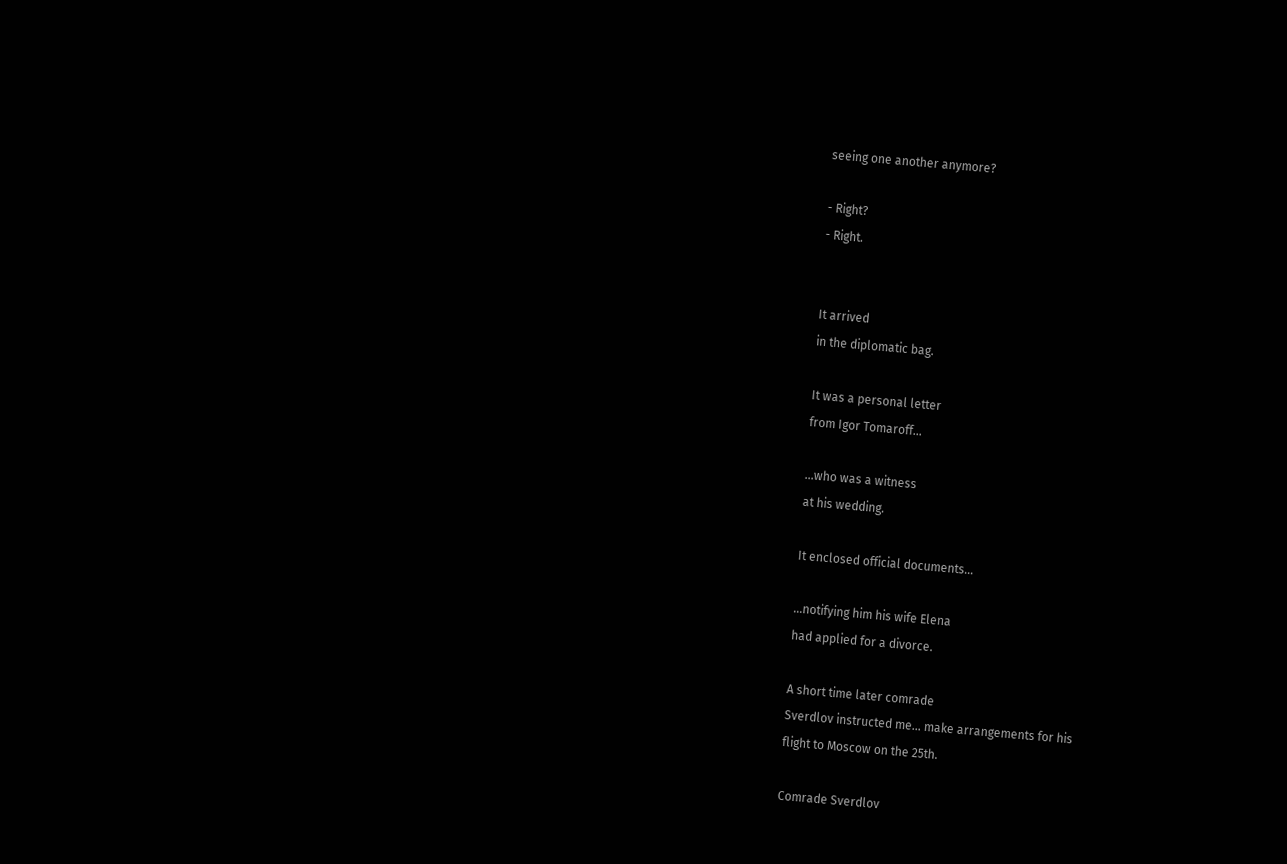seeing one another anymore?

- Right?
- Right.


It arrived
in the diplomatic bag.

It was a personal letter
from Igor Tomaroff...

...who was a witness
at his wedding.

It enclosed official documents...

...notifying him his wife Elena
had applied for a divorce.

A short time later comrade
Sverdlov instructed me... make arrangements for his
flight to Moscow on the 25th.

Comrade Sverdlov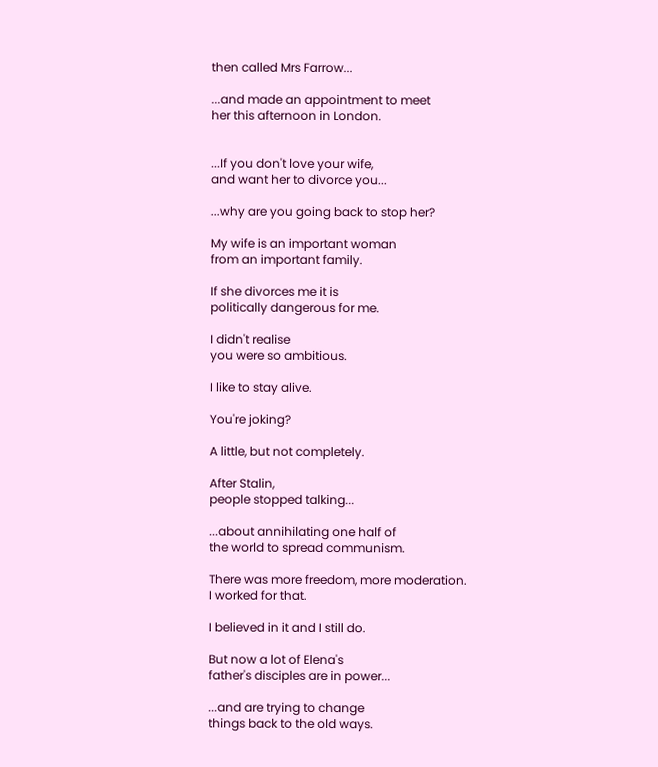then called Mrs Farrow...

...and made an appointment to meet
her this afternoon in London.


...If you don't love your wife,
and want her to divorce you...

...why are you going back to stop her?

My wife is an important woman
from an important family.

If she divorces me it is
politically dangerous for me.

I didn't realise
you were so ambitious.

I like to stay alive.

You're joking?

A little, but not completely.

After Stalin,
people stopped talking...

...about annihilating one half of
the world to spread communism.

There was more freedom, more moderation.
I worked for that.

I believed in it and I still do.

But now a lot of Elena's
father's disciples are in power...

...and are trying to change
things back to the old ways.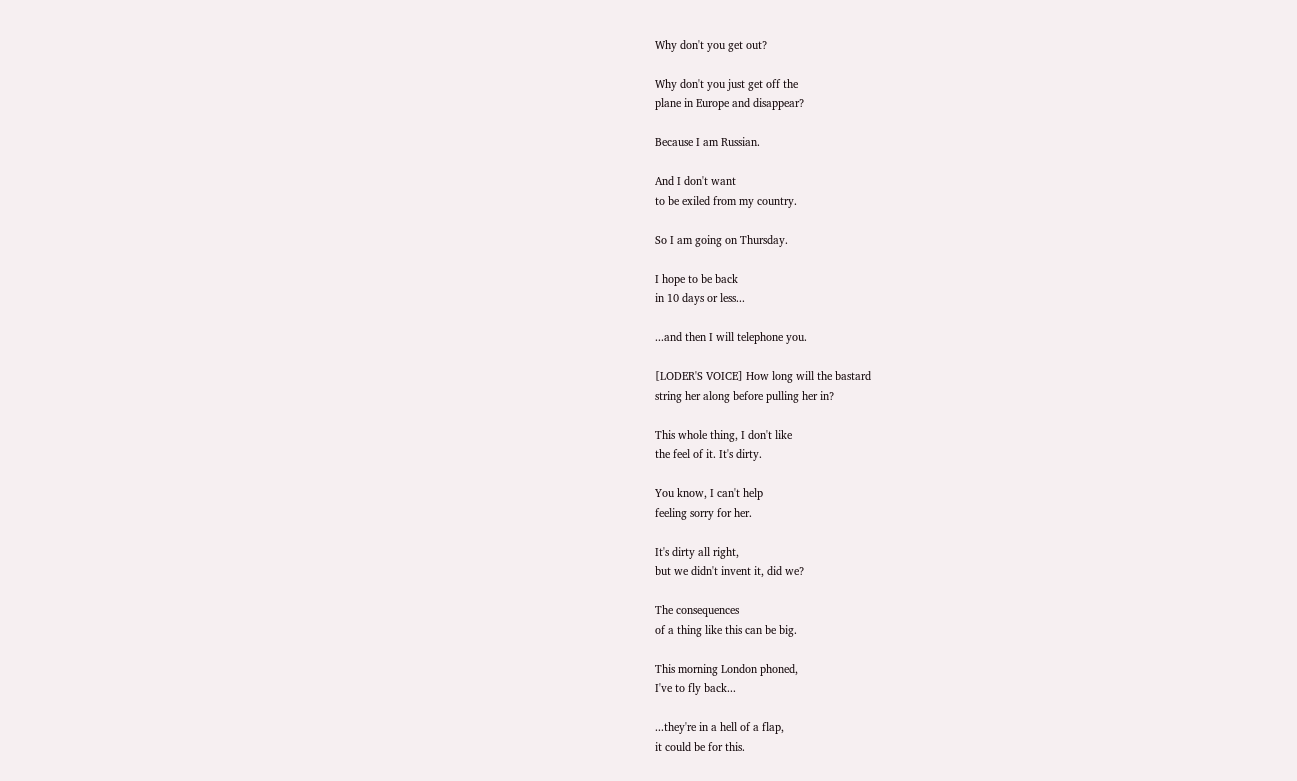Why don't you get out?

Why don't you just get off the
plane in Europe and disappear?

Because I am Russian.

And I don't want
to be exiled from my country.

So I am going on Thursday.

I hope to be back
in 10 days or less...

...and then I will telephone you.

[LODER'S VOICE] How long will the bastard
string her along before pulling her in?

This whole thing, I don't like
the feel of it. It's dirty.

You know, I can't help
feeling sorry for her.

It's dirty all right,
but we didn't invent it, did we?

The consequences
of a thing like this can be big.

This morning London phoned,
I've to fly back...

...they're in a hell of a flap,
it could be for this.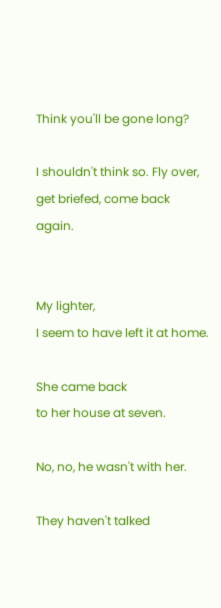Think you'll be gone long?

I shouldn't think so. Fly over,
get briefed, come back again.


My lighter,
I seem to have left it at home.

She came back
to her house at seven.

No, no, he wasn't with her.

They haven't talked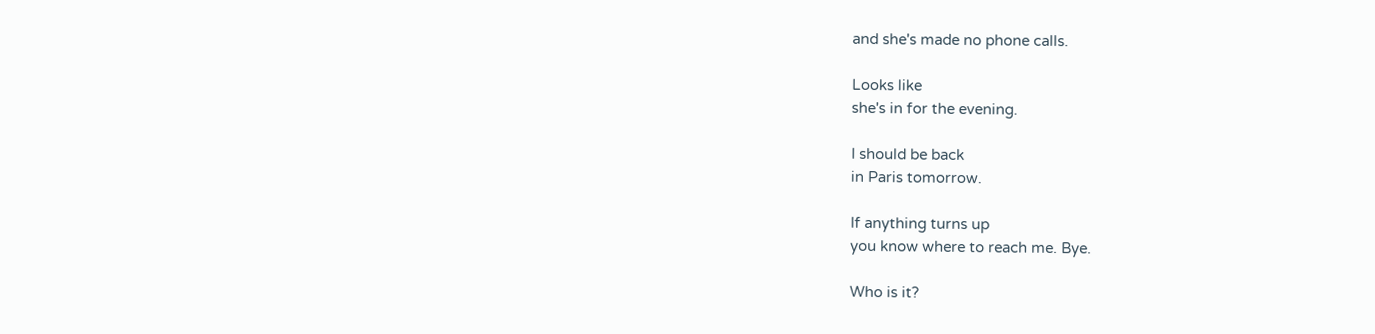and she's made no phone calls.

Looks like
she's in for the evening.

I should be back
in Paris tomorrow.

If anything turns up
you know where to reach me. Bye.

Who is it?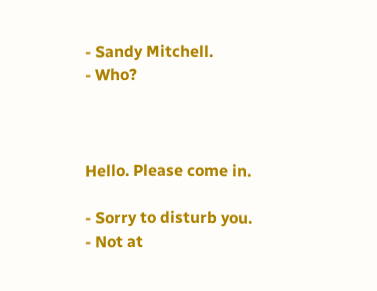- Sandy Mitchell.
- Who?



Hello. Please come in.

- Sorry to disturb you.
- Not at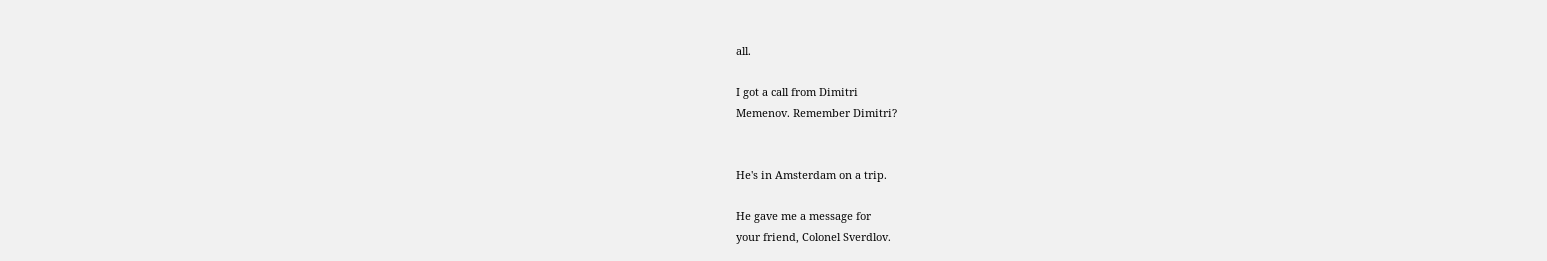all.

I got a call from Dimitri
Memenov. Remember Dimitri?


He's in Amsterdam on a trip.

He gave me a message for
your friend, Colonel Sverdlov.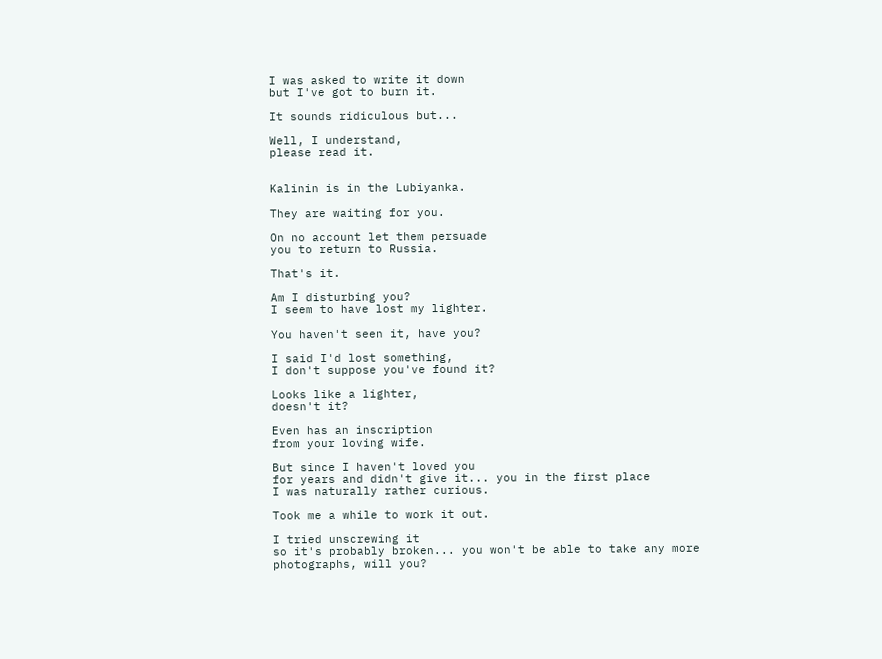I was asked to write it down
but I've got to burn it.

It sounds ridiculous but...

Well, I understand,
please read it.


Kalinin is in the Lubiyanka.

They are waiting for you.

On no account let them persuade
you to return to Russia.

That's it.

Am I disturbing you?
I seem to have lost my lighter.

You haven't seen it, have you?

I said I'd lost something,
I don't suppose you've found it?

Looks like a lighter,
doesn't it?

Even has an inscription
from your loving wife.

But since I haven't loved you
for years and didn't give it... you in the first place
I was naturally rather curious.

Took me a while to work it out.

I tried unscrewing it
so it's probably broken... you won't be able to take any more
photographs, will you?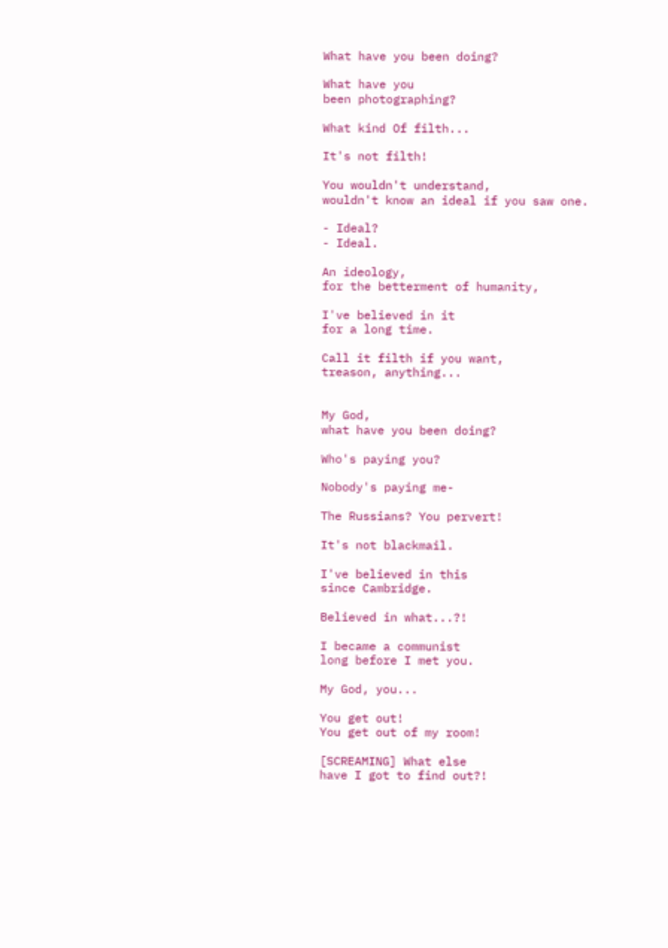What have you been doing?

What have you
been photographing?

What kind Of filth...

It's not filth!

You wouldn't understand,
wouldn't know an ideal if you saw one.

- Ideal?
- Ideal.

An ideology,
for the betterment of humanity,

I've believed in it
for a long time.

Call it filth if you want,
treason, anything...


My God,
what have you been doing?

Who's paying you?

Nobody's paying me-

The Russians? You pervert!

It's not blackmail.

I've believed in this
since Cambridge.

Believed in what...?!

I became a communist
long before I met you.

My God, you...

You get out!
You get out of my room!

[SCREAMING] What else
have I got to find out?!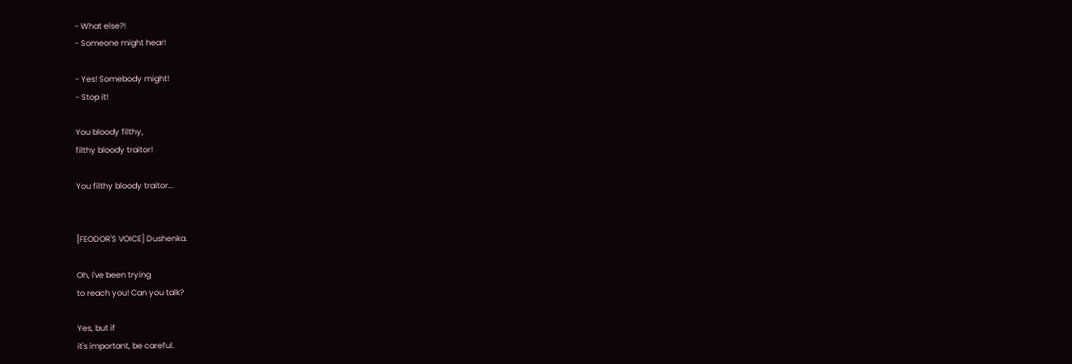- What else?!
- Someone might hear!

- Yes! Somebody might!
- Stop it!

You bloody filthy,
filthy bloody traitor!

You filthy bloody traitor...


[FEODOR'S VOICE] Dushenka.

Oh, I've been trying
to reach you! Can you talk?

Yes, but if
it's important, be careful.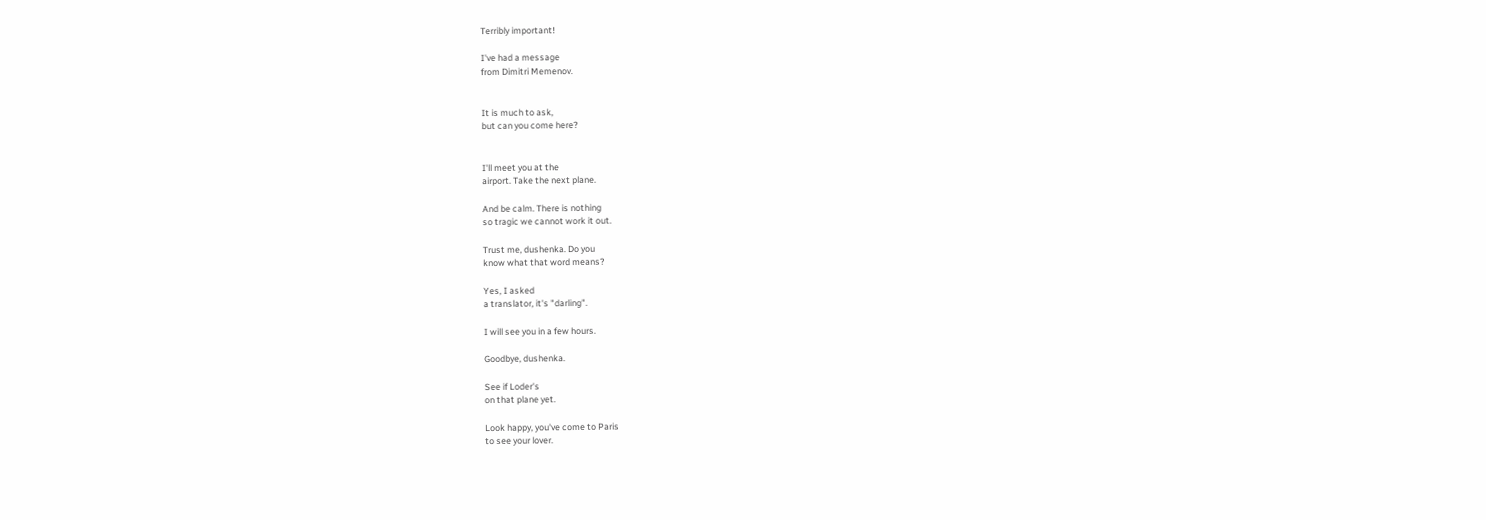Terribly important!

I've had a message
from Dimitri Memenov.


It is much to ask,
but can you come here?


I'll meet you at the
airport. Take the next plane.

And be calm. There is nothing
so tragic we cannot work it out.

Trust me, dushenka. Do you
know what that word means?

Yes, I asked
a translator, it's "darling".

I will see you in a few hours.

Goodbye, dushenka.

See if Loder's
on that plane yet.

Look happy, you've come to Paris
to see your lover.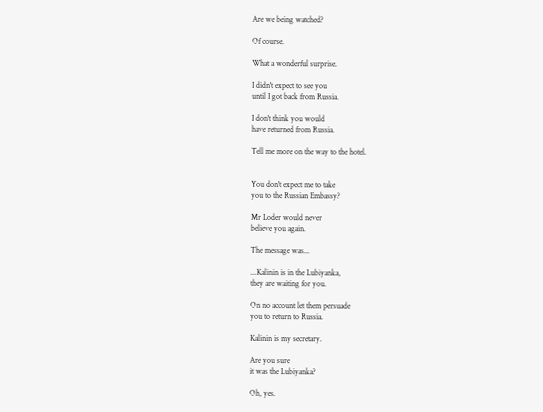Are we being watched?

Of course.

What a wonderful surprise.

I didn't expect to see you
until I got back from Russia.

I don't think you would
have returned from Russia.

Tell me more on the way to the hotel.


You don't expect me to take
you to the Russian Embassy?

Mr Loder would never
believe you again.

The message was...

...Kalinin is in the Lubiyanka,
they are waiting for you.

On no account let them persuade
you to return to Russia.

Kalinin is my secretary.

Are you sure
it was the Lubiyanka?

Oh, yes.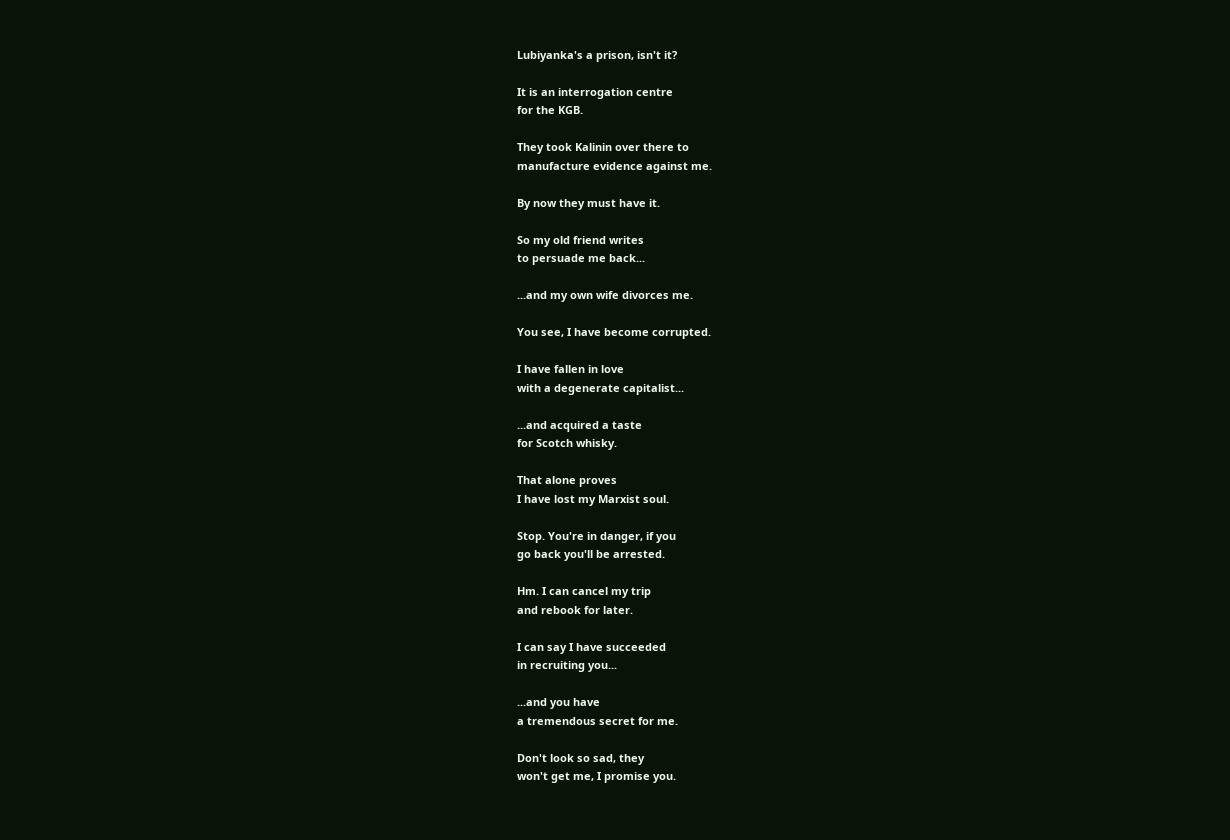Lubiyanka's a prison, isn't it?

It is an interrogation centre
for the KGB.

They took Kalinin over there to
manufacture evidence against me.

By now they must have it.

So my old friend writes
to persuade me back...

...and my own wife divorces me.

You see, I have become corrupted.

I have fallen in love
with a degenerate capitalist...

...and acquired a taste
for Scotch whisky.

That alone proves
I have lost my Marxist soul.

Stop. You're in danger, if you
go back you'll be arrested.

Hm. I can cancel my trip
and rebook for later.

I can say I have succeeded
in recruiting you...

...and you have
a tremendous secret for me.

Don't look so sad, they
won't get me, I promise you.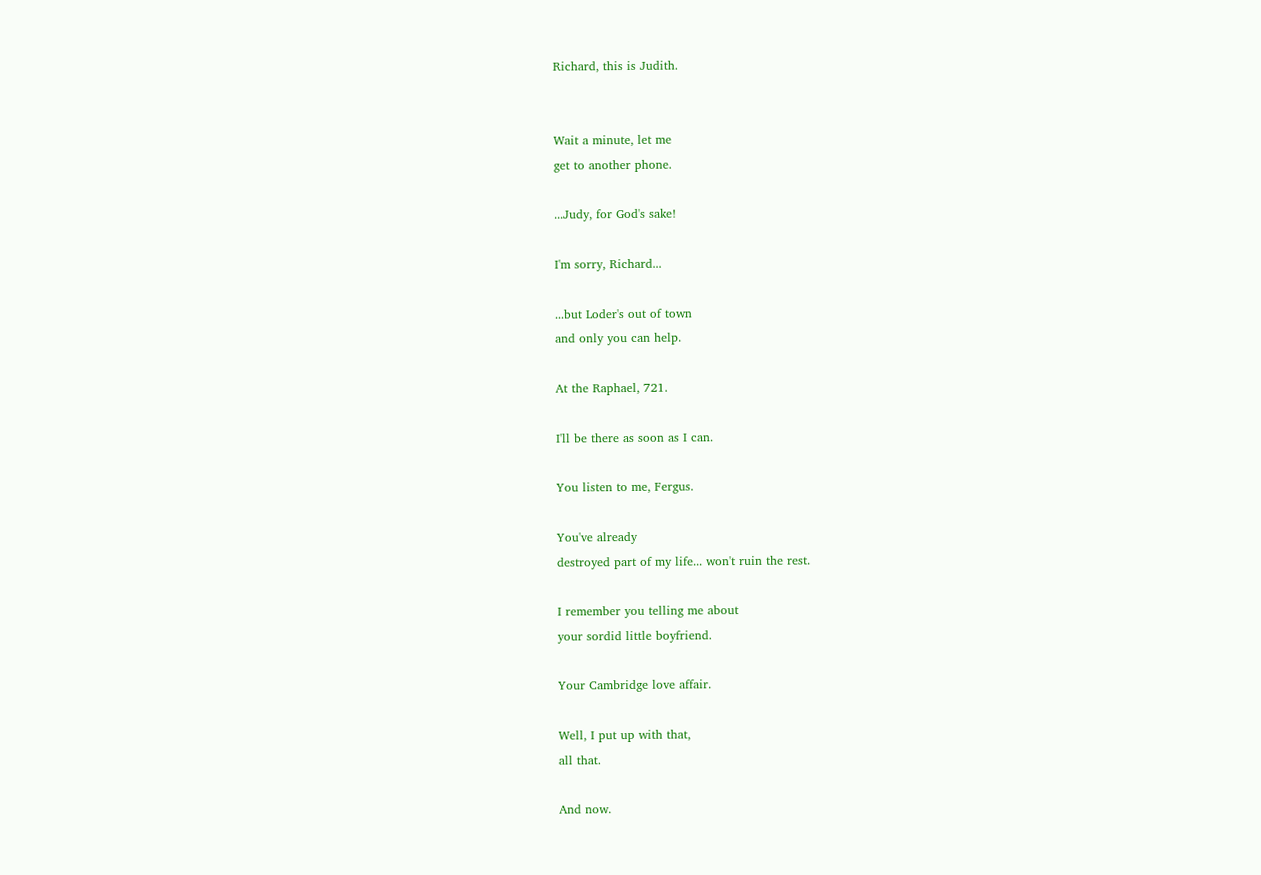Richard, this is Judith.


Wait a minute, let me
get to another phone.

...Judy, for God's sake!

I'm sorry, Richard...

...but Loder's out of town
and only you can help.

At the Raphael, 721.

I'll be there as soon as I can.

You listen to me, Fergus.

You've already
destroyed part of my life... won't ruin the rest.

I remember you telling me about
your sordid little boyfriend.

Your Cambridge love affair.

Well, I put up with that,
all that.

And now.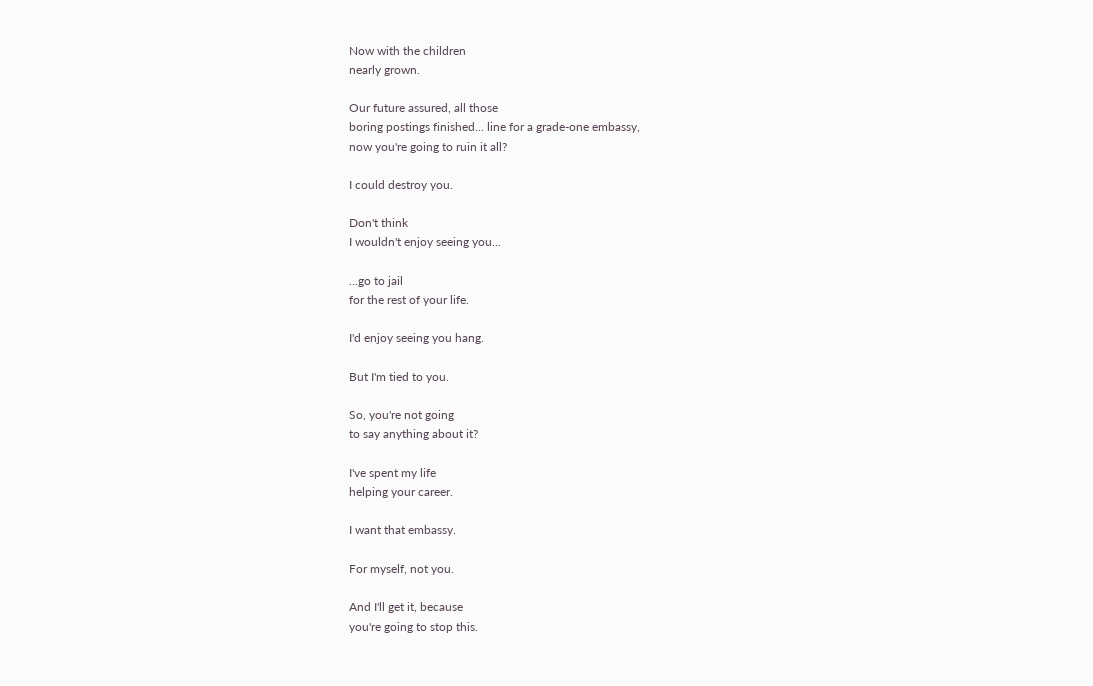Now with the children
nearly grown.

Our future assured, all those
boring postings finished... line for a grade-one embassy,
now you're going to ruin it all?

I could destroy you.

Don't think
I wouldn't enjoy seeing you...

...go to jail
for the rest of your life.

I'd enjoy seeing you hang.

But I'm tied to you.

So, you're not going
to say anything about it?

I've spent my life
helping your career.

I want that embassy.

For myself, not you.

And I'll get it, because
you're going to stop this.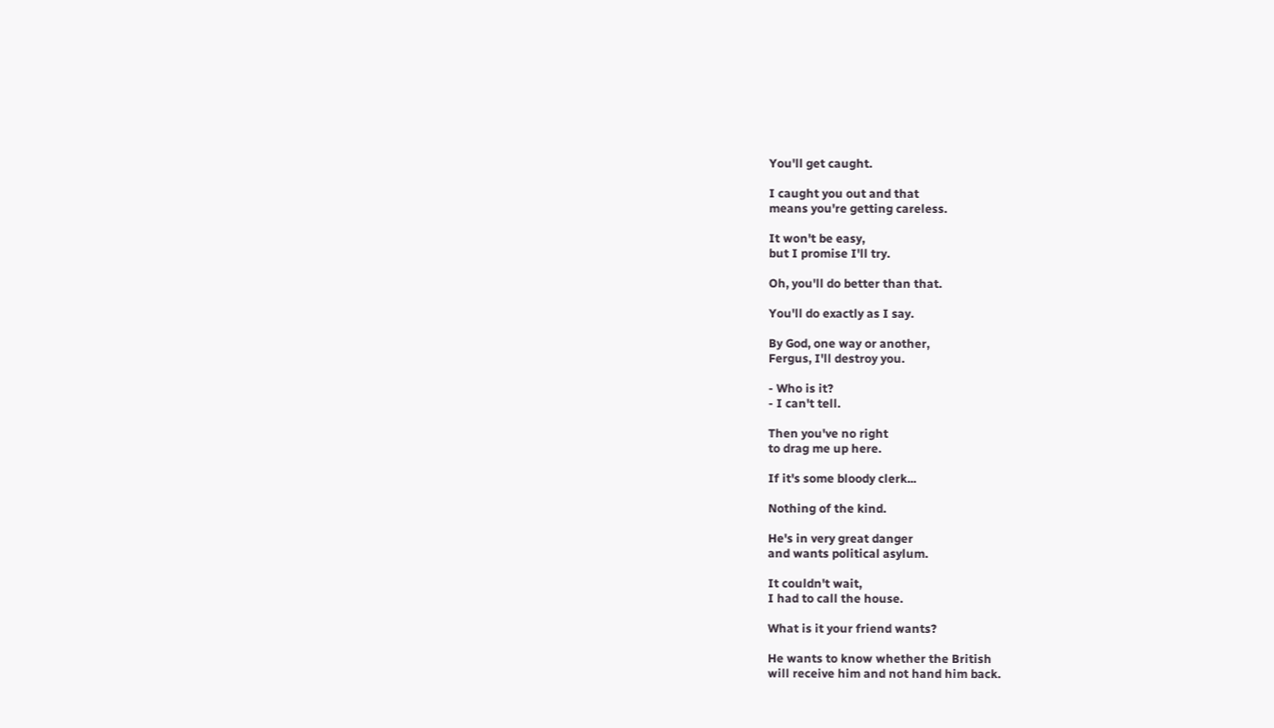You'll get caught.

I caught you out and that
means you're getting careless.

It won't be easy,
but I promise I'll try.

Oh, you'll do better than that.

You'll do exactly as I say.

By God, one way or another,
Fergus, I'll destroy you.

- Who is it?
- I can't tell.

Then you've no right
to drag me up here.

If it's some bloody clerk...

Nothing of the kind.

He's in very great danger
and wants political asylum.

It couldn't wait,
I had to call the house.

What is it your friend wants?

He wants to know whether the British
will receive him and not hand him back.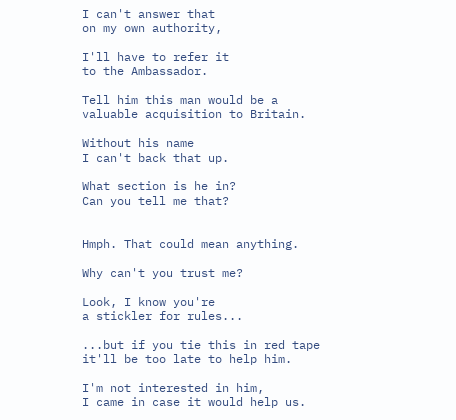I can't answer that
on my own authority,

I'll have to refer it
to the Ambassador.

Tell him this man would be a
valuable acquisition to Britain.

Without his name
I can't back that up.

What section is he in?
Can you tell me that?


Hmph. That could mean anything.

Why can't you trust me?

Look, I know you're
a stickler for rules...

...but if you tie this in red tape
it'll be too late to help him.

I'm not interested in him,
I came in case it would help us.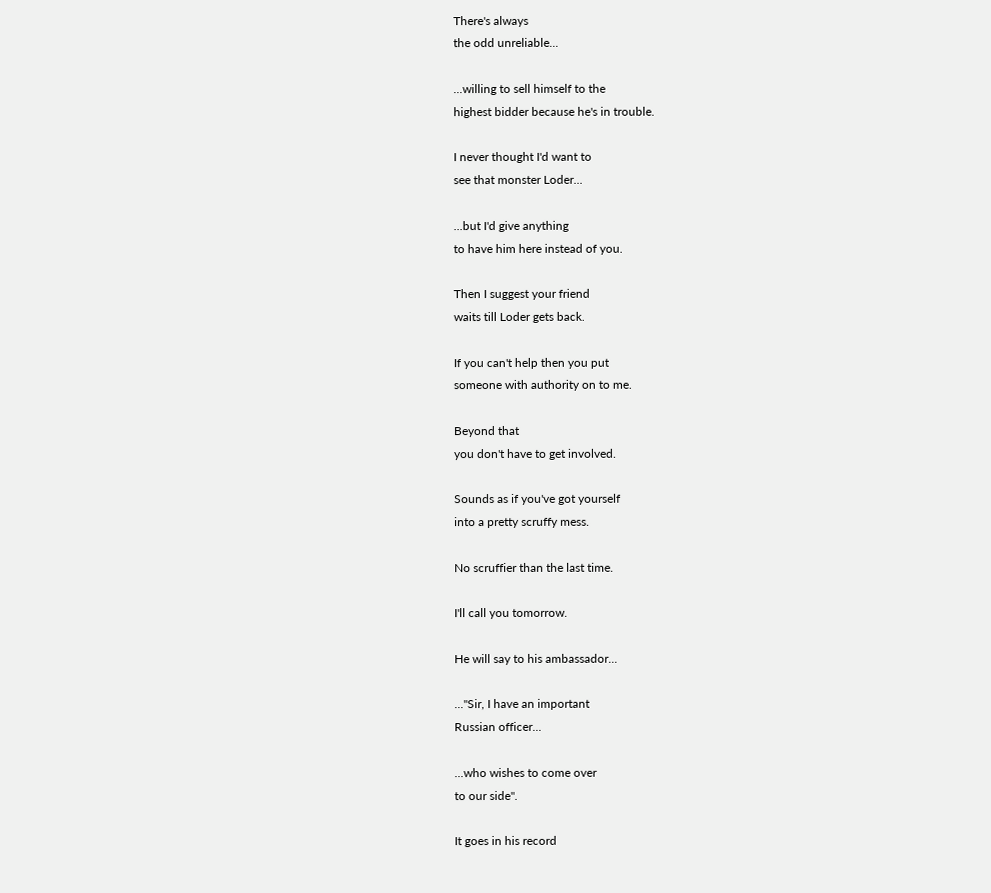There's always
the odd unreliable...

...willing to sell himself to the
highest bidder because he's in trouble.

I never thought I'd want to
see that monster Loder...

...but I'd give anything
to have him here instead of you.

Then I suggest your friend
waits till Loder gets back.

If you can't help then you put
someone with authority on to me.

Beyond that
you don't have to get involved.

Sounds as if you've got yourself
into a pretty scruffy mess.

No scruffier than the last time.

I'll call you tomorrow.

He will say to his ambassador...

..."Sir, I have an important
Russian officer...

...who wishes to come over
to our side".

It goes in his record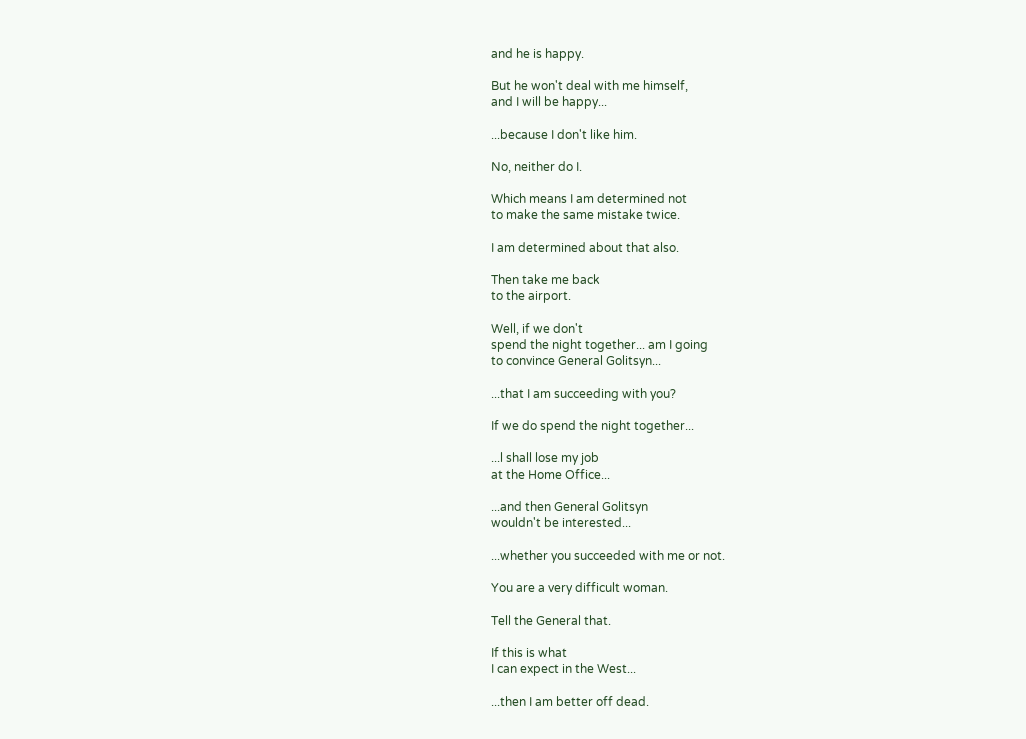and he is happy.

But he won't deal with me himself,
and I will be happy...

...because I don't like him.

No, neither do I.

Which means I am determined not
to make the same mistake twice.

I am determined about that also.

Then take me back
to the airport.

Well, if we don't
spend the night together... am I going
to convince General Golitsyn...

...that I am succeeding with you?

If we do spend the night together...

...l shall lose my job
at the Home Office...

...and then General Golitsyn
wouldn't be interested...

...whether you succeeded with me or not.

You are a very difficult woman.

Tell the General that.

If this is what
I can expect in the West...

...then I am better off dead.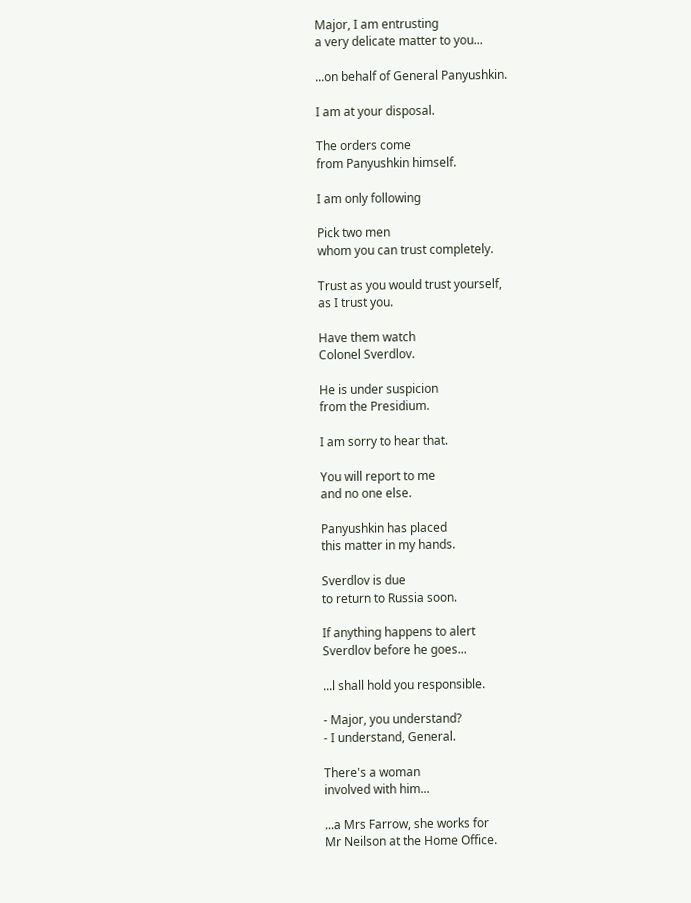Major, I am entrusting
a very delicate matter to you...

...on behalf of General Panyushkin.

I am at your disposal.

The orders come
from Panyushkin himself.

I am only following

Pick two men
whom you can trust completely.

Trust as you would trust yourself,
as I trust you.

Have them watch
Colonel Sverdlov.

He is under suspicion
from the Presidium.

I am sorry to hear that.

You will report to me
and no one else.

Panyushkin has placed
this matter in my hands.

Sverdlov is due
to return to Russia soon.

If anything happens to alert
Sverdlov before he goes...

...l shall hold you responsible.

- Major, you understand?
- I understand, General.

There's a woman
involved with him...

...a Mrs Farrow, she works for
Mr Neilson at the Home Office.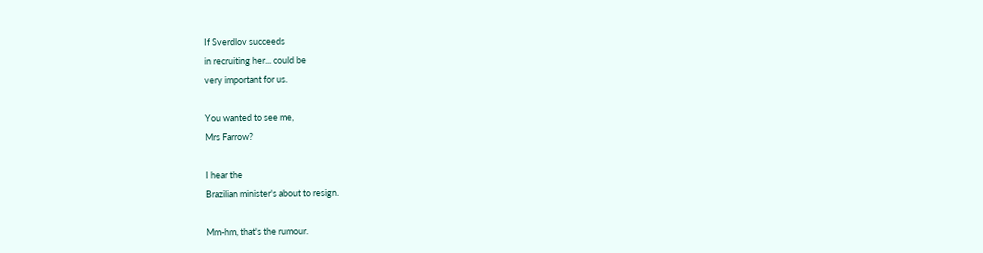If Sverdlov succeeds
in recruiting her... could be
very important for us.

You wanted to see me,
Mrs Farrow?

I hear the
Brazilian minister's about to resign.

Mm-hm, that's the rumour.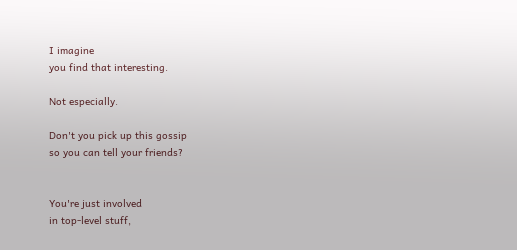I imagine
you find that interesting.

Not especially.

Don't you pick up this gossip
so you can tell your friends?


You're just involved
in top-level stuff,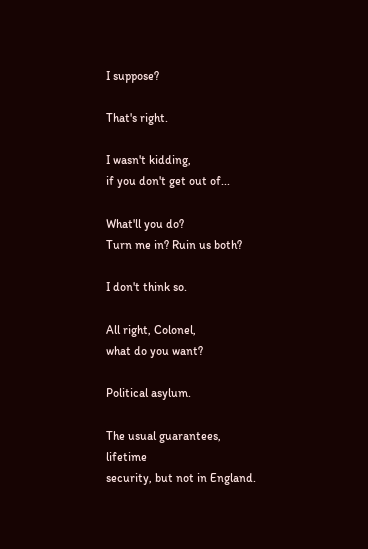I suppose?

That's right.

I wasn't kidding,
if you don't get out of...

What'll you do?
Turn me in? Ruin us both?

I don't think so.

All right, Colonel,
what do you want?

Political asylum.

The usual guarantees, lifetime
security, but not in England.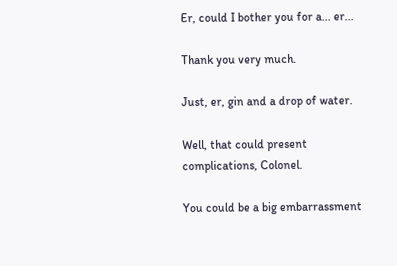Er, could I bother you for a... er...

Thank you very much.

Just, er, gin and a drop of water.

Well, that could present
complications, Colonel.

You could be a big embarrassment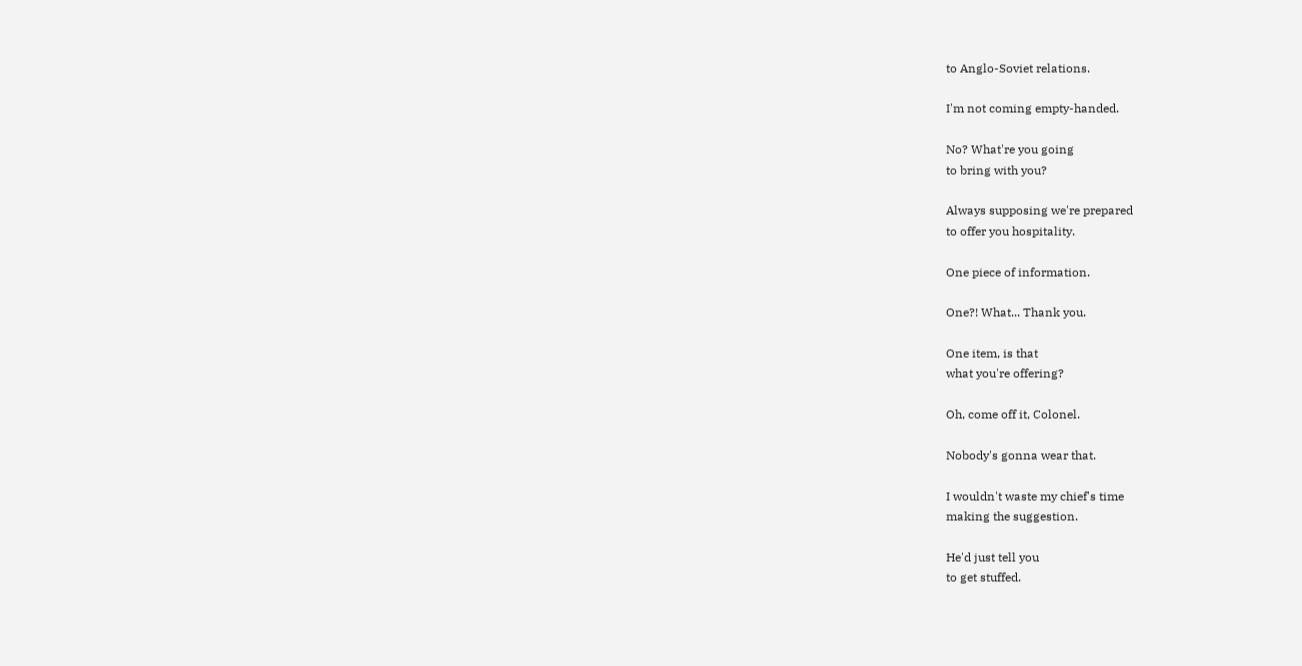to Anglo-Soviet relations.

I'm not coming empty-handed.

No? What're you going
to bring with you?

Always supposing we're prepared
to offer you hospitality.

One piece of information.

One?! What... Thank you.

One item, is that
what you're offering?

Oh, come off it, Colonel.

Nobody's gonna wear that.

I wouldn't waste my chief's time
making the suggestion.

He'd just tell you
to get stuffed.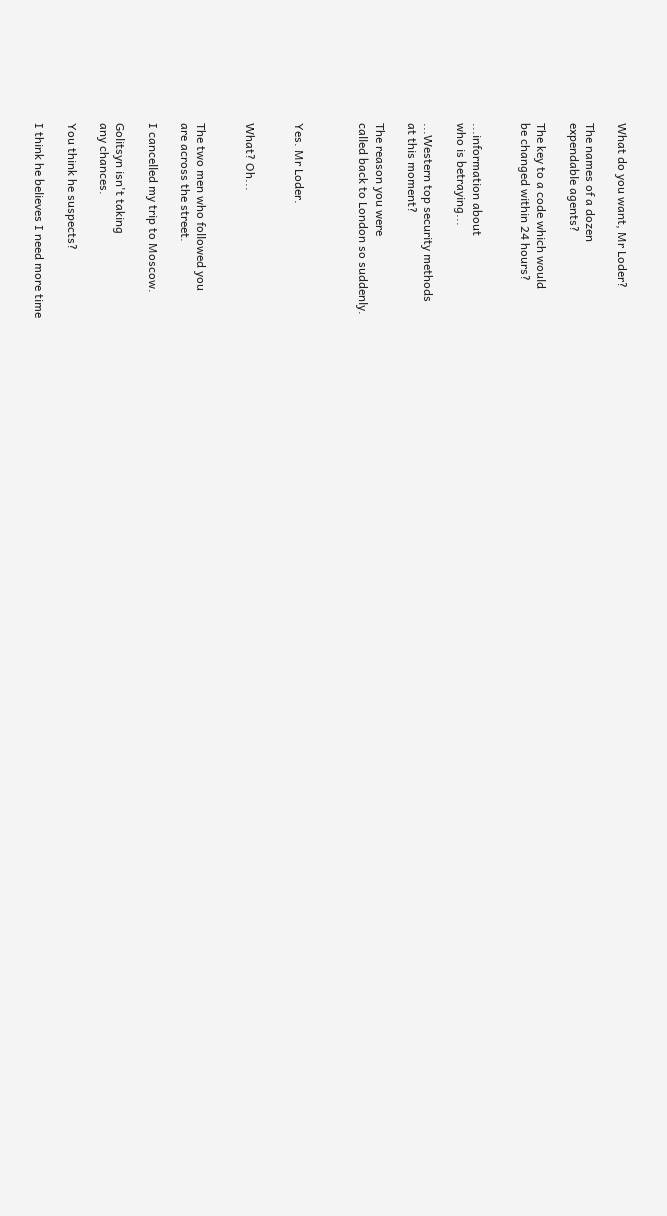What do you want, Mr Loder?

The names of a dozen
expendable agents?

The key to a code which would
be changed within 24 hours?


...information about
who is betraying...

...Western top security methods
at this moment?

The reason you were
called back to London so suddenly.



Yes. Mr Loder.


What? Oh...


The two men who followed you
are across the street.

I cancelled my trip to Moscow.

Golitsyn isn't taking
any chances.

You think he suspects?

I think he believes I need more time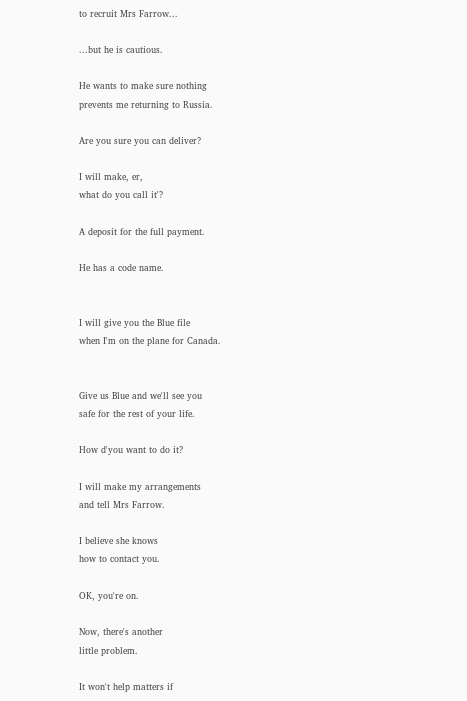to recruit Mrs Farrow...

...but he is cautious.

He wants to make sure nothing
prevents me returning to Russia.

Are you sure you can deliver?

I will make, er,
what do you call it'?

A deposit for the full payment.

He has a code name.


I will give you the Blue file
when I'm on the plane for Canada.


Give us Blue and we'll see you
safe for the rest of your life.

How d'you want to do it?

I will make my arrangements
and tell Mrs Farrow.

I believe she knows
how to contact you.

OK, you're on.

Now, there's another
little problem.

It won't help matters if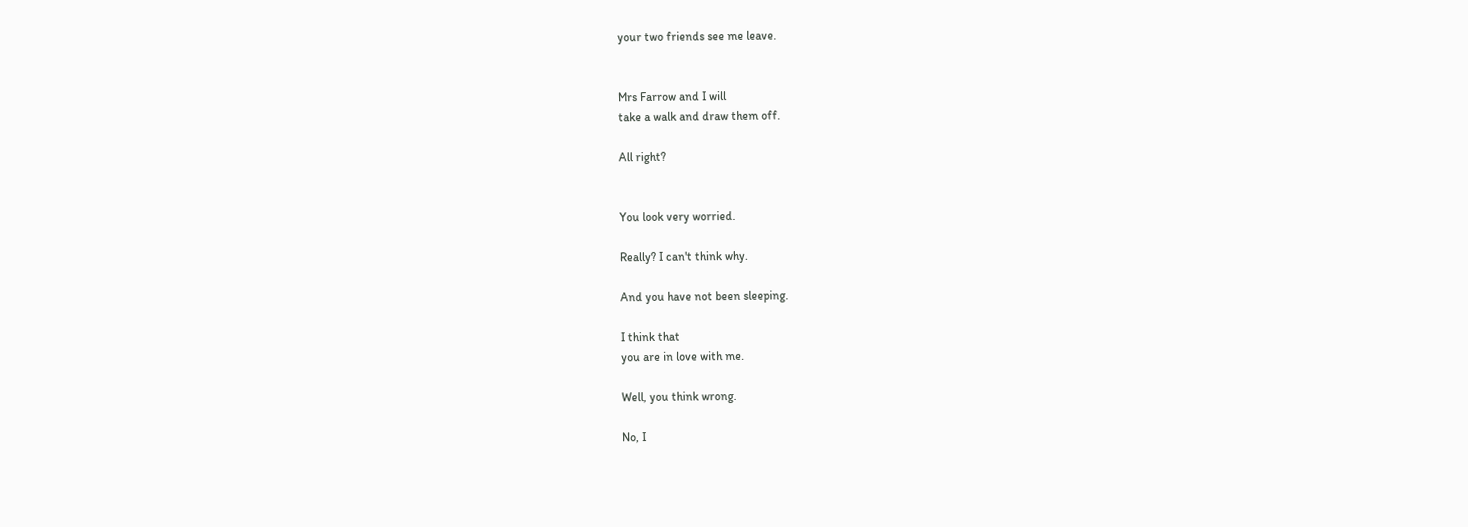your two friends see me leave.


Mrs Farrow and I will
take a walk and draw them off.

All right?


You look very worried.

Really? I can't think why.

And you have not been sleeping.

I think that
you are in love with me.

Well, you think wrong.

No, I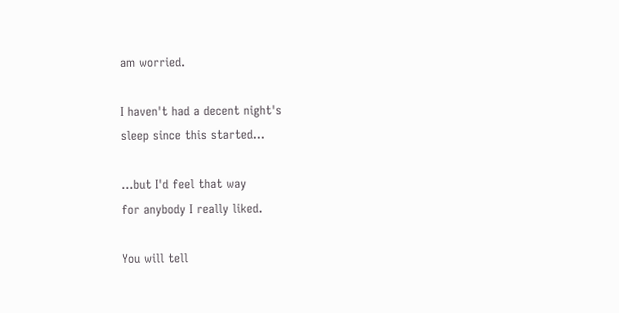am worried.

I haven't had a decent night's
sleep since this started...

...but I'd feel that way
for anybody I really liked.

You will tell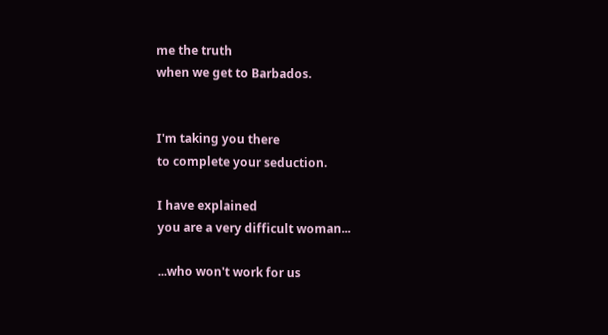me the truth
when we get to Barbados.


I'm taking you there
to complete your seduction.

I have explained
you are a very difficult woman...

...who won't work for us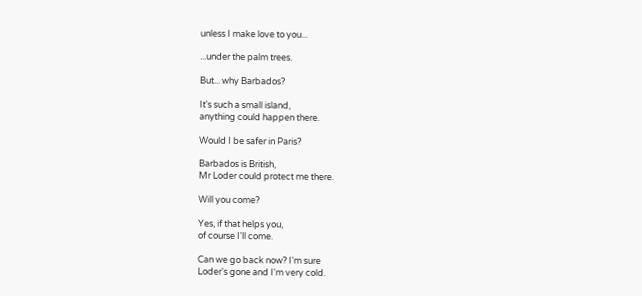unless I make love to you...

...under the palm trees.

But... why Barbados?

It's such a small island,
anything could happen there.

Would I be safer in Paris?

Barbados is British,
Mr Loder could protect me there.

Will you come?

Yes, if that helps you,
of course I'll come.

Can we go back now? I'm sure
Loder's gone and I'm very cold.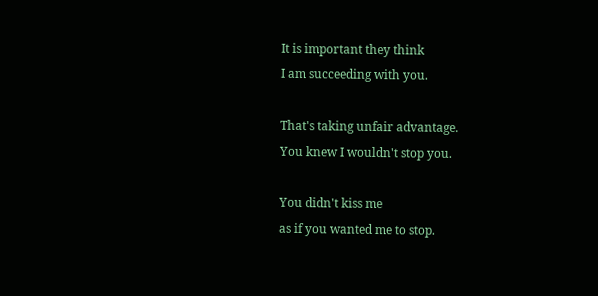It is important they think
I am succeeding with you.

That's taking unfair advantage.
You knew I wouldn't stop you.

You didn't kiss me
as if you wanted me to stop.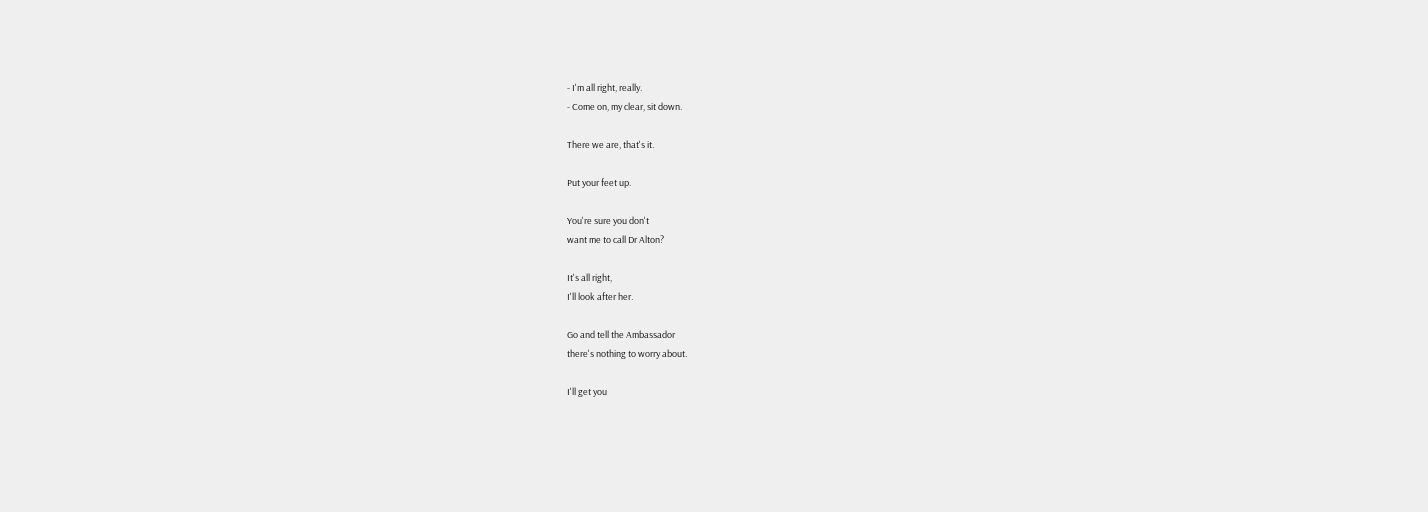- I'm all right, really.
- Come on, my clear, sit down.

There we are, that's it.

Put your feet up.

You're sure you don't
want me to call Dr Alton?

It's all right,
I'll look after her.

Go and tell the Ambassador
there's nothing to worry about.

I'll get you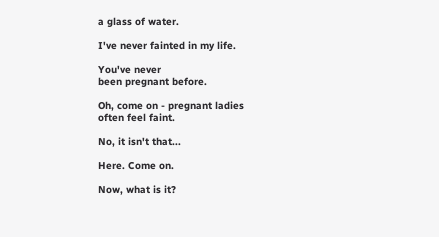a glass of water.

I've never fainted in my life.

You've never
been pregnant before.

Oh, come on - pregnant ladies
often feel faint.

No, it isn't that...

Here. Come on.

Now, what is it?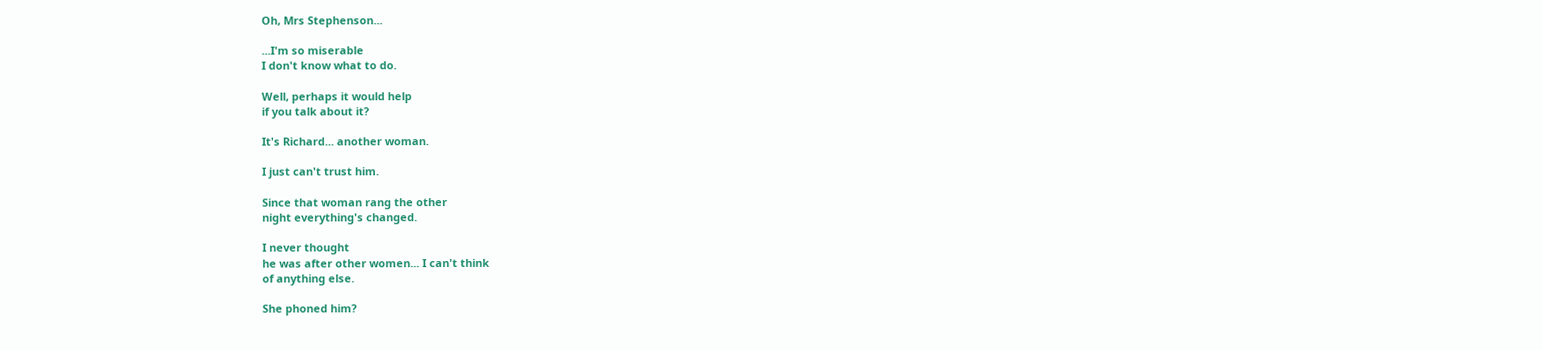Oh, Mrs Stephenson...

...I'm so miserable
I don't know what to do.

Well, perhaps it would help
if you talk about it?

It's Richard... another woman.

I just can't trust him.

Since that woman rang the other
night everything's changed.

I never thought
he was after other women... I can't think
of anything else.

She phoned him?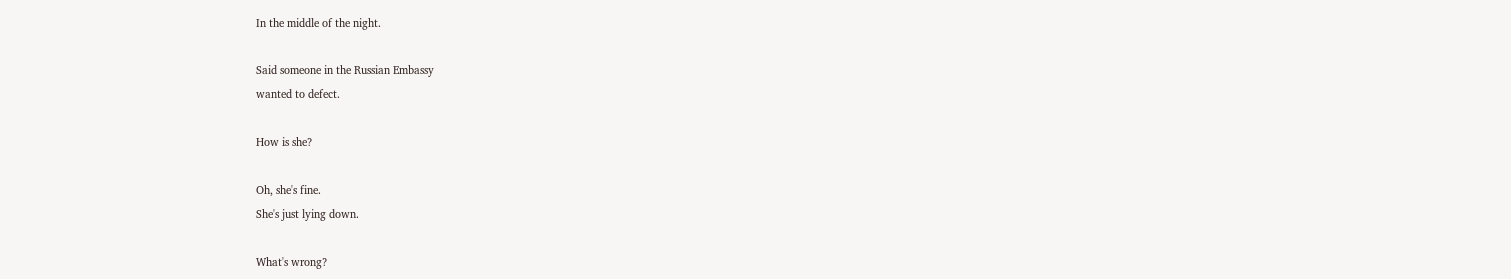In the middle of the night.

Said someone in the Russian Embassy
wanted to defect.

How is she?

Oh, she's fine.
She's just lying down.

What's wrong?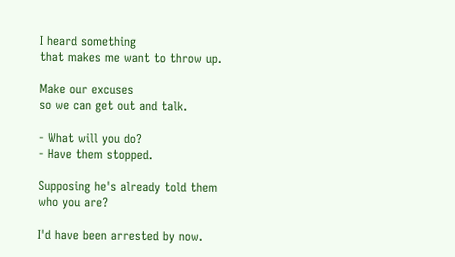I heard something
that makes me want to throw up.

Make our excuses
so we can get out and talk.

- What will you do?
- Have them stopped.

Supposing he's already told them
who you are?

I'd have been arrested by now.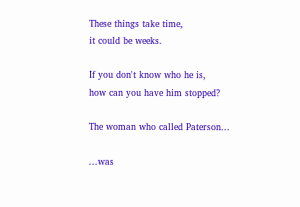These things take time,
it could be weeks.

If you don't know who he is,
how can you have him stopped?

The woman who called Paterson...

...was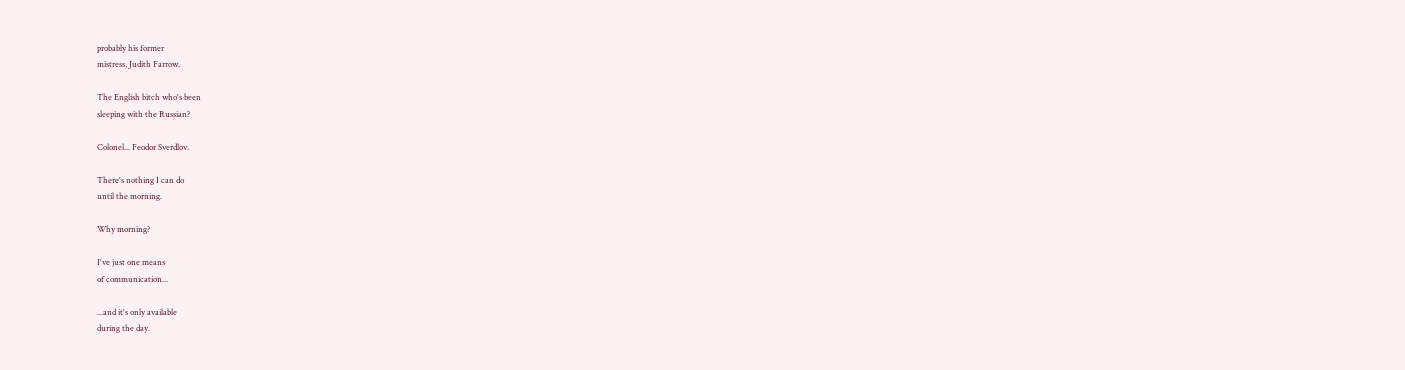probably his former
mistress, Judith Farrow.

The English bitch who's been
sleeping with the Russian?

Colonel... Feodor Sverdlov.

There's nothing I can do
until the morning.

Why morning?

I've just one means
of communication...

...and it's only available
during the day.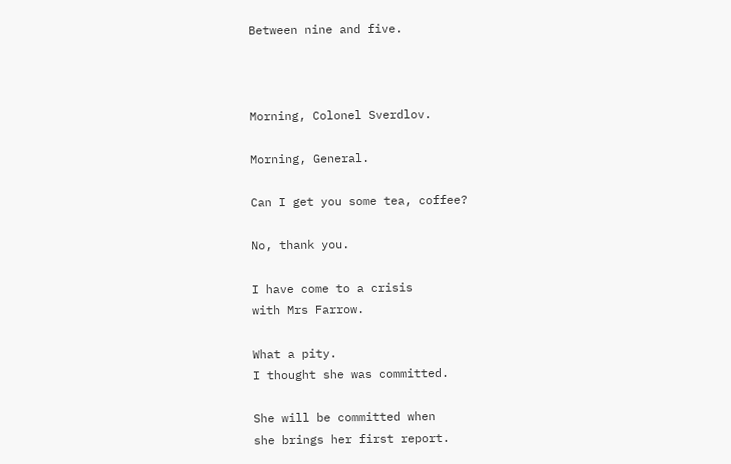Between nine and five.



Morning, Colonel Sverdlov.

Morning, General.

Can I get you some tea, coffee?

No, thank you.

I have come to a crisis
with Mrs Farrow.

What a pity.
I thought she was committed.

She will be committed when
she brings her first report.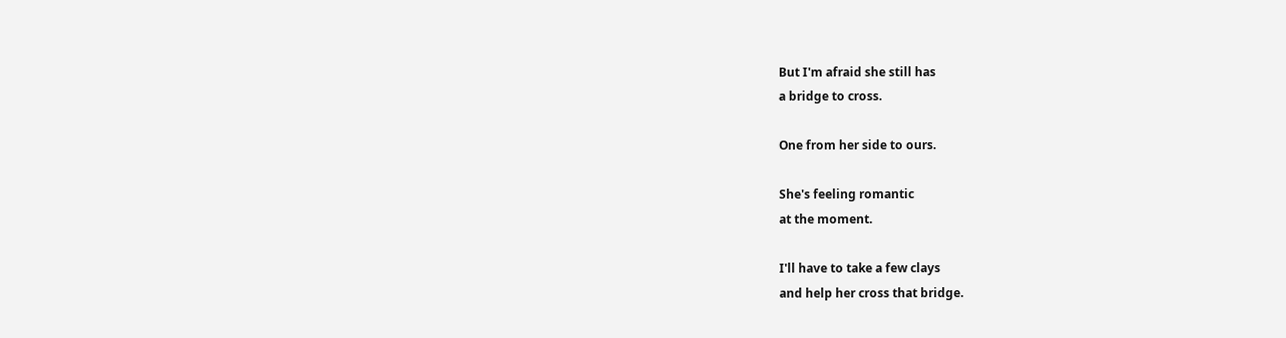But I'm afraid she still has
a bridge to cross.

One from her side to ours.

She's feeling romantic
at the moment.

I'll have to take a few clays
and help her cross that bridge.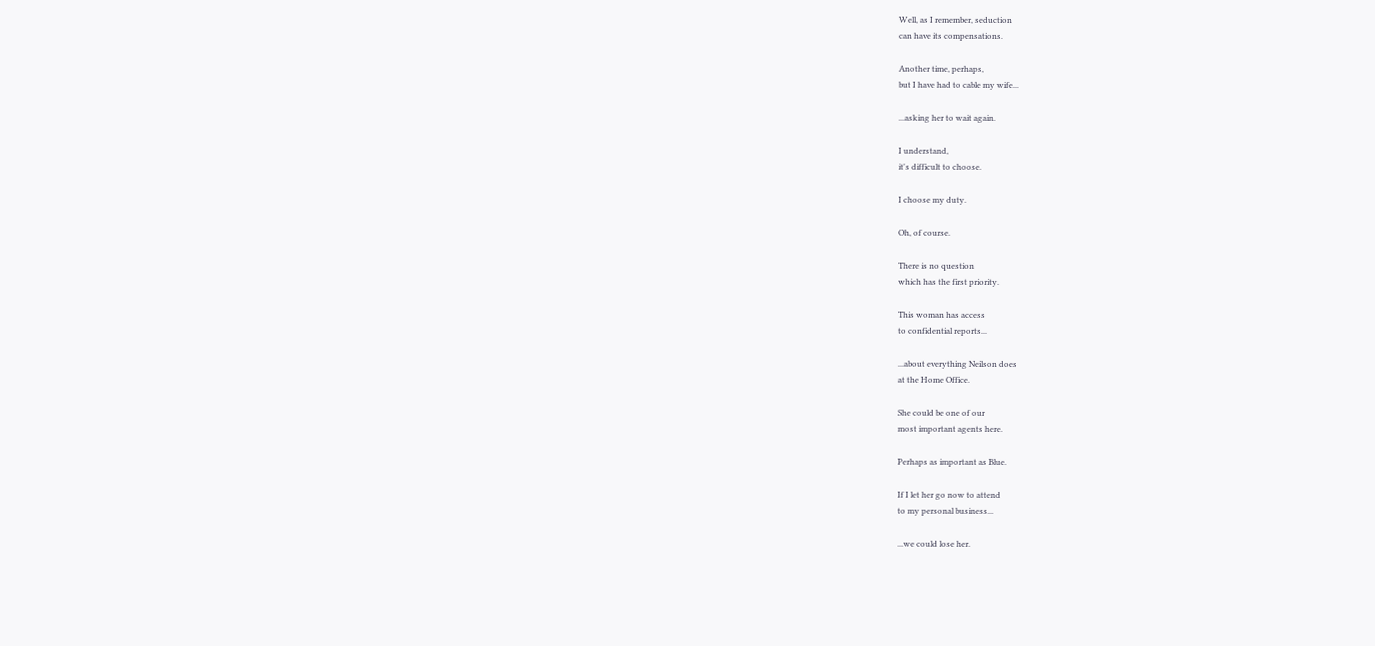Well, as I remember, seduction
can have its compensations.

Another time, perhaps,
but I have had to cable my wife...

...asking her to wait again.

I understand,
it's difficult to choose.

I choose my duty.

Oh, of course.

There is no question
which has the first priority.

This woman has access
to confidential reports...

...about everything Neilson does
at the Home Office.

She could be one of our
most important agents here.

Perhaps as important as Blue.

If I let her go now to attend
to my personal business...

...we could lose her.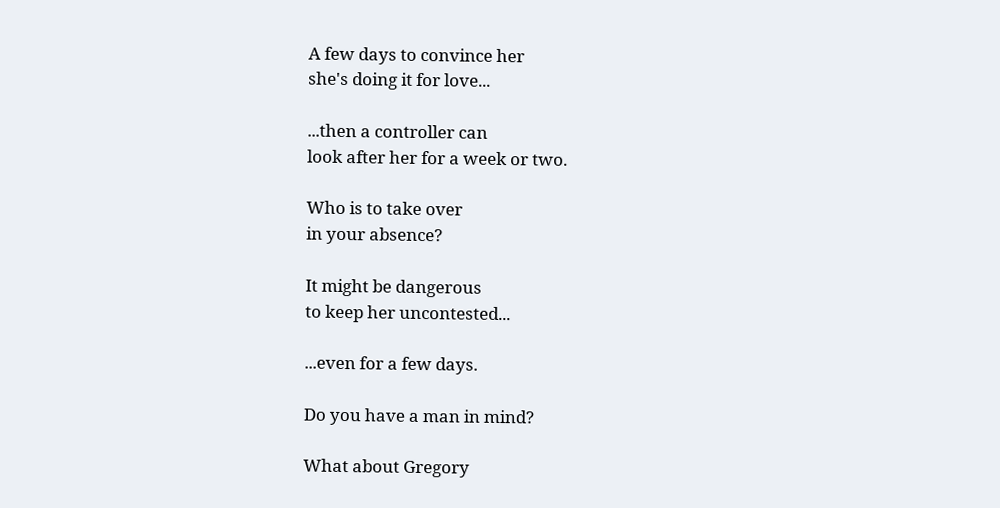A few days to convince her
she's doing it for love...

...then a controller can
look after her for a week or two.

Who is to take over
in your absence?

It might be dangerous
to keep her uncontested...

...even for a few days.

Do you have a man in mind?

What about Gregory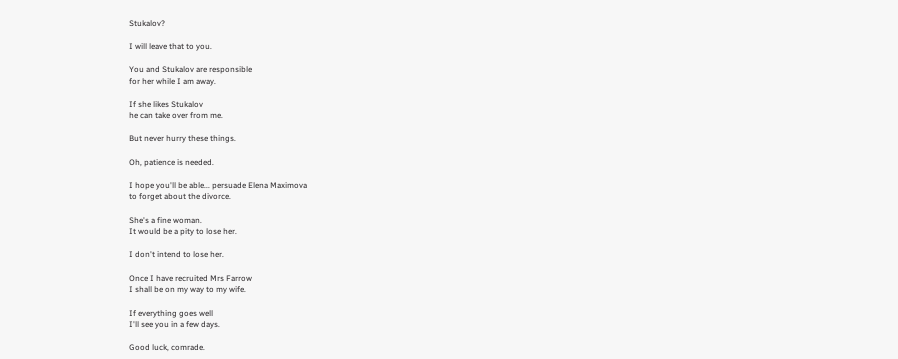Stukalov?

I will leave that to you.

You and Stukalov are responsible
for her while I am away.

If she likes Stukalov
he can take over from me.

But never hurry these things.

Oh, patience is needed.

I hope you'll be able... persuade Elena Maximova
to forget about the divorce.

She's a fine woman.
It would be a pity to lose her.

I don't intend to lose her.

Once I have recruited Mrs Farrow
I shall be on my way to my wife.

If everything goes well
I'll see you in a few days.

Good luck, comrade.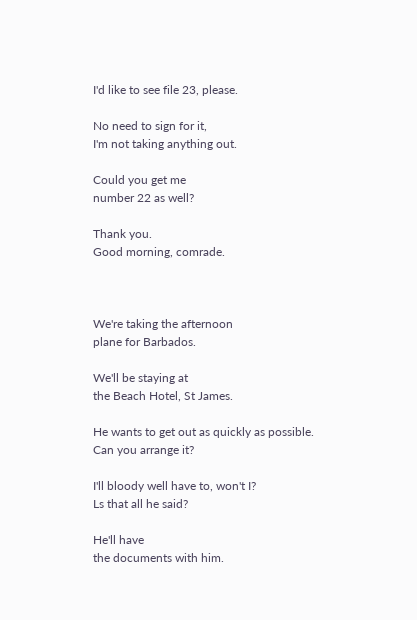I'd like to see file 23, please.

No need to sign for it,
I'm not taking anything out.

Could you get me
number 22 as well?

Thank you.
Good morning, comrade.



We're taking the afternoon
plane for Barbados.

We'll be staying at
the Beach Hotel, St James.

He wants to get out as quickly as possible.
Can you arrange it?

I'll bloody well have to, won't I?
Ls that all he said?

He'll have
the documents with him.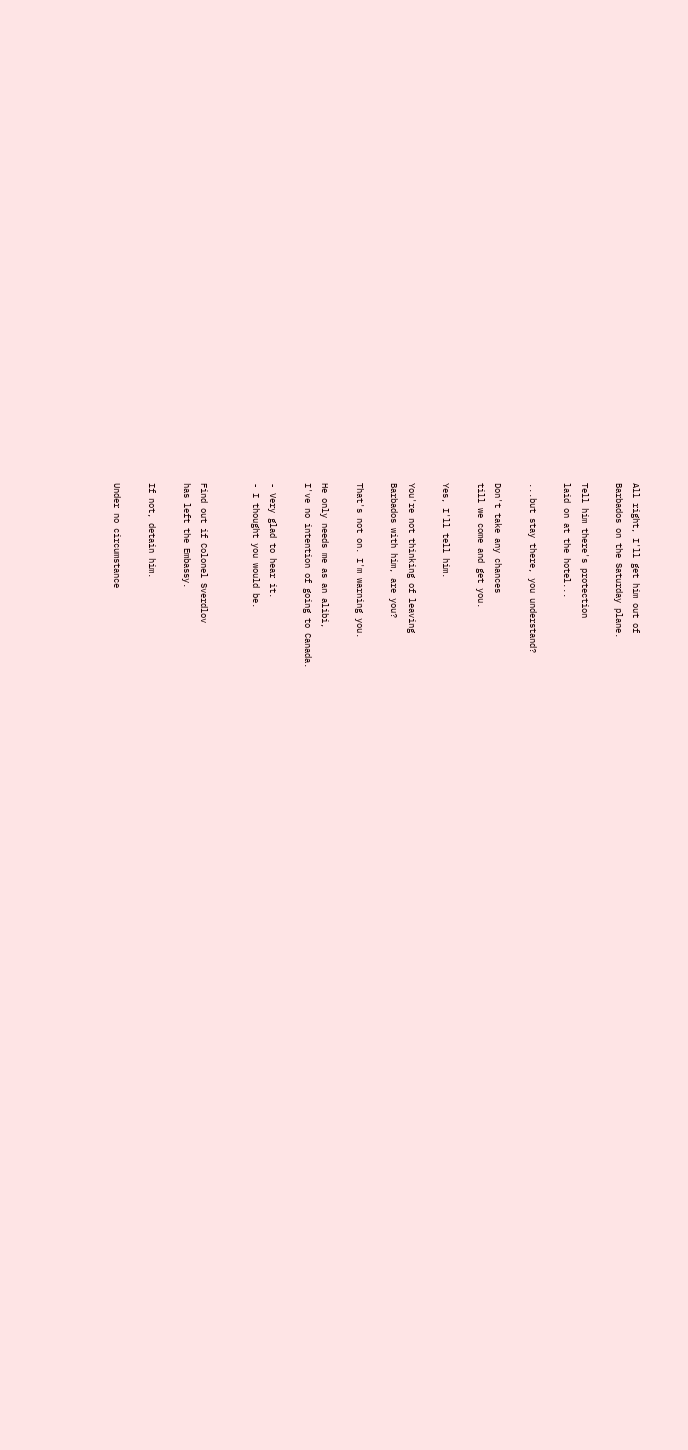All right, I'll get him out of
Barbados on the Saturday plane.

Tell him there's protection
laid on at the hotel...

...but stay there, you understand?

Don't take any chances
till we come and get you.

Yes, I'll tell him.

You're not thinking of leaving
Barbados with him, are you?

That's not on. I'm warning you.

He only needs me as an alibi,
I've no intention of going to Canada.

- Very glad to hear it.
- I thought you would be.


Find out if Colonel Sverdlov
has left the Embassy.

If not, detain him.

Under no circumstance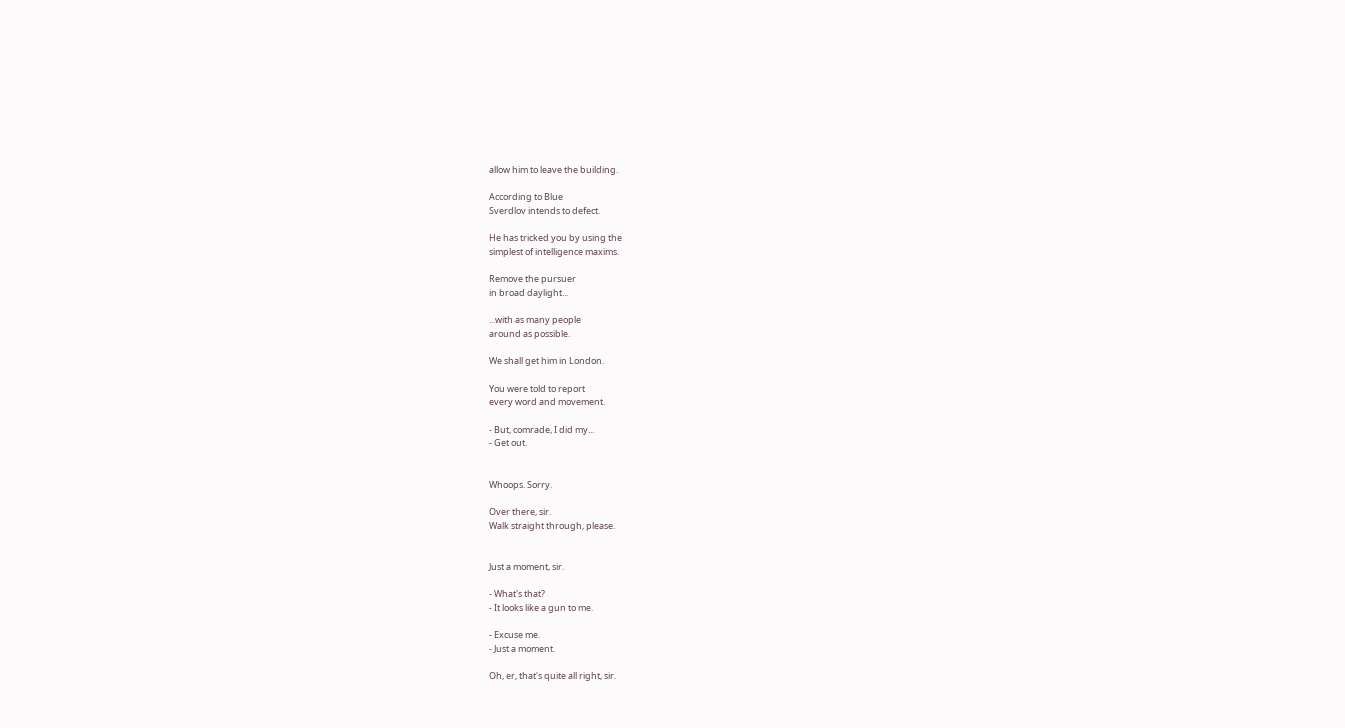allow him to leave the building.

According to Blue
Sverdlov intends to defect.

He has tricked you by using the
simplest of intelligence maxims.

Remove the pursuer
in broad daylight...

...with as many people
around as possible.

We shall get him in London.

You were told to report
every word and movement.

- But, comrade, I did my...
- Get out.


Whoops. Sorry.

Over there, sir.
Walk straight through, please.


Just a moment, sir.

- What's that?
- It looks like a gun to me.

- Excuse me.
- Just a moment.

Oh, er, that's quite all right, sir.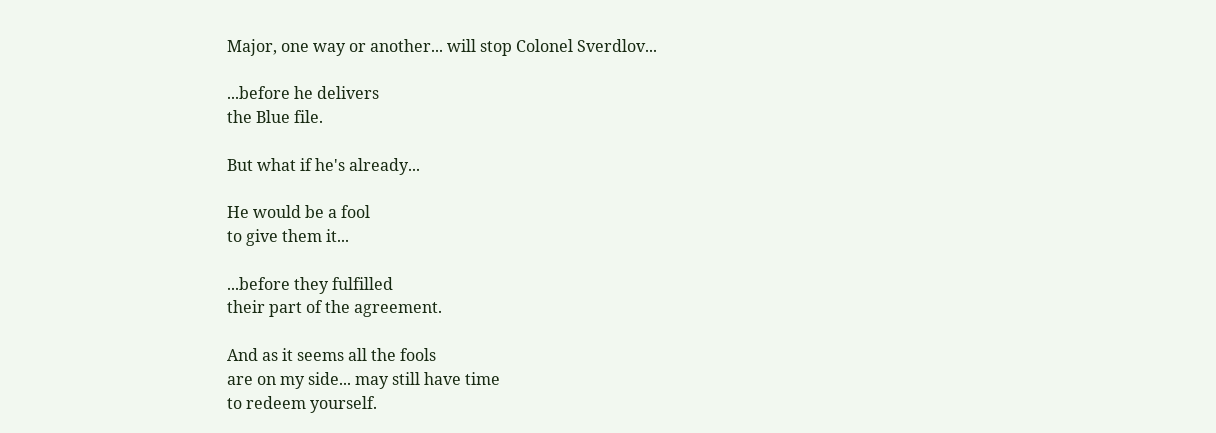Major, one way or another... will stop Colonel Sverdlov...

...before he delivers
the Blue file.

But what if he's already...

He would be a fool
to give them it...

...before they fulfilled
their part of the agreement.

And as it seems all the fools
are on my side... may still have time
to redeem yourself.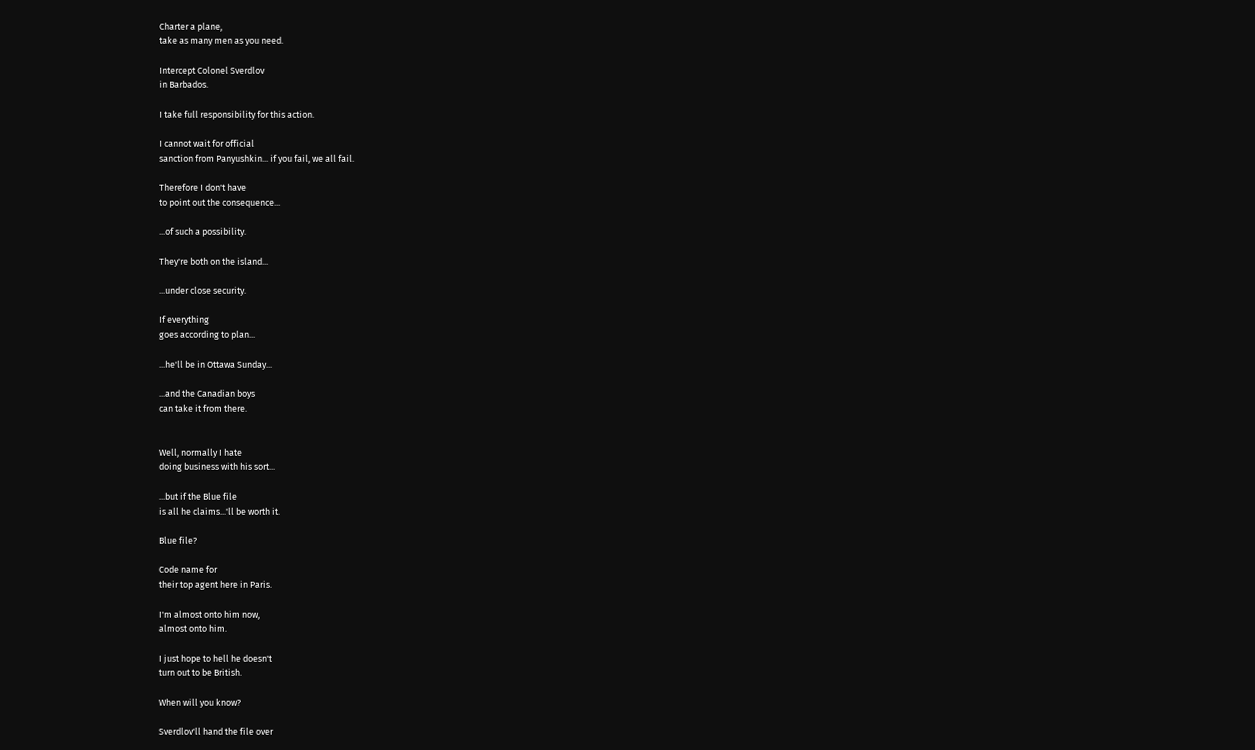Charter a plane,
take as many men as you need.

Intercept Colonel Sverdlov
in Barbados.

I take full responsibility for this action.

I cannot wait for official
sanction from Panyushkin... if you fail, we all fail.

Therefore I don't have
to point out the consequence...

...of such a possibility.

They're both on the island...

...under close security.

If everything
goes according to plan...

...he'll be in Ottawa Sunday...

...and the Canadian boys
can take it from there.


Well, normally I hate
doing business with his sort...

...but if the Blue file
is all he claims...'ll be worth it.

Blue file?

Code name for
their top agent here in Paris.

I'm almost onto him now,
almost onto him.

I just hope to hell he doesn't
turn out to be British.

When will you know?

Sverdlov'll hand the file over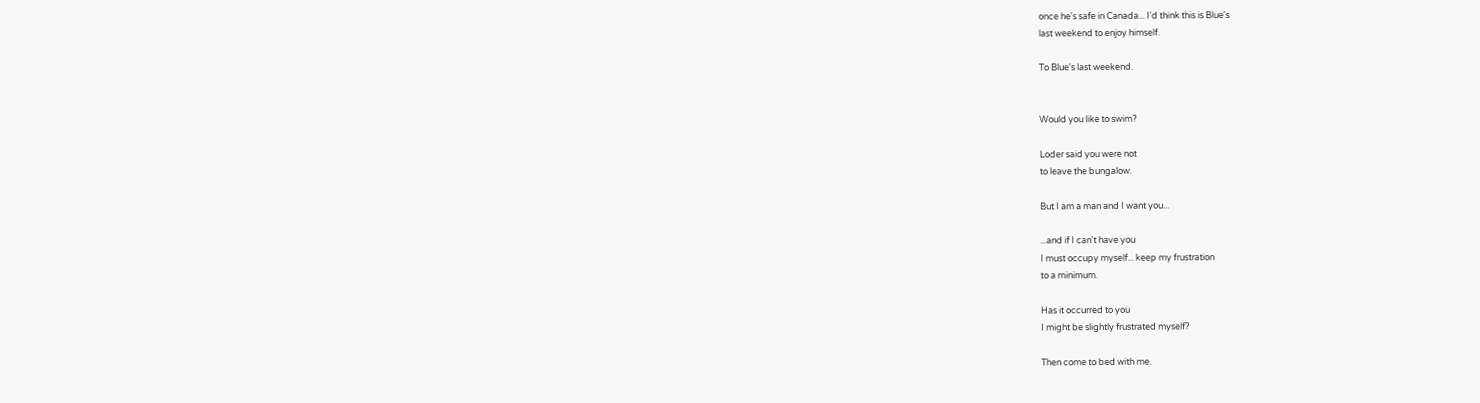once he's safe in Canada... I'd think this is Blue's
last weekend to enjoy himself.

To Blue's last weekend.


Would you like to swim?

Loder said you were not
to leave the bungalow.

But I am a man and I want you...

...and if I can't have you
I must occupy myself... keep my frustration
to a minimum.

Has it occurred to you
I might be slightly frustrated myself?

Then come to bed with me.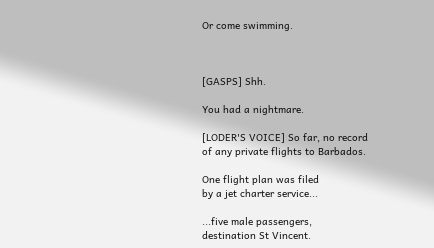Or come swimming.



[GASPS] Shh.

You had a nightmare.

[LODER'S VOICE] So far, no record
of any private flights to Barbados.

One flight plan was filed
by a jet charter service...

...five male passengers,
destination St Vincent.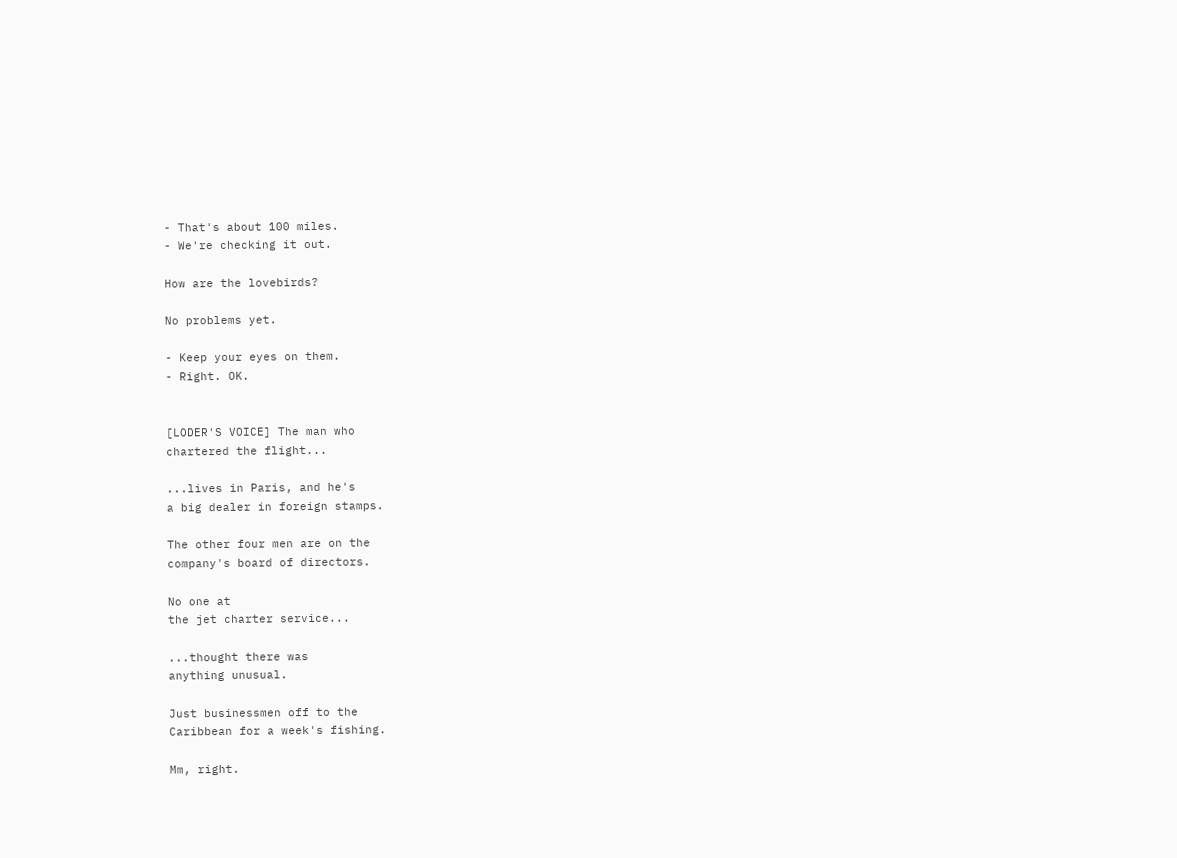- That's about 100 miles.
- We're checking it out.

How are the lovebirds?

No problems yet.

- Keep your eyes on them.
- Right. OK.


[LODER'S VOICE] The man who
chartered the flight...

...lives in Paris, and he's
a big dealer in foreign stamps.

The other four men are on the
company's board of directors.

No one at
the jet charter service...

...thought there was
anything unusual.

Just businessmen off to the
Caribbean for a week's fishing.

Mm, right.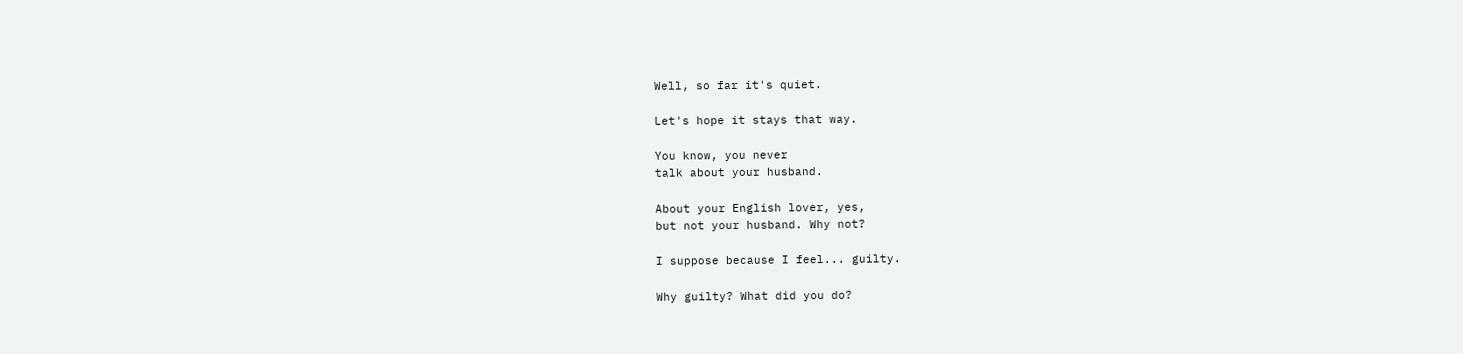Well, so far it's quiet.

Let's hope it stays that way.

You know, you never
talk about your husband.

About your English lover, yes,
but not your husband. Why not?

I suppose because I feel... guilty.

Why guilty? What did you do?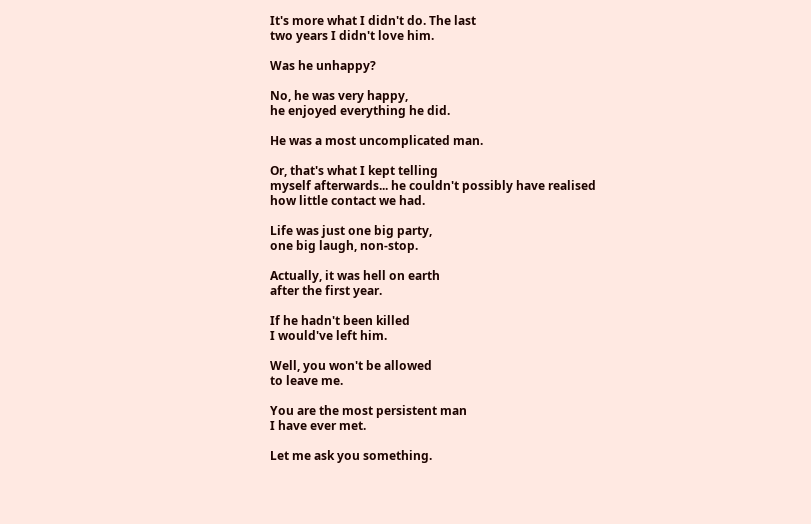It's more what I didn't do. The last
two years I didn't love him.

Was he unhappy?

No, he was very happy,
he enjoyed everything he did.

He was a most uncomplicated man.

Or, that's what I kept telling
myself afterwards... he couldn't possibly have realised
how little contact we had.

Life was just one big party,
one big laugh, non-stop.

Actually, it was hell on earth
after the first year.

If he hadn't been killed
I would've left him.

Well, you won't be allowed
to leave me.

You are the most persistent man
I have ever met.

Let me ask you something.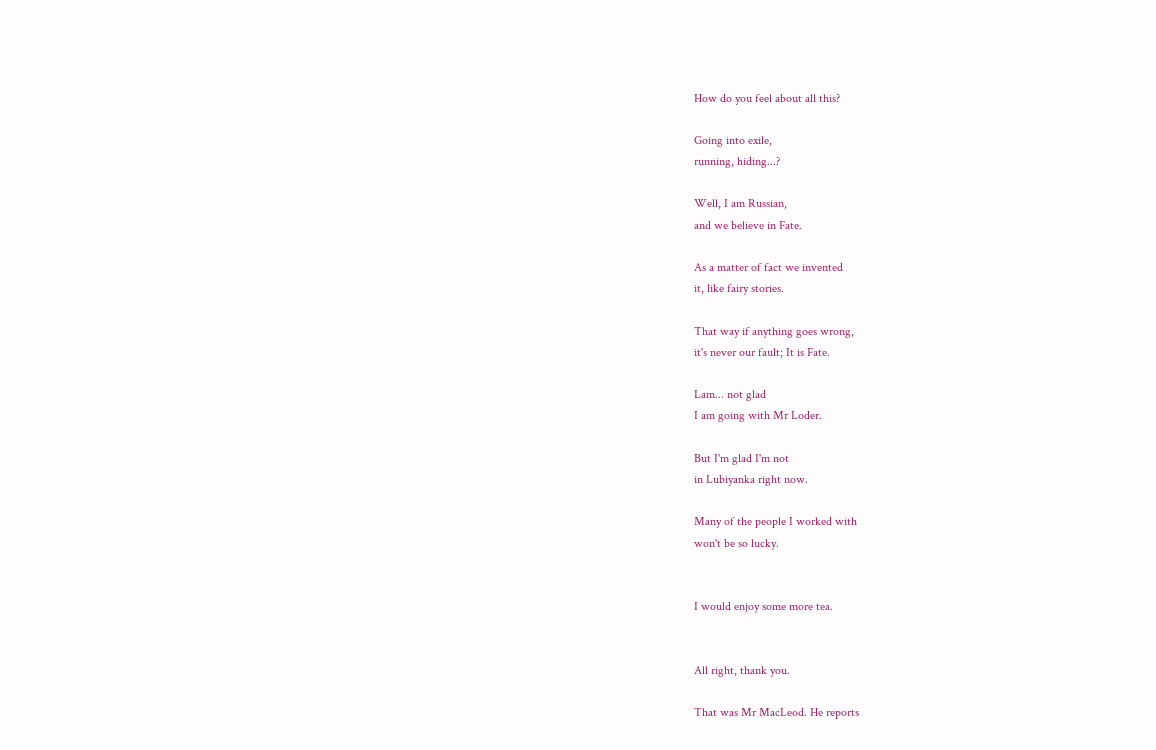How do you feel about all this?

Going into exile,
running, hiding...?

Well, I am Russian,
and we believe in Fate.

As a matter of fact we invented
it, like fairy stories.

That way if anything goes wrong,
it's never our fault; It is Fate.

Lam... not glad
I am going with Mr Loder.

But I'm glad I'm not
in Lubiyanka right now.

Many of the people I worked with
won't be so lucky.


I would enjoy some more tea.


All right, thank you.

That was Mr MacLeod. He reports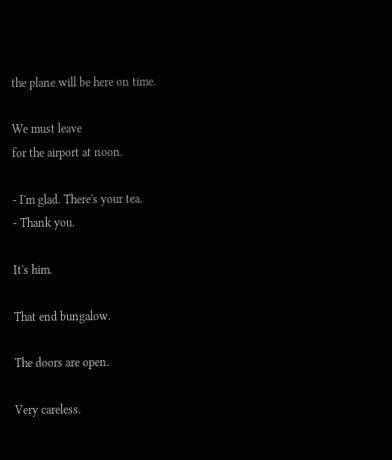the plane will be here on time.

We must leave
for the airport at noon.

- I'm glad. There's your tea.
- Thank you.

It's him.

That end bungalow.

The doors are open.

Very careless.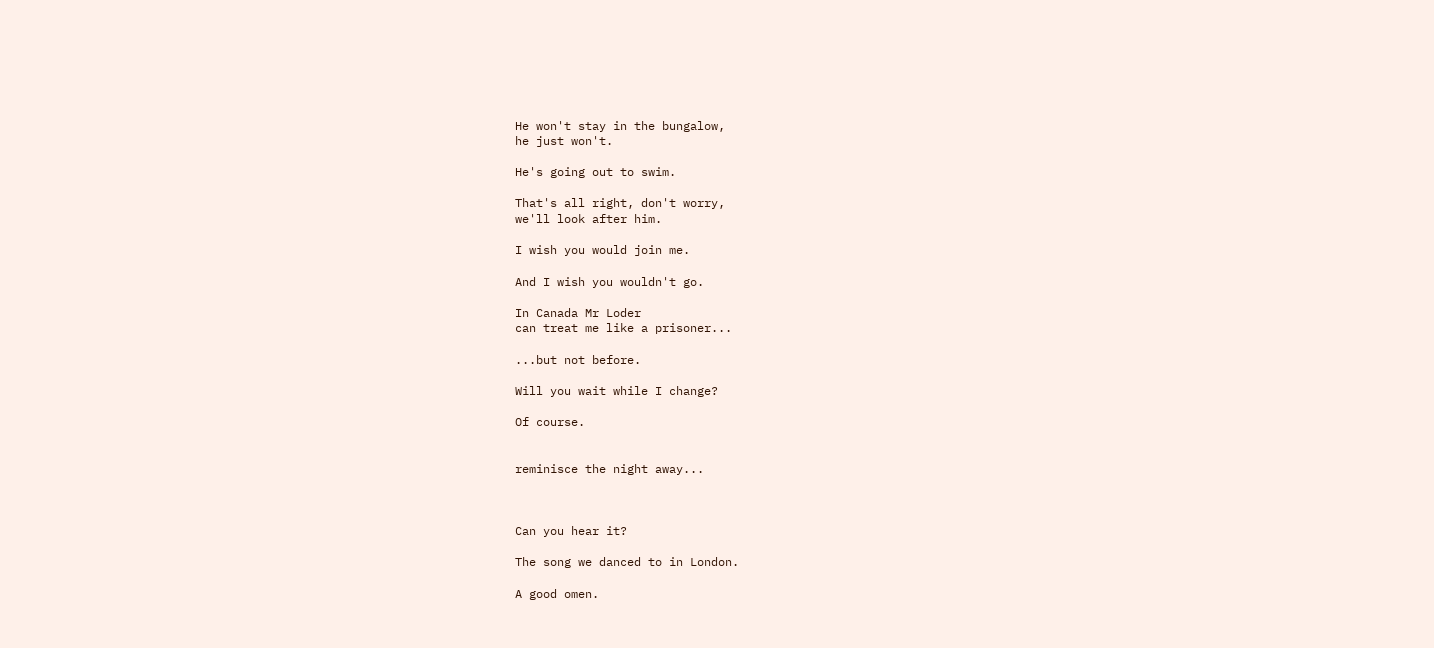He won't stay in the bungalow,
he just won't.

He's going out to swim.

That's all right, don't worry,
we'll look after him.

I wish you would join me.

And I wish you wouldn't go.

In Canada Mr Loder
can treat me like a prisoner...

...but not before.

Will you wait while I change?

Of course.


reminisce the night away...



Can you hear it?

The song we danced to in London.

A good omen.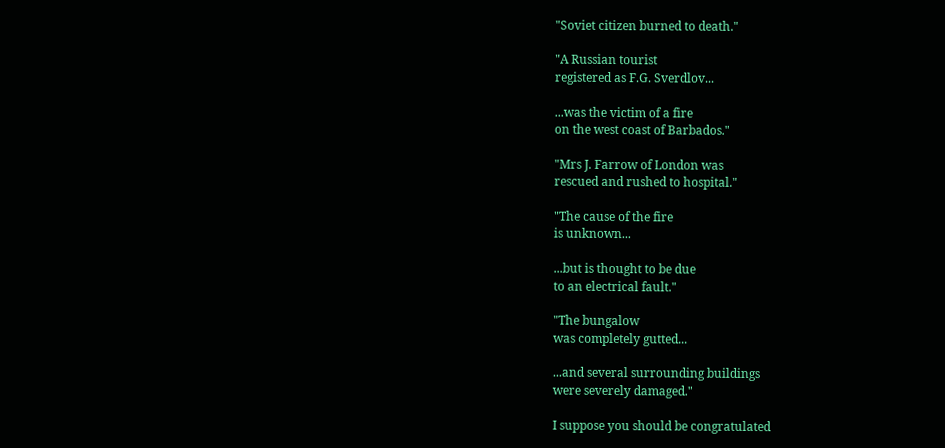"Soviet citizen burned to death."

"A Russian tourist
registered as F.G. Sverdlov...

...was the victim of a fire
on the west coast of Barbados."

"Mrs J. Farrow of London was
rescued and rushed to hospital."

"The cause of the fire
is unknown...

...but is thought to be due
to an electrical fault."

"The bungalow
was completely gutted...

...and several surrounding buildings
were severely damaged."

I suppose you should be congratulated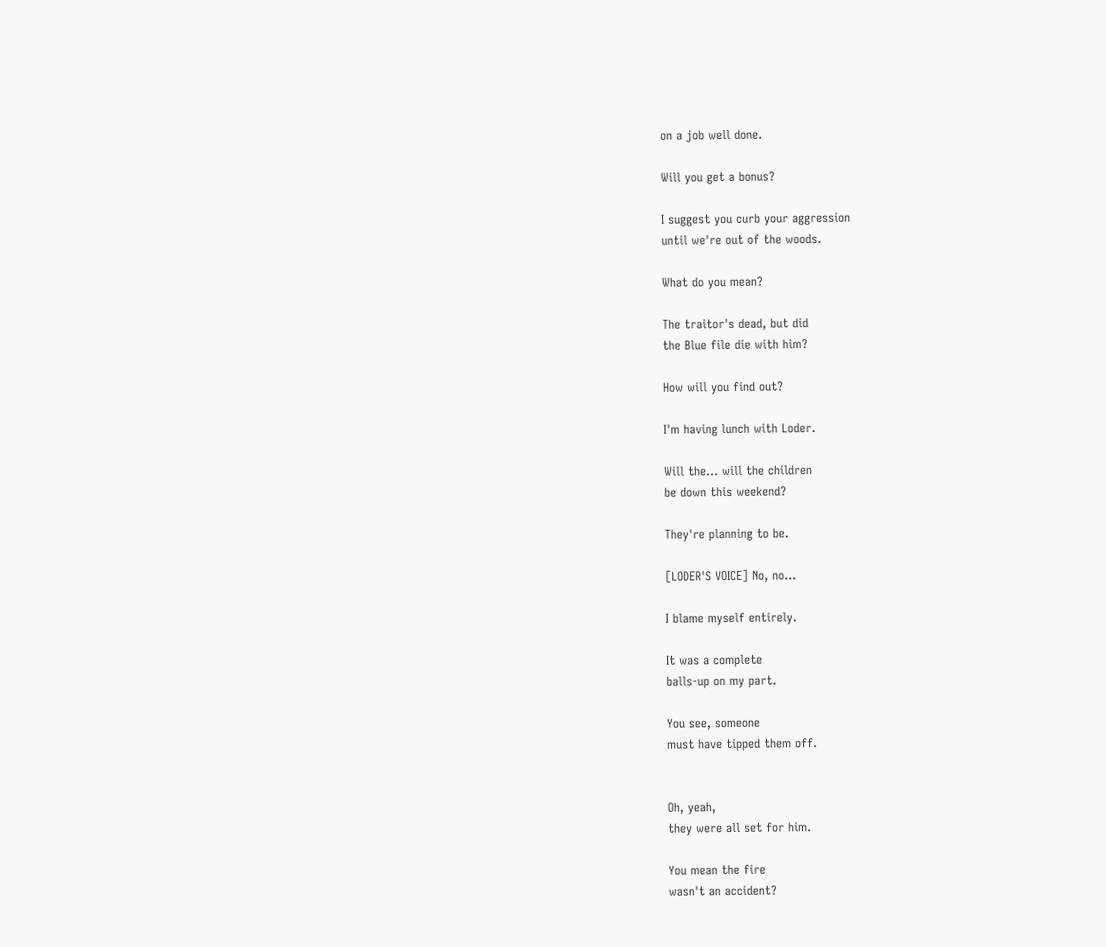on a job well done.

Will you get a bonus?

I suggest you curb your aggression
until we're out of the woods.

What do you mean?

The traitor's dead, but did
the Blue file die with him?

How will you find out?

I'm having lunch with Loder.

Will the... will the children
be down this weekend?

They're planning to be.

[LODER'S VOICE] No, no...

I blame myself entirely.

It was a complete
balls-up on my part.

You see, someone
must have tipped them off.


Oh, yeah,
they were all set for him.

You mean the fire
wasn't an accident?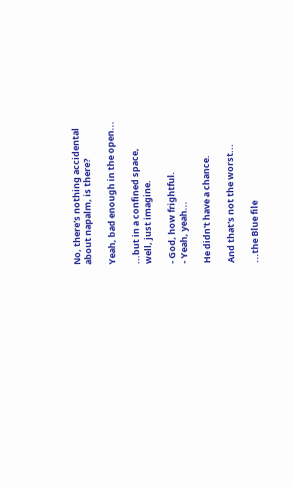No, there's nothing accidental
about napalm, is there?

Yeah, bad enough in the open...

...but in a confined space,
well, just imagine.

- God, how frightful.
- Yeah, yeah...

He didn't have a chance.

And that's not the worst...

...the Blue file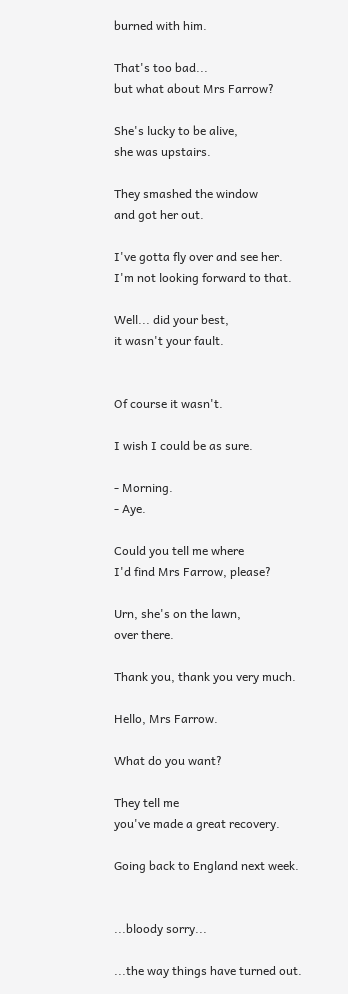burned with him.

That's too bad...
but what about Mrs Farrow?

She's lucky to be alive,
she was upstairs.

They smashed the window
and got her out.

I've gotta fly over and see her.
I'm not looking forward to that.

Well... did your best,
it wasn't your fault.


Of course it wasn't.

I wish I could be as sure.

- Morning.
- Aye.

Could you tell me where
I'd find Mrs Farrow, please?

Urn, she's on the lawn,
over there.

Thank you, thank you very much.

Hello, Mrs Farrow.

What do you want?

They tell me
you've made a great recovery.

Going back to England next week.


...bloody sorry...

...the way things have turned out.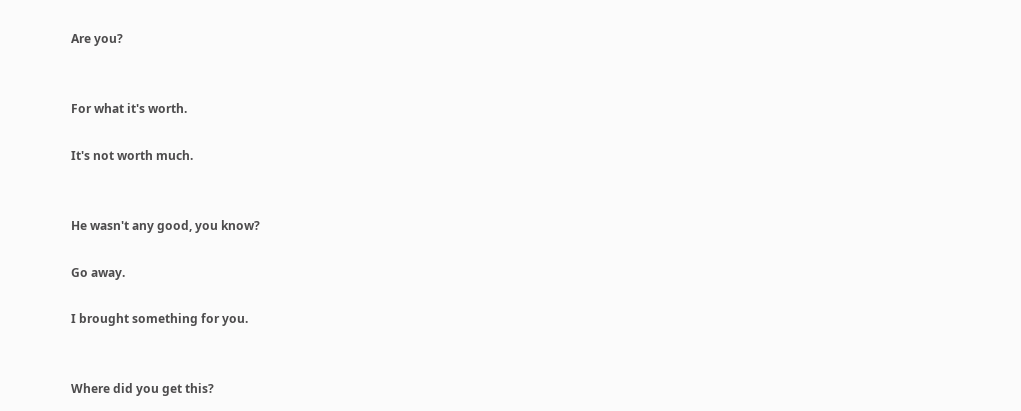Are you?


For what it's worth.

It's not worth much.


He wasn't any good, you know?

Go away.

I brought something for you.


Where did you get this?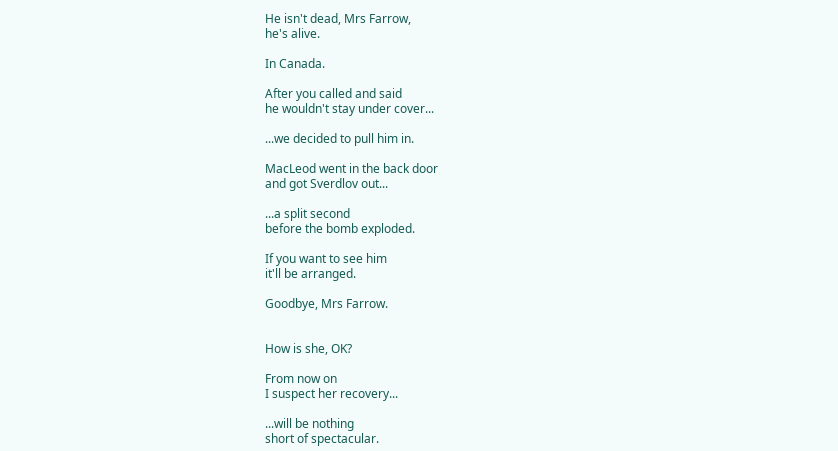He isn't dead, Mrs Farrow,
he's alive.

In Canada.

After you called and said
he wouldn't stay under cover...

...we decided to pull him in.

MacLeod went in the back door
and got Sverdlov out...

...a split second
before the bomb exploded.

If you want to see him
it'll be arranged.

Goodbye, Mrs Farrow.


How is she, OK?

From now on
I suspect her recovery...

...will be nothing
short of spectacular.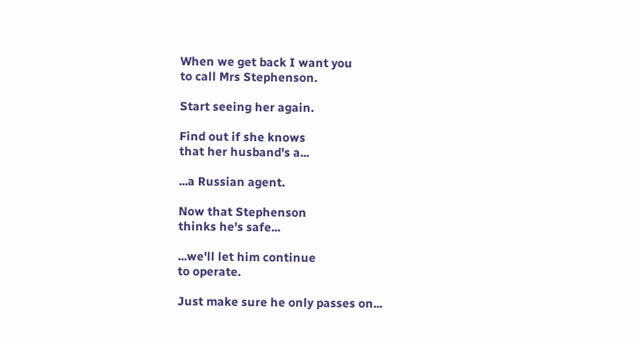When we get back I want you
to call Mrs Stephenson.

Start seeing her again.

Find out if she knows
that her husband's a...

...a Russian agent.

Now that Stephenson
thinks he's safe...

...we'll let him continue
to operate.

Just make sure he only passes on...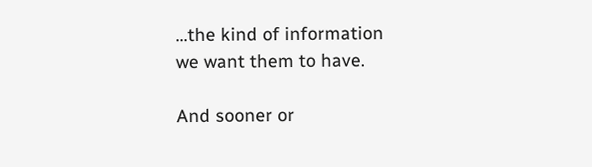...the kind of information
we want them to have.

And sooner or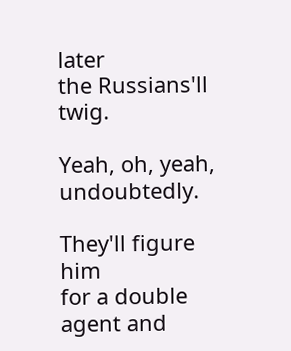later
the Russians'll twig.

Yeah, oh, yeah, undoubtedly.

They'll figure him
for a double agent and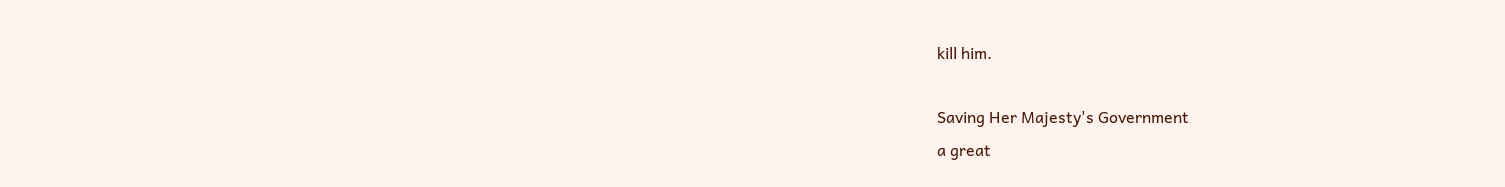kill him.

Saving Her Majesty's Government
a great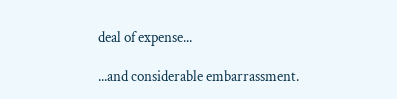deal of expense...

...and considerable embarrassment.